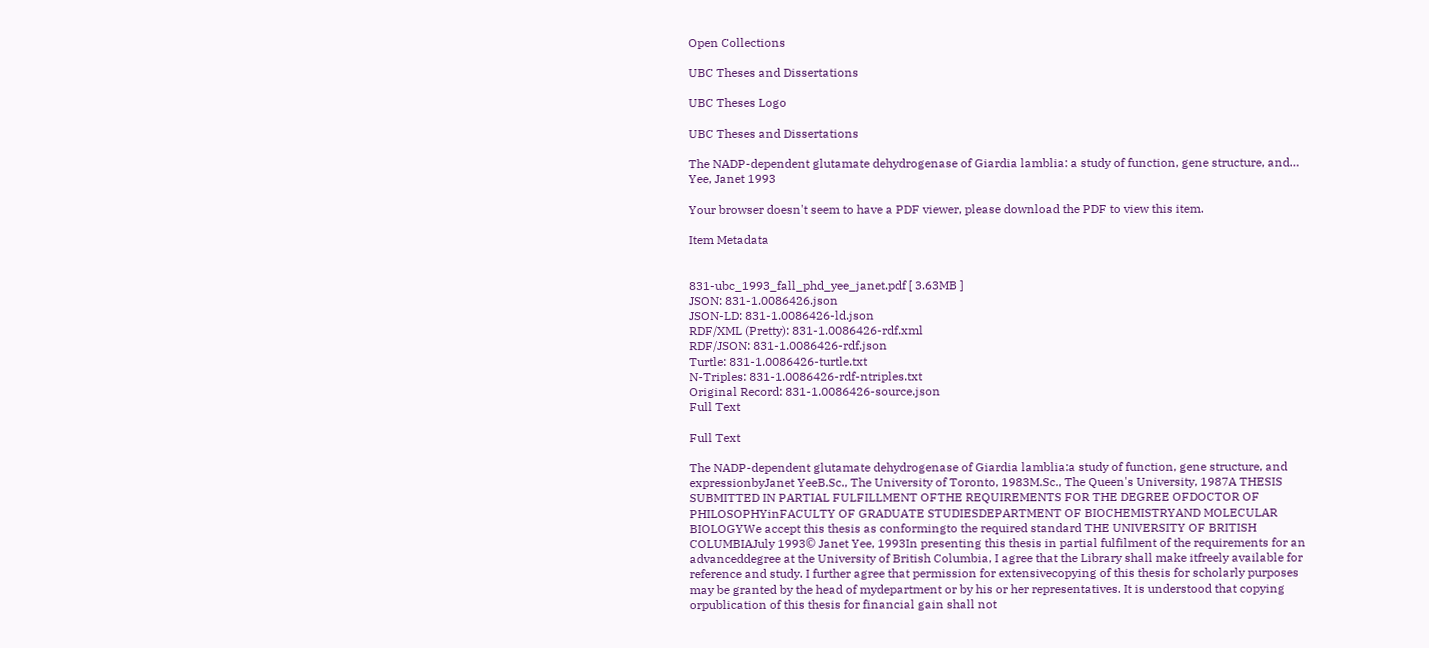Open Collections

UBC Theses and Dissertations

UBC Theses Logo

UBC Theses and Dissertations

The NADP-dependent glutamate dehydrogenase of Giardia lamblia: a study of function, gene structure, and… Yee, Janet 1993

Your browser doesn't seem to have a PDF viewer, please download the PDF to view this item.

Item Metadata


831-ubc_1993_fall_phd_yee_janet.pdf [ 3.63MB ]
JSON: 831-1.0086426.json
JSON-LD: 831-1.0086426-ld.json
RDF/XML (Pretty): 831-1.0086426-rdf.xml
RDF/JSON: 831-1.0086426-rdf.json
Turtle: 831-1.0086426-turtle.txt
N-Triples: 831-1.0086426-rdf-ntriples.txt
Original Record: 831-1.0086426-source.json
Full Text

Full Text

The NADP-dependent glutamate dehydrogenase of Giardia lamblia:a study of function, gene structure, and expressionbyJanet YeeB.Sc., The University of Toronto, 1983M.Sc., The Queen's University, 1987A THESIS SUBMITTED IN PARTIAL FULFILLMENT OFTHE REQUIREMENTS FOR THE DEGREE OFDOCTOR OF PHILOSOPHYinFACULTY OF GRADUATE STUDIESDEPARTMENT OF BIOCHEMISTRYAND MOLECULAR BIOLOGYWe accept this thesis as conformingto the required standard THE UNIVERSITY OF BRITISH COLUMBIAJuly 1993© Janet Yee, 1993In presenting this thesis in partial fulfilment of the requirements for an advanceddegree at the University of British Columbia, I agree that the Library shall make itfreely available for reference and study. I further agree that permission for extensivecopying of this thesis for scholarly purposes may be granted by the head of mydepartment or by his or her representatives. It is understood that copying orpublication of this thesis for financial gain shall not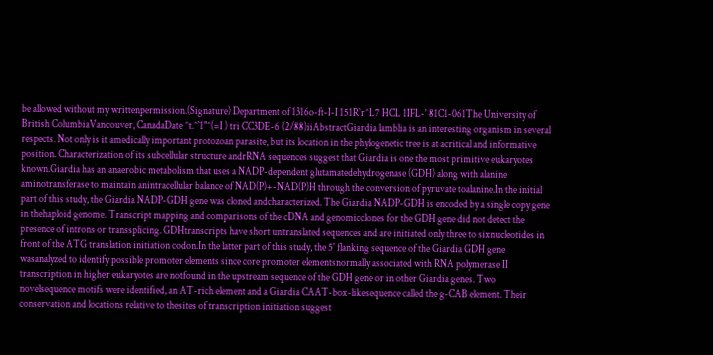be allowed without my writtenpermission.(Signature) Department of 1316o-ft-I-I 151R`r^L7 HCL 1IFL-' 81C1-061The University of British ColumbiaVancouver, CanadaDate ^t.^`1"^(=I ) tri CC3DE-6 (2/88)iiAbstractGiardia lamblia is an interesting organism in several respects. Not only is it amedically important protozoan parasite, but its location in the phylogenetic tree is at acritical and informative position. Characterization of its subcellular structure andrRNA sequences suggest that Giardia is one the most primitive eukaryotes known.Giardia has an anaerobic metabolism that uses a NADP-dependent glutamatedehydrogenase (GDH) along with alanine aminotransferase to maintain anintracellular balance of NAD(P)+-NAD(P)H through the conversion of pyruvate toalanine.In the initial part of this study, the Giardia NADP-GDH gene was cloned andcharacterized. The Giardia NADP-GDH is encoded by a single copy gene in thehaploid genome. Transcript mapping and comparisons of the cDNA and genomicclones for the GDH gene did not detect the presence of introns or transsplicing. GDHtranscripts have short untranslated sequences and are initiated only three to sixnucleotides in front of the ATG translation initiation codon.In the latter part of this study, the 5' flanking sequence of the Giardia GDH gene wasanalyzed to identify possible promoter elements since core promoter elementsnormally associated with RNA polymerase II transcription in higher eukaryotes are notfound in the upstream sequence of the GDH gene or in other Giardia genes. Two novelsequence motifs were identified, an AT-rich element and a Giardia CAAT-box-likesequence called the g-CAB element. Their conservation and locations relative to thesites of transcription initiation suggest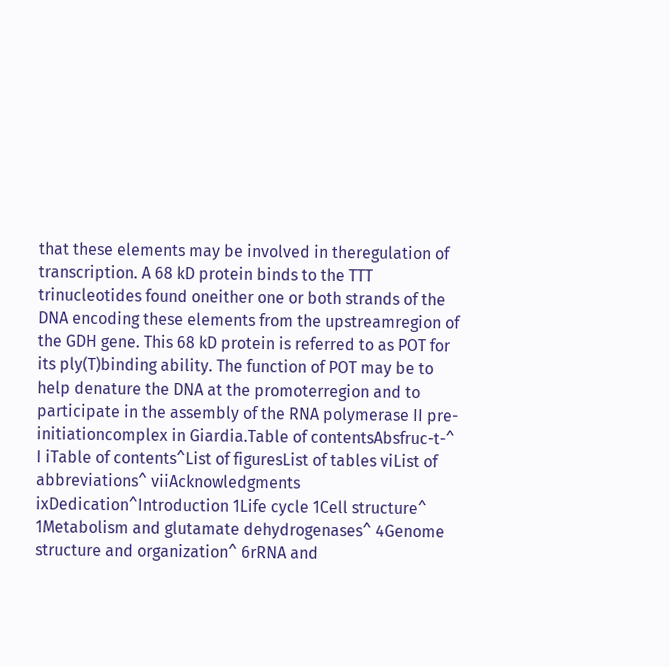that these elements may be involved in theregulation of transcription. A 68 kD protein binds to the TTT trinucleotides found oneither one or both strands of the DNA encoding these elements from the upstreamregion of the GDH gene. This 68 kD protein is referred to as POT for its ply(T)binding ability. The function of POT may be to help denature the DNA at the promoterregion and to participate in the assembly of the RNA polymerase II pre-initiationcomplex in Giardia.Table of contentsAbsfruc-t-^ I iTable of contents^List of figuresList of tables viList of abbreviations^ viiAcknowledgments ixDedication^Introduction 1Life cycle 1Cell structure^ 1Metabolism and glutamate dehydrogenases^ 4Genome structure and organization^ 6rRNA and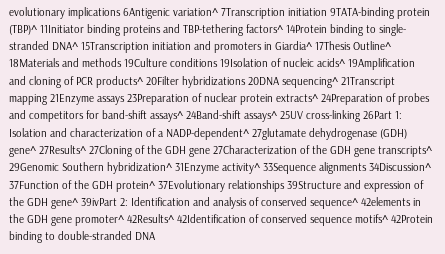evolutionary implications 6Antigenic variation^ 7Transcription initiation 9TATA-binding protein (TBP)^ 11Initiator binding proteins and TBP-tethering factors^ 14Protein binding to single-stranded DNA^ 15Transcription initiation and promoters in Giardia^ 17Thesis Outline^ 18Materials and methods 19Culture conditions 19Isolation of nucleic acids^ 19Amplification and cloning of PCR products^ 20Filter hybridizations 20DNA sequencing^ 21Transcript mapping 21Enzyme assays 23Preparation of nuclear protein extracts^ 24Preparation of probes and competitors for band-shift assays^ 24Band-shift assays^ 25UV cross-linking 26Part 1: Isolation and characterization of a NADP-dependent^ 27glutamate dehydrogenase (GDH) gene^ 27Results^ 27Cloning of the GDH gene 27Characterization of the GDH gene transcripts^ 29Genomic Southern hybridization^ 31Enzyme activity^ 33Sequence alignments 34Discussion^ 37Function of the GDH protein^ 37Evolutionary relationships 39Structure and expression of the GDH gene^ 39ivPart 2: Identification and analysis of conserved sequence^ 42elements in the GDH gene promoter^ 42Results^ 42Identification of conserved sequence motifs^ 42Protein binding to double-stranded DNA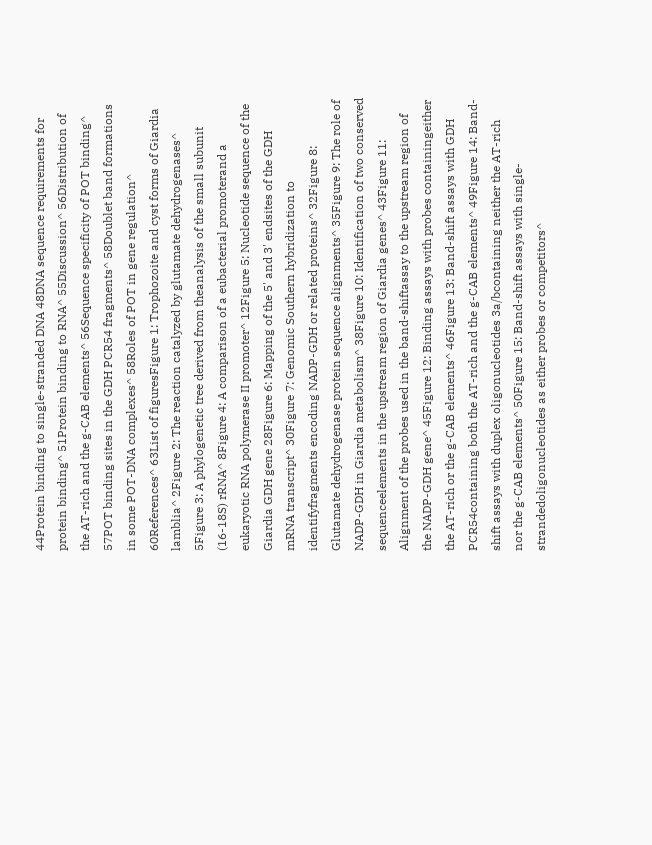44Protein binding to single-stranded DNA 48DNA sequence requirements for protein binding^ 51Protein binding to RNA^ 55Discussion^ 56Distribution of the AT-rich and the g-CAB elements^ 56Sequence specificity of POT binding^ 57POT binding sites in the GDH PCR54 fragments^ 58Doublet band formations in some POT-DNA complexes^ 58Roles of POT in gene regulation^ 60References^ 63List of figuresFigure 1: Trophozoite and cyst forms of Giardia lamblia^ 2Figure 2: The reaction catalyzed by glutamate dehydrogenases^ 5Figure 3: A phylogenetic tree derived from theanalysis of the small subunit (16-18S) rRNA^ 8Figure 4: A comparison of a eubacterial promoterand a eukaryotic RNA polymerase II promoter^ 12Figure 5: Nucleotide sequence of the Giardia GDH gene 28Figure 6: Mapping of the 5' and 3' endsites of the GDH mRNA transcript^ 30Figure 7: Genomic Southern hybridization to identifyfragments encoding NADP-GDH or related proteins^ 32Figure 8: Glutamate dehydrogenase protein sequence alignments^ 35Figure 9: The role of NADP-GDH in Giardia metabolism^ 38Figure 10: Identification of two conserved sequenceelements in the upstream region of Giardia genes^ 43Figure 11: Alignment of the probes used in the band-shiftassay to the upstream region of the NADP-GDH gene^ 45Figure 12: Binding assays with probes containingeither the AT-rich or the g-CAB elements^ 46Figure 13: Band-shift assays with GDH PCR54containing both the AT-rich and the g-CAB elements^ 49Figure 14: Band-shift assays with duplex oligonucleotides 3a/bcontaining neither the AT-rich nor the g-CAB elements^ 50Figure 15: Band-shift assays with single-strandedoligonucleotides as either probes or competitors^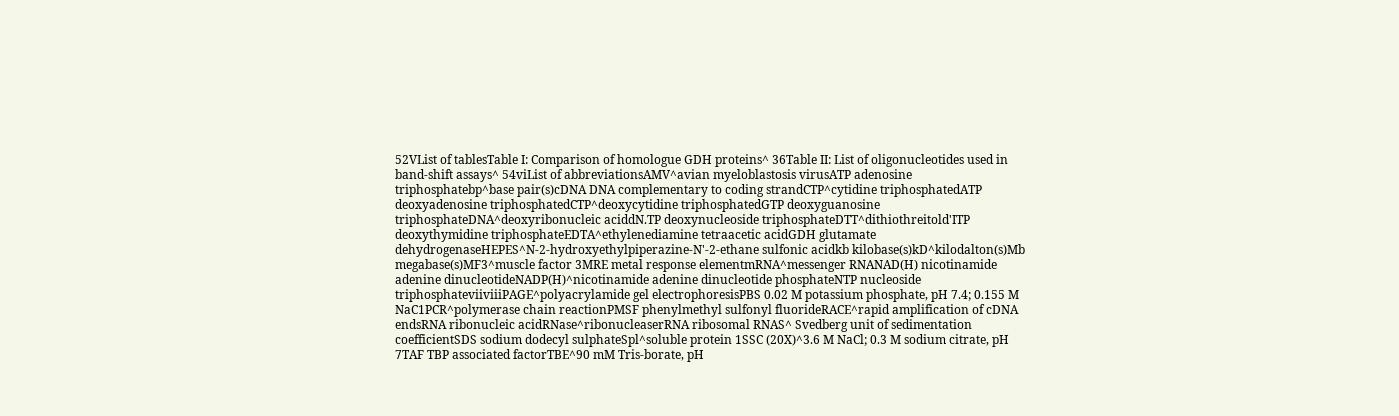52VList of tablesTable I: Comparison of homologue GDH proteins^ 36Table II: List of oligonucleotides used in band-shift assays^ 54viList of abbreviationsAMV^avian myeloblastosis virusATP adenosine triphosphatebp^base pair(s)cDNA DNA complementary to coding strandCTP^cytidine triphosphatedATP deoxyadenosine triphosphatedCTP^deoxycytidine triphosphatedGTP deoxyguanosine triphosphateDNA^deoxyribonucleic aciddN.TP deoxynucleoside triphosphateDTT^dithiothreitold'ITP deoxythymidine triphosphateEDTA^ethylenediamine tetraacetic acidGDH glutamate dehydrogenaseHEPES^N-2-hydroxyethylpiperazine-N'-2-ethane sulfonic acidkb kilobase(s)kD^kilodalton(s)Mb megabase(s)MF3^muscle factor 3MRE metal response elementmRNA^messenger RNANAD(H) nicotinamide adenine dinucleotideNADP(H)^nicotinamide adenine dinucleotide phosphateNTP nucleoside triphosphateviiviiiPAGE^polyacrylamide gel electrophoresisPBS 0.02 M potassium phosphate, pH 7.4; 0.155 M NaC1PCR^polymerase chain reactionPMSF phenylmethyl sulfonyl fluorideRACE^rapid amplification of cDNA endsRNA ribonucleic acidRNase^ribonucleaserRNA ribosomal RNAS^ Svedberg unit of sedimentation coefficientSDS sodium dodecyl sulphateSpl^soluble protein 1SSC (20X)^3.6 M NaCl; 0.3 M sodium citrate, pH 7TAF TBP associated factorTBE^90 mM Tris-borate, pH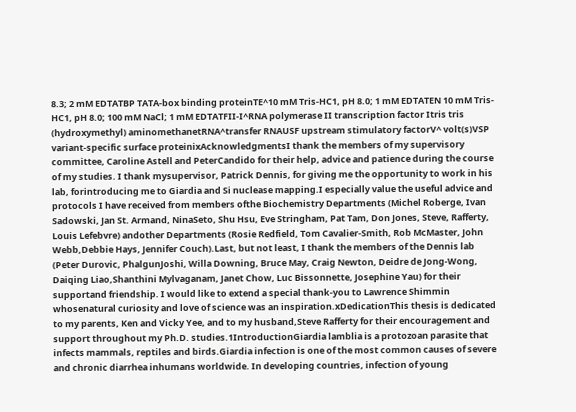8.3; 2 mM EDTATBP TATA-box binding proteinTE^10 mM Tris-HC1, pH 8.0; 1 mM EDTATEN 10 mM Tris-HC1, pH 8.0; 100 mM NaCl; 1 mM EDTATFII-I^RNA polymerase II transcription factor Itris tris (hydroxymethyl) aminomethanetRNA^transfer RNAUSF upstream stimulatory factorV^ volt(s)VSP variant-specific surface proteinixAcknowledgmentsI thank the members of my supervisory committee, Caroline Astell and PeterCandido for their help, advice and patience during the course of my studies. I thank mysupervisor, Patrick Dennis, for giving me the opportunity to work in his lab, forintroducing me to Giardia and Si nuclease mapping.I especially value the useful advice and protocols I have received from members ofthe Biochemistry Departments (Michel Roberge, Ivan Sadowski, Jan St. Armand, NinaSeto, Shu Hsu, Eve Stringham, Pat Tam, Don Jones, Steve, Rafferty, Louis Lefebvre) andother Departments (Rosie Redfield, Tom Cavalier-Smith, Rob McMaster, John Webb,Debbie Hays, Jennifer Couch).Last, but not least, I thank the members of the Dennis lab (Peter Durovic, PhalgunJoshi, Willa Downing, Bruce May, Craig Newton, Deidre de Jong-Wong, Daiqing Liao,Shanthini Mylvaganam, Janet Chow, Luc Bissonnette, Josephine Yau) for their supportand friendship. I would like to extend a special thank-you to Lawrence Shimmin whosenatural curiosity and love of science was an inspiration.xDedicationThis thesis is dedicated to my parents, Ken and Vicky Yee, and to my husband,Steve Rafferty for their encouragement and support throughout my Ph.D. studies.1IntroductionGiardia lamblia is a protozoan parasite that infects mammals, reptiles and birds.Giardia infection is one of the most common causes of severe and chronic diarrhea inhumans worldwide. In developing countries, infection of young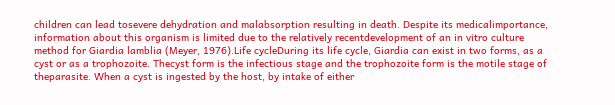children can lead tosevere dehydration and malabsorption resulting in death. Despite its medicalimportance, information about this organism is limited due to the relatively recentdevelopment of an in vitro culture method for Giardia lamblia (Meyer, 1976).Life cycleDuring its life cycle, Giardia can exist in two forms, as a cyst or as a trophozoite. Thecyst form is the infectious stage and the trophozoite form is the motile stage of theparasite. When a cyst is ingested by the host, by intake of either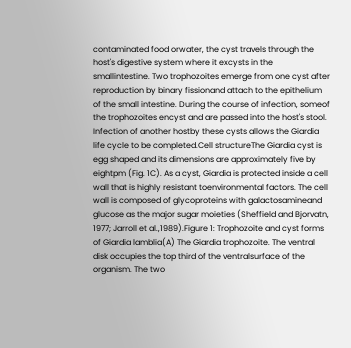contaminated food orwater, the cyst travels through the host's digestive system where it excysts in the smallintestine. Two trophozoites emerge from one cyst after reproduction by binary fissionand attach to the epithelium of the small intestine. During the course of infection, someof the trophozoites encyst and are passed into the host's stool. Infection of another hostby these cysts allows the Giardia life cycle to be completed.Cell structureThe Giardia cyst is egg shaped and its dimensions are approximately five by eightpm (Fig. 1C). As a cyst, Giardia is protected inside a cell wall that is highly resistant toenvironmental factors. The cell wall is composed of glycoproteins with galactosamineand glucose as the major sugar moieties (Sheffield and Bjorvatn, 1977; Jarroll et al.,1989).Figure 1: Trophozoite and cyst forms of Giardia lamblia(A) The Giardia trophozoite. The ventral disk occupies the top third of the ventralsurface of the organism. The two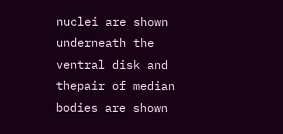nuclei are shown underneath the ventral disk and thepair of median bodies are shown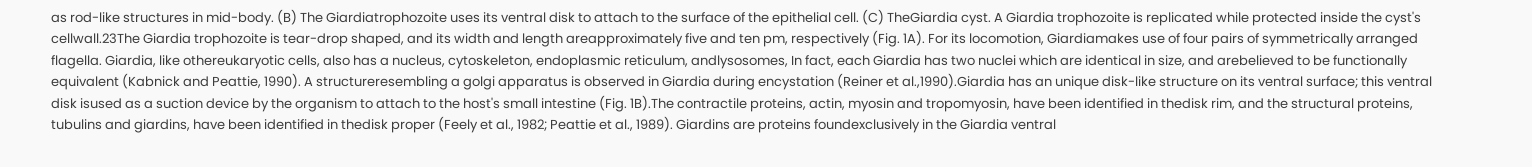as rod-like structures in mid-body. (B) The Giardiatrophozoite uses its ventral disk to attach to the surface of the epithelial cell. (C) TheGiardia cyst. A Giardia trophozoite is replicated while protected inside the cyst's cellwall.23The Giardia trophozoite is tear-drop shaped, and its width and length areapproximately five and ten pm, respectively (Fig. 1A). For its locomotion, Giardiamakes use of four pairs of symmetrically arranged flagella. Giardia, like othereukaryotic cells, also has a nucleus, cytoskeleton, endoplasmic reticulum, andlysosomes, In fact, each Giardia has two nuclei which are identical in size, and arebelieved to be functionally equivalent (Kabnick and Peattie, 1990). A structureresembling a golgi apparatus is observed in Giardia during encystation (Reiner et al.,1990).Giardia has an unique disk-like structure on its ventral surface; this ventral disk isused as a suction device by the organism to attach to the host's small intestine (Fig. 1B).The contractile proteins, actin, myosin and tropomyosin, have been identified in thedisk rim, and the structural proteins, tubulins and giardins, have been identified in thedisk proper (Feely et al., 1982; Peattie et al., 1989). Giardins are proteins foundexclusively in the Giardia ventral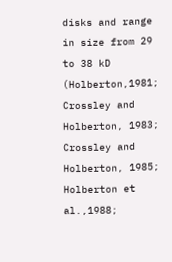disks and range in size from 29 to 38 kD (Holberton,1981; Crossley and Holberton, 1983; Crossley and Holberton, 1985; Holberton et al.,1988;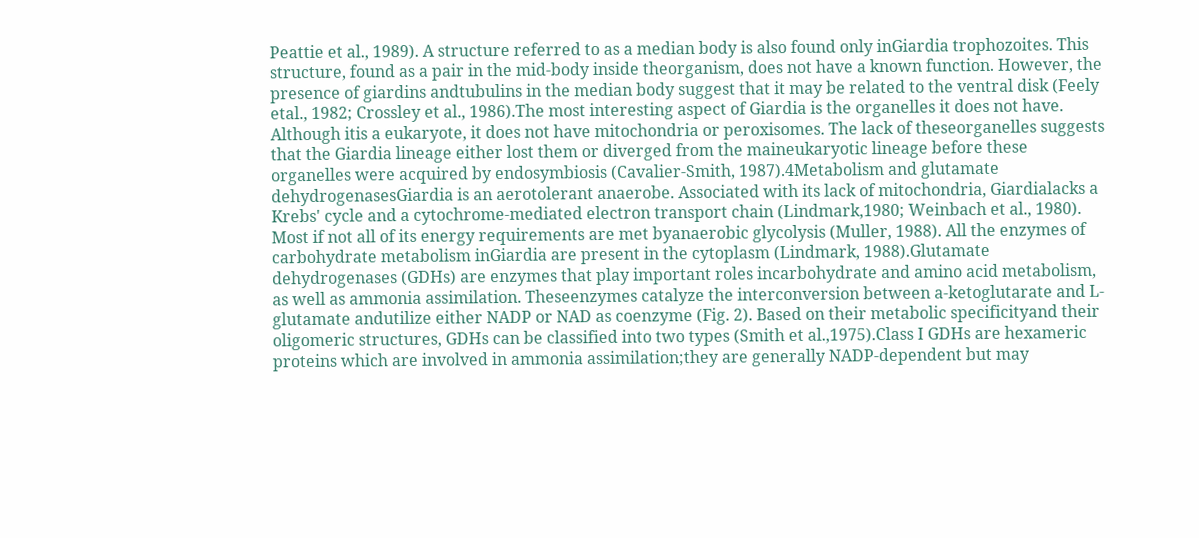Peattie et al., 1989). A structure referred to as a median body is also found only inGiardia trophozoites. This structure, found as a pair in the mid-body inside theorganism, does not have a known function. However, the presence of giardins andtubulins in the median body suggest that it may be related to the ventral disk (Feely etal., 1982; Crossley et al., 1986).The most interesting aspect of Giardia is the organelles it does not have. Although itis a eukaryote, it does not have mitochondria or peroxisomes. The lack of theseorganelles suggests that the Giardia lineage either lost them or diverged from the maineukaryotic lineage before these organelles were acquired by endosymbiosis (Cavalier-Smith, 1987).4Metabolism and glutamate dehydrogenasesGiardia is an aerotolerant anaerobe. Associated with its lack of mitochondria, Giardialacks a Krebs' cycle and a cytochrome-mediated electron transport chain (Lindmark,1980; Weinbach et al., 1980). Most if not all of its energy requirements are met byanaerobic glycolysis (Muller, 1988). All the enzymes of carbohydrate metabolism inGiardia are present in the cytoplasm (Lindmark, 1988).Glutamate dehydrogenases (GDHs) are enzymes that play important roles incarbohydrate and amino acid metabolism, as well as ammonia assimilation. Theseenzymes catalyze the interconversion between a-ketoglutarate and L-glutamate andutilize either NADP or NAD as coenzyme (Fig. 2). Based on their metabolic specificityand their oligomeric structures, GDHs can be classified into two types (Smith et al.,1975).Class I GDHs are hexameric proteins which are involved in ammonia assimilation;they are generally NADP-dependent but may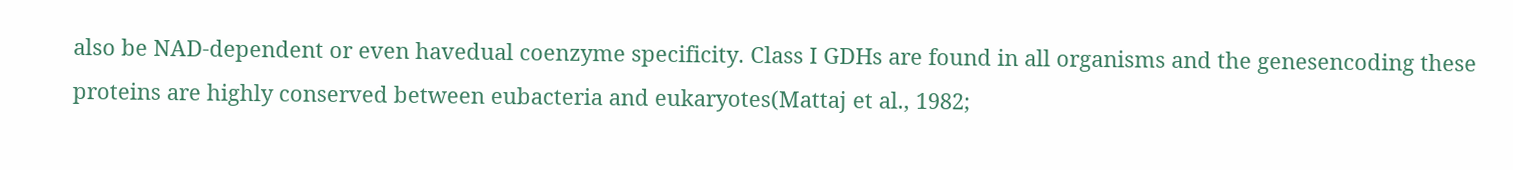also be NAD-dependent or even havedual coenzyme specificity. Class I GDHs are found in all organisms and the genesencoding these proteins are highly conserved between eubacteria and eukaryotes(Mattaj et al., 1982;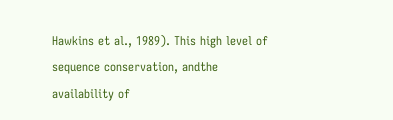Hawkins et al., 1989). This high level of sequence conservation, andthe availability of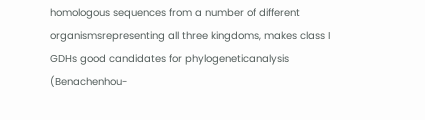homologous sequences from a number of different organismsrepresenting all three kingdoms, makes class I GDHs good candidates for phylogeneticanalysis (Benachenhou-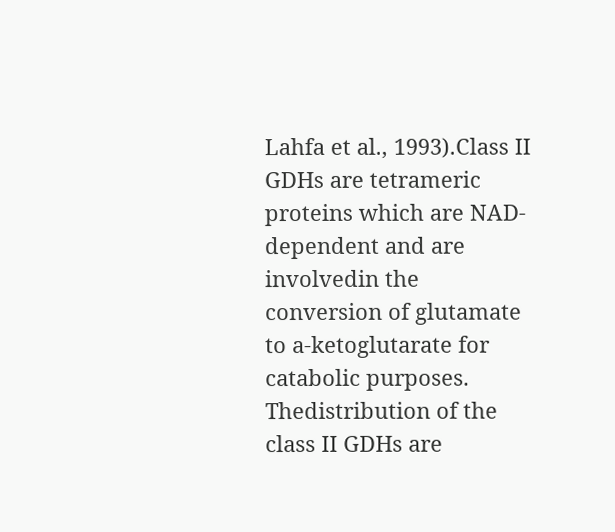Lahfa et al., 1993).Class II GDHs are tetrameric proteins which are NAD-dependent and are involvedin the conversion of glutamate to a-ketoglutarate for catabolic purposes. Thedistribution of the class II GDHs are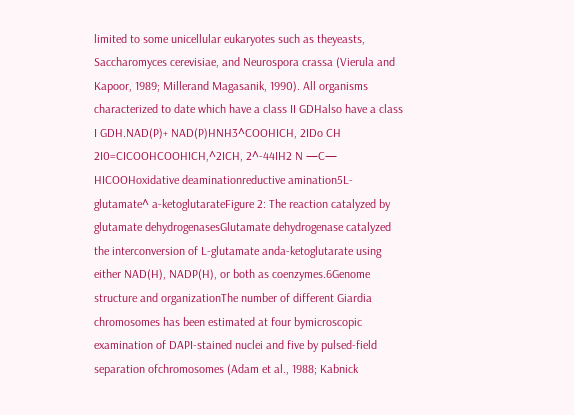limited to some unicellular eukaryotes such as theyeasts, Saccharomyces cerevisiae, and Neurospora crassa (Vierula and Kapoor, 1989; Millerand Magasanik, 1990). All organisms characterized to date which have a class II GDHalso have a class I GDH.NAD(P)+ NAD(P)HNH3^COOHICH, 2IDo CH 2I0=CICOOHCOOHICH,^2ICH, 2^-44IH2 N —C— HICOOHoxidative deaminationreductive amination5L-glutamate^ a-ketoglutarateFigure 2: The reaction catalyzed by glutamate dehydrogenasesGlutamate dehydrogenase catalyzed the interconversion of L-glutamate anda-ketoglutarate using either NAD(H), NADP(H), or both as coenzymes.6Genome structure and organizationThe number of different Giardia chromosomes has been estimated at four bymicroscopic examination of DAPI-stained nuclei and five by pulsed-field separation ofchromosomes (Adam et al., 1988; Kabnick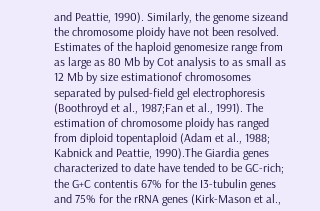and Peattie, 1990). Similarly, the genome sizeand the chromosome ploidy have not been resolved. Estimates of the haploid genomesize range from as large as 80 Mb by Cot analysis to as small as 12 Mb by size estimationof chromosomes separated by pulsed-field gel electrophoresis (Boothroyd et al., 1987;Fan et al., 1991). The estimation of chromosome ploidy has ranged from diploid topentaploid (Adam et al., 1988; Kabnick and Peattie, 1990).The Giardia genes characterized to date have tended to be GC-rich; the G+C contentis 67% for the I3-tubulin genes and 75% for the rRNA genes (Kirk-Mason et al.,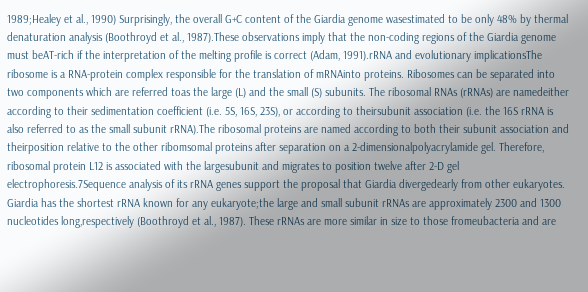1989;Healey et al., 1990) Surprisingly, the overall G+C content of the Giardia genome wasestimated to be only 48% by thermal denaturation analysis (Boothroyd et al., 1987).These observations imply that the non-coding regions of the Giardia genome must beAT-rich if the interpretation of the melting profile is correct (Adam, 1991).rRNA and evolutionary implicationsThe ribosome is a RNA-protein complex responsible for the translation of mRNAinto proteins. Ribosomes can be separated into two components which are referred toas the large (L) and the small (S) subunits. The ribosomal RNAs (rRNAs) are namedeither according to their sedimentation coefficient (i.e. 5S, 16S, 23S), or according to theirsubunit association (i.e. the 16S rRNA is also referred to as the small subunit rRNA).The ribosomal proteins are named according to both their subunit association and theirposition relative to the other ribomsomal proteins after separation on a 2-dimensionalpolyacrylamide gel. Therefore, ribosomal protein L12 is associated with the largesubunit and migrates to position twelve after 2-D gel electrophoresis.7Sequence analysis of its rRNA genes support the proposal that Giardia divergedearly from other eukaryotes. Giardia has the shortest rRNA known for any eukaryote;the large and small subunit rRNAs are approximately 2300 and 1300 nucleotides long,respectively (Boothroyd et al., 1987). These rRNAs are more similar in size to those fromeubacteria and are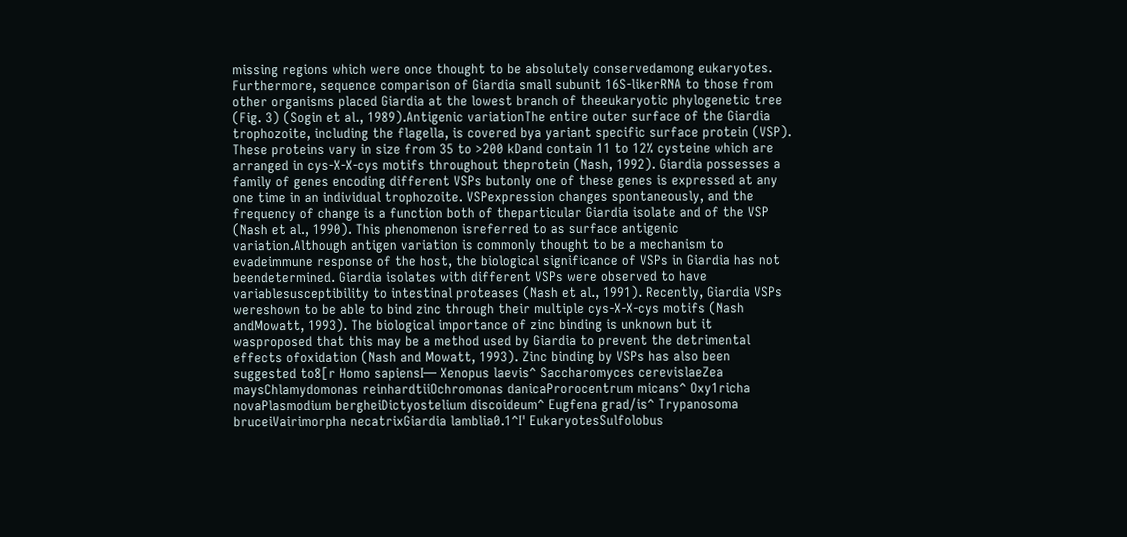missing regions which were once thought to be absolutely conservedamong eukaryotes. Furthermore, sequence comparison of Giardia small subunit 16S-likerRNA to those from other organisms placed Giardia at the lowest branch of theeukaryotic phylogenetic tree (Fig. 3) (Sogin et al., 1989).Antigenic variationThe entire outer surface of the Giardia trophozoite, including the flagella, is covered bya yariant specific surface protein (VSP). These proteins vary in size from 35 to >200 kDand contain 11 to 12% cysteine which are arranged in cys-X-X-cys motifs throughout theprotein (Nash, 1992). Giardia possesses a family of genes encoding different VSPs butonly one of these genes is expressed at any one time in an individual trophozoite. VSPexpression changes spontaneously, and the frequency of change is a function both of theparticular Giardia isolate and of the VSP (Nash et al., 1990). This phenomenon isreferred to as surface antigenic variation.Although antigen variation is commonly thought to be a mechanism to evadeimmune response of the host, the biological significance of VSPs in Giardia has not beendetermined. Giardia isolates with different VSPs were observed to have variablesusceptibility to intestinal proteases (Nash et al., 1991). Recently, Giardia VSPs wereshown to be able to bind zinc through their multiple cys-X-X-cys motifs (Nash andMowatt, 1993). The biological importance of zinc binding is unknown but it wasproposed that this may be a method used by Giardia to prevent the detrimental effects ofoxidation (Nash and Mowatt, 1993). Zinc binding by VSPs has also been suggested to8[r Homo sapiensI— Xenopus laevis^ Saccharomyces cerevislaeZea maysChlamydomonas reinhardtiiOchromonas danicaProrocentrum micans^ Oxy1richa novaPlasmodium bergheiDictyostelium discoideum^ Eugfena grad/is^ Trypanosoma bruceiVairimorpha necatrixGiardia lamblia0.1^I' EukaryotesSulfolobus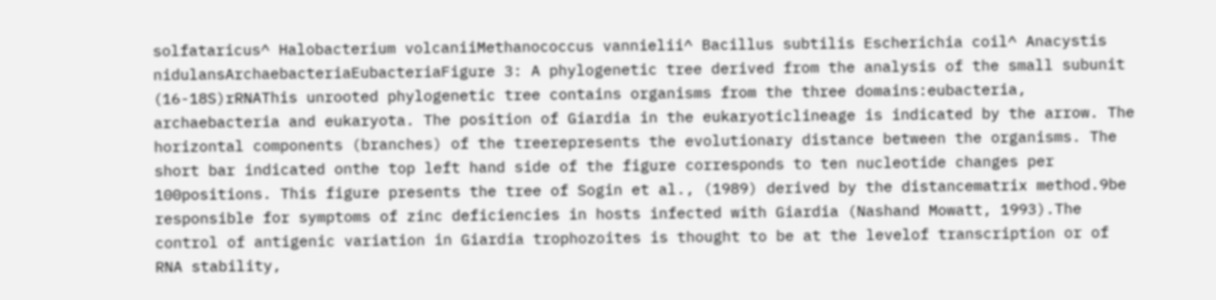solfataricus^ Halobacterium volcaniiMethanococcus vannielii^ Bacillus subtilis Escherichia coil^ Anacystis nidulansArchaebacteriaEubacteriaFigure 3: A phylogenetic tree derived from the analysis of the small subunit (16-18S)rRNAThis unrooted phylogenetic tree contains organisms from the three domains:eubacteria, archaebacteria and eukaryota. The position of Giardia in the eukaryoticlineage is indicated by the arrow. The horizontal components (branches) of the treerepresents the evolutionary distance between the organisms. The short bar indicated onthe top left hand side of the figure corresponds to ten nucleotide changes per 100positions. This figure presents the tree of Sogin et al., (1989) derived by the distancematrix method.9be responsible for symptoms of zinc deficiencies in hosts infected with Giardia (Nashand Mowatt, 1993).The control of antigenic variation in Giardia trophozoites is thought to be at the levelof transcription or of RNA stability,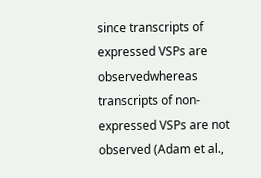since transcripts of expressed VSPs are observedwhereas transcripts of non-expressed VSPs are not observed (Adam et al.,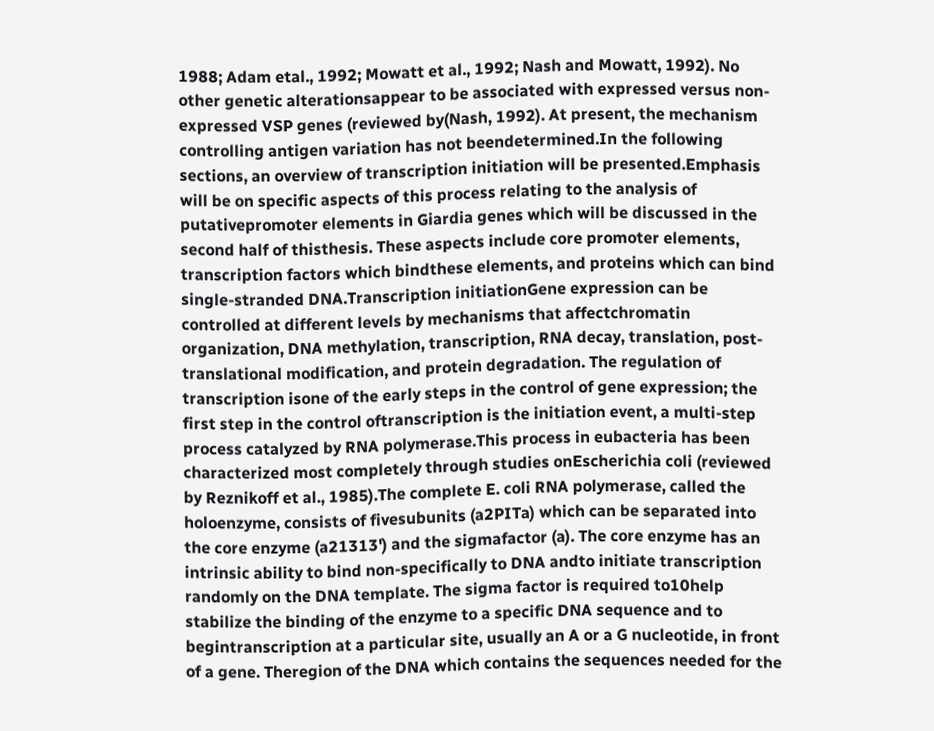1988; Adam etal., 1992; Mowatt et al., 1992; Nash and Mowatt, 1992). No other genetic alterationsappear to be associated with expressed versus non-expressed VSP genes (reviewed by(Nash, 1992). At present, the mechanism controlling antigen variation has not beendetermined.In the following sections, an overview of transcription initiation will be presented.Emphasis will be on specific aspects of this process relating to the analysis of putativepromoter elements in Giardia genes which will be discussed in the second half of thisthesis. These aspects include core promoter elements, transcription factors which bindthese elements, and proteins which can bind single-stranded DNA.Transcription initiationGene expression can be controlled at different levels by mechanisms that affectchromatin organization, DNA methylation, transcription, RNA decay, translation, post-translational modification, and protein degradation. The regulation of transcription isone of the early steps in the control of gene expression; the first step in the control oftranscription is the initiation event, a multi-step process catalyzed by RNA polymerase.This process in eubacteria has been characterized most completely through studies onEscherichia coli (reviewed by Reznikoff et al., 1985).The complete E. coli RNA polymerase, called the holoenzyme, consists of fivesubunits (a2PITa) which can be separated into the core enzyme (a21313') and the sigmafactor (a). The core enzyme has an intrinsic ability to bind non-specifically to DNA andto initiate transcription randomly on the DNA template. The sigma factor is required to10help stabilize the binding of the enzyme to a specific DNA sequence and to begintranscription at a particular site, usually an A or a G nucleotide, in front of a gene. Theregion of the DNA which contains the sequences needed for the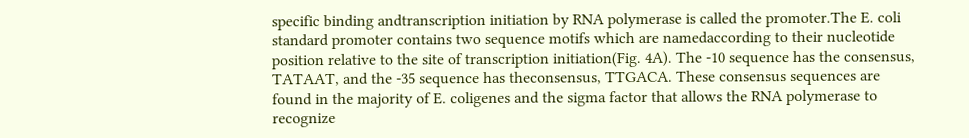specific binding andtranscription initiation by RNA polymerase is called the promoter.The E. coli standard promoter contains two sequence motifs which are namedaccording to their nucleotide position relative to the site of transcription initiation(Fig. 4A). The -10 sequence has the consensus, TATAAT, and the -35 sequence has theconsensus, TTGACA. These consensus sequences are found in the majority of E. coligenes and the sigma factor that allows the RNA polymerase to recognize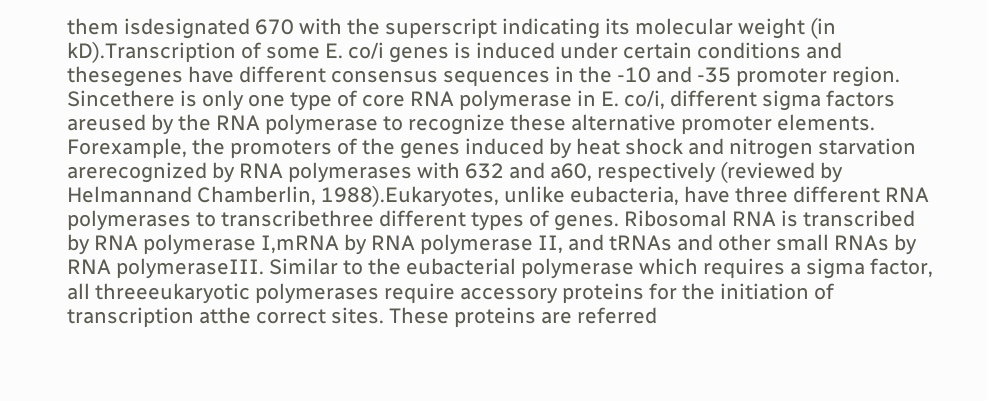them isdesignated 670 with the superscript indicating its molecular weight (in kD).Transcription of some E. co/i genes is induced under certain conditions and thesegenes have different consensus sequences in the -10 and -35 promoter region. Sincethere is only one type of core RNA polymerase in E. co/i, different sigma factors areused by the RNA polymerase to recognize these alternative promoter elements. Forexample, the promoters of the genes induced by heat shock and nitrogen starvation arerecognized by RNA polymerases with 632 and a60, respectively (reviewed by Helmannand Chamberlin, 1988).Eukaryotes, unlike eubacteria, have three different RNA polymerases to transcribethree different types of genes. Ribosomal RNA is transcribed by RNA polymerase I,mRNA by RNA polymerase II, and tRNAs and other small RNAs by RNA polymeraseIII. Similar to the eubacterial polymerase which requires a sigma factor, all threeeukaryotic polymerases require accessory proteins for the initiation of transcription atthe correct sites. These proteins are referred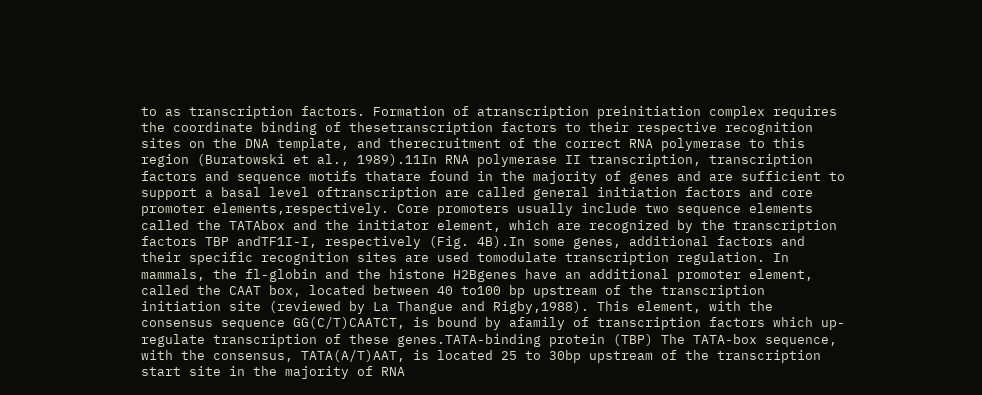to as transcription factors. Formation of atranscription preinitiation complex requires the coordinate binding of thesetranscription factors to their respective recognition sites on the DNA template, and therecruitment of the correct RNA polymerase to this region (Buratowski et al., 1989).11In RNA polymerase II transcription, transcription factors and sequence motifs thatare found in the majority of genes and are sufficient to support a basal level oftranscription are called general initiation factors and core promoter elements,respectively. Core promoters usually include two sequence elements called the TATAbox and the initiator element, which are recognized by the transcription factors TBP andTF1I-I, respectively (Fig. 4B).In some genes, additional factors and their specific recognition sites are used tomodulate transcription regulation. In mammals, the fl-globin and the histone H2Bgenes have an additional promoter element, called the CAAT box, located between 40 to100 bp upstream of the transcription initiation site (reviewed by La Thangue and Rigby,1988). This element, with the consensus sequence GG(C/T)CAATCT, is bound by afamily of transcription factors which up-regulate transcription of these genes.TATA-binding protein (TBP) The TATA-box sequence, with the consensus, TATA(A/T)AAT, is located 25 to 30bp upstream of the transcription start site in the majority of RNA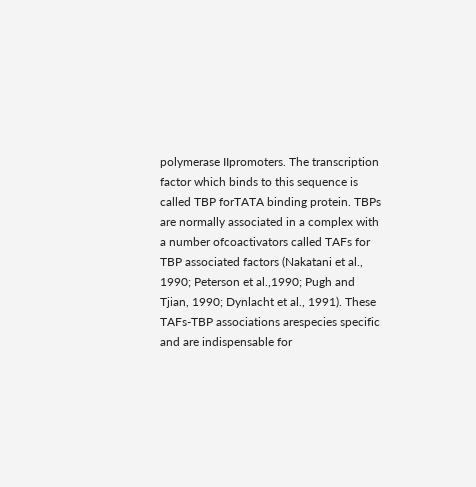polymerase IIpromoters. The transcription factor which binds to this sequence is called TBP forTATA binding protein. TBPs are normally associated in a complex with a number ofcoactivators called TAFs for TBP associated factors (Nakatani et al., 1990; Peterson et al.,1990; Pugh and Tjian, 1990; Dynlacht et al., 1991). These TAFs-TBP associations arespecies specific and are indispensable for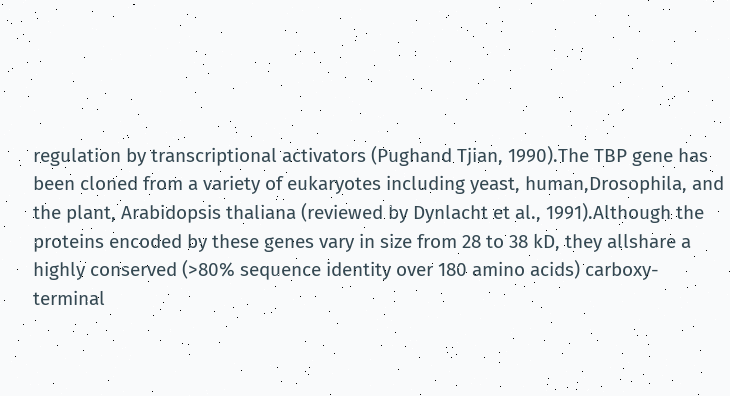regulation by transcriptional activators (Pughand Tjian, 1990).The TBP gene has been cloned from a variety of eukaryotes including yeast, human,Drosophila, and the plant, Arabidopsis thaliana (reviewed by Dynlacht et al., 1991).Although the proteins encoded by these genes vary in size from 28 to 38 kD, they allshare a highly conserved (>80% sequence identity over 180 amino acids) carboxy-terminal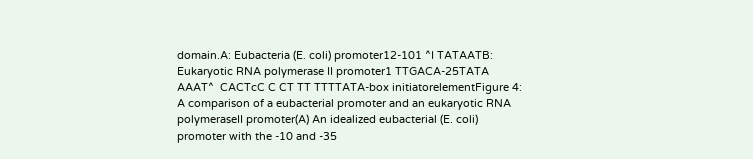domain.A: Eubacteria (E. coli) promoter12-101 ^I TATAATB: Eukaryotic RNA polymerase II promoter1 TTGACA-25TATA AAAT^  CACTcC C CT TT TTTTATA-box initiatorelementFigure 4: A comparison of a eubacterial promoter and an eukaryotic RNA polymeraseII promoter(A) An idealized eubacterial (E. coli) promoter with the -10 and -35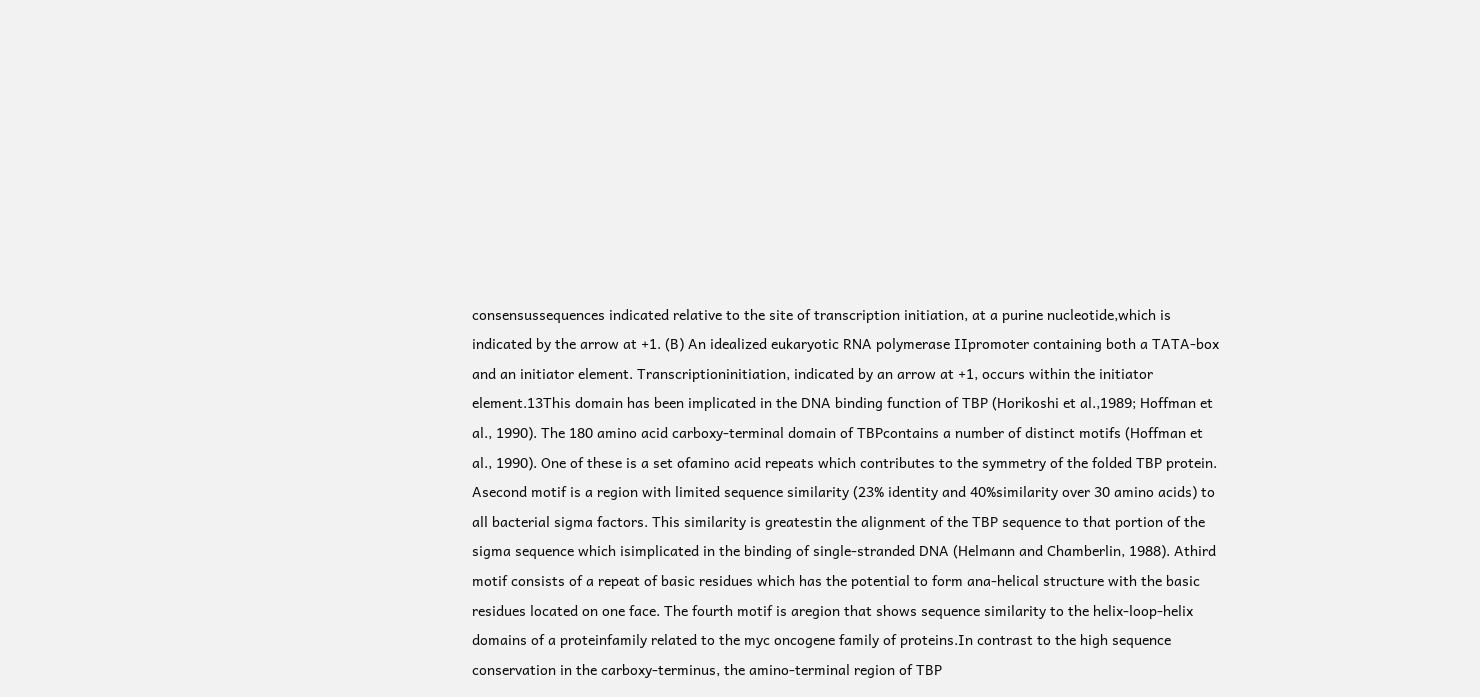consensussequences indicated relative to the site of transcription initiation, at a purine nucleotide,which is indicated by the arrow at +1. (B) An idealized eukaryotic RNA polymerase IIpromoter containing both a TATA-box and an initiator element. Transcriptioninitiation, indicated by an arrow at +1, occurs within the initiator element.13This domain has been implicated in the DNA binding function of TBP (Horikoshi et al.,1989; Hoffman et al., 1990). The 180 amino acid carboxy-terminal domain of TBPcontains a number of distinct motifs (Hoffman et al., 1990). One of these is a set ofamino acid repeats which contributes to the symmetry of the folded TBP protein. Asecond motif is a region with limited sequence similarity (23% identity and 40%similarity over 30 amino acids) to all bacterial sigma factors. This similarity is greatestin the alignment of the TBP sequence to that portion of the sigma sequence which isimplicated in the binding of single-stranded DNA (Helmann and Chamberlin, 1988). Athird motif consists of a repeat of basic residues which has the potential to form ana-helical structure with the basic residues located on one face. The fourth motif is aregion that shows sequence similarity to the helix-loop-helix domains of a proteinfamily related to the myc oncogene family of proteins.In contrast to the high sequence conservation in the carboxy-terminus, the amino-terminal region of TBP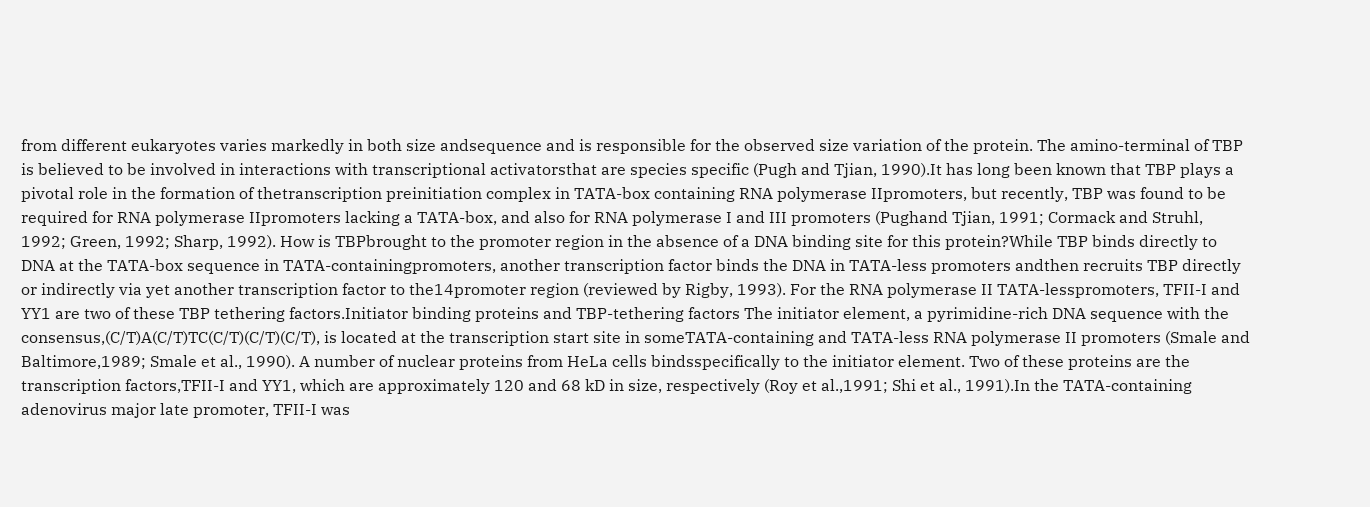from different eukaryotes varies markedly in both size andsequence and is responsible for the observed size variation of the protein. The amino-terminal of TBP is believed to be involved in interactions with transcriptional activatorsthat are species specific (Pugh and Tjian, 1990).It has long been known that TBP plays a pivotal role in the formation of thetranscription preinitiation complex in TATA-box containing RNA polymerase IIpromoters, but recently, TBP was found to be required for RNA polymerase IIpromoters lacking a TATA-box, and also for RNA polymerase I and III promoters (Pughand Tjian, 1991; Cormack and Struhl, 1992; Green, 1992; Sharp, 1992). How is TBPbrought to the promoter region in the absence of a DNA binding site for this protein?While TBP binds directly to DNA at the TATA-box sequence in TATA-containingpromoters, another transcription factor binds the DNA in TATA-less promoters andthen recruits TBP directly or indirectly via yet another transcription factor to the14promoter region (reviewed by Rigby, 1993). For the RNA polymerase II TATA-lesspromoters, TFII-I and YY1 are two of these TBP tethering factors.Initiator binding proteins and TBP-tethering factors The initiator element, a pyrimidine-rich DNA sequence with the consensus,(C/T)A(C/T)TC(C/T)(C/T)(C/T), is located at the transcription start site in someTATA-containing and TATA-less RNA polymerase II promoters (Smale and Baltimore,1989; Smale et al., 1990). A number of nuclear proteins from HeLa cells bindsspecifically to the initiator element. Two of these proteins are the transcription factors,TFII-I and YY1, which are approximately 120 and 68 kD in size, respectively (Roy et al.,1991; Shi et al., 1991).In the TATA-containing adenovirus major late promoter, TFII-I was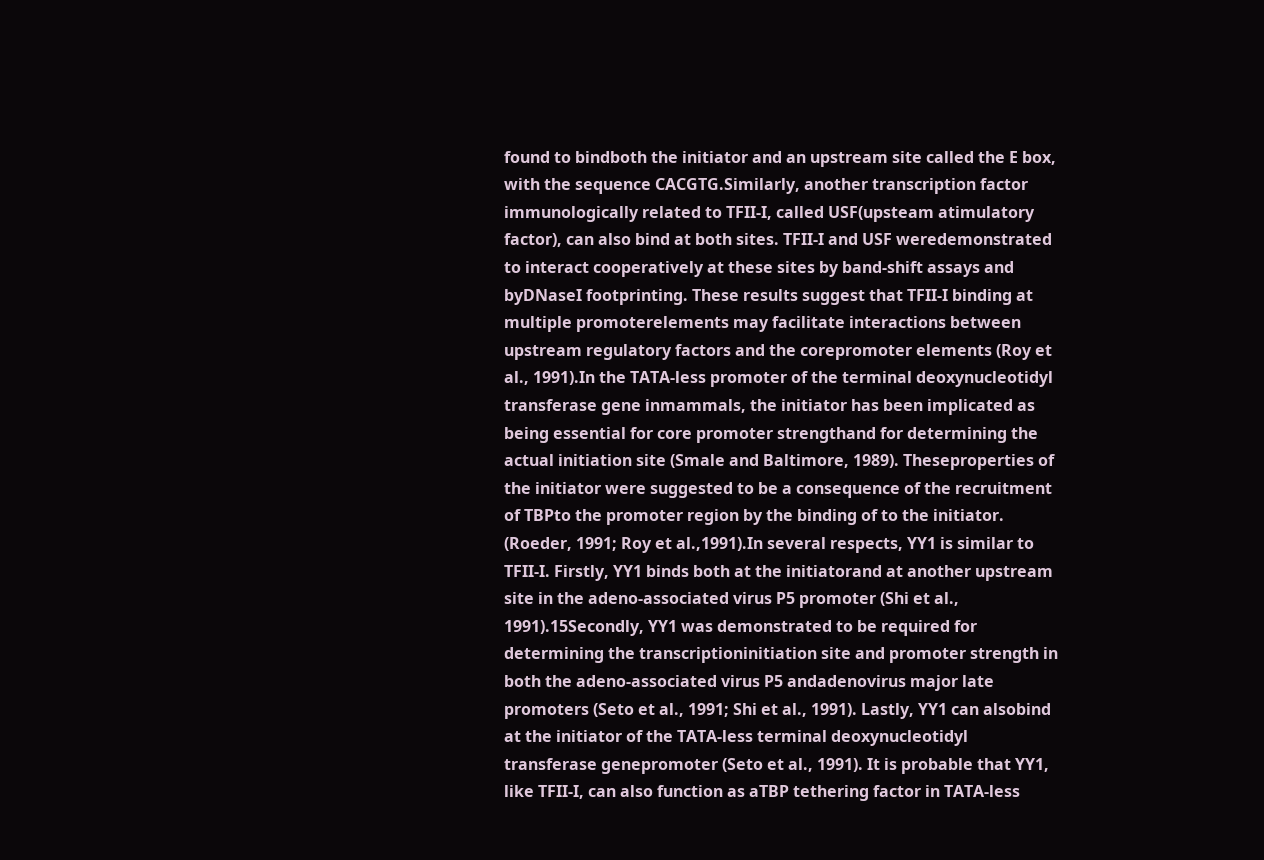found to bindboth the initiator and an upstream site called the E box, with the sequence CACGTG.Similarly, another transcription factor immunologically related to TFII-I, called USF(upsteam atimulatory factor), can also bind at both sites. TFII-I and USF weredemonstrated to interact cooperatively at these sites by band-shift assays and byDNaseI footprinting. These results suggest that TFII-I binding at multiple promoterelements may facilitate interactions between upstream regulatory factors and the corepromoter elements (Roy et al., 1991).In the TATA-less promoter of the terminal deoxynucleotidyl transferase gene inmammals, the initiator has been implicated as being essential for core promoter strengthand for determining the actual initiation site (Smale and Baltimore, 1989). Theseproperties of the initiator were suggested to be a consequence of the recruitment of TBPto the promoter region by the binding of to the initiator. (Roeder, 1991; Roy et al.,1991).In several respects, YY1 is similar to TFII-I. Firstly, YY1 binds both at the initiatorand at another upstream site in the adeno-associated virus P5 promoter (Shi et al., 1991).15Secondly, YY1 was demonstrated to be required for determining the transcriptioninitiation site and promoter strength in both the adeno-associated virus P5 andadenovirus major late promoters (Seto et al., 1991; Shi et al., 1991). Lastly, YY1 can alsobind at the initiator of the TATA-less terminal deoxynucleotidyl transferase genepromoter (Seto et al., 1991). It is probable that YY1, like TFII-I, can also function as aTBP tethering factor in TATA-less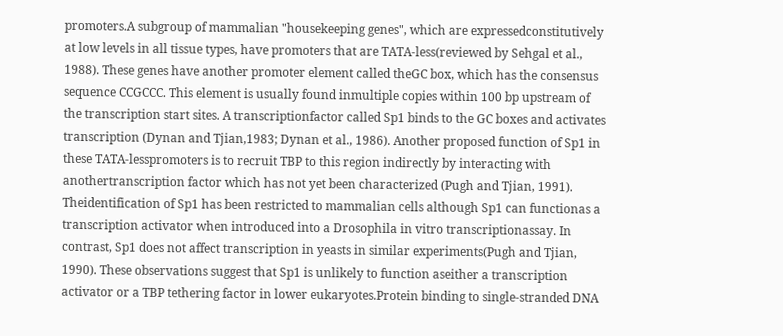promoters.A subgroup of mammalian "housekeeping genes", which are expressedconstitutively at low levels in all tissue types, have promoters that are TATA-less(reviewed by Sehgal et al., 1988). These genes have another promoter element called theGC box, which has the consensus sequence CCGCCC. This element is usually found inmultiple copies within 100 bp upstream of the transcription start sites. A transcriptionfactor called Sp1 binds to the GC boxes and activates transcription (Dynan and Tjian,1983; Dynan et al., 1986). Another proposed function of Sp1 in these TATA-lesspromoters is to recruit TBP to this region indirectly by interacting with anothertranscription factor which has not yet been characterized (Pugh and Tjian, 1991). Theidentification of Sp1 has been restricted to mammalian cells although Sp1 can functionas a transcription activator when introduced into a Drosophila in vitro transcriptionassay. In contrast, Sp1 does not affect transcription in yeasts in similar experiments(Pugh and Tjian, 1990). These observations suggest that Sp1 is unlikely to function aseither a transcription activator or a TBP tethering factor in lower eukaryotes.Protein binding to single-stranded DNA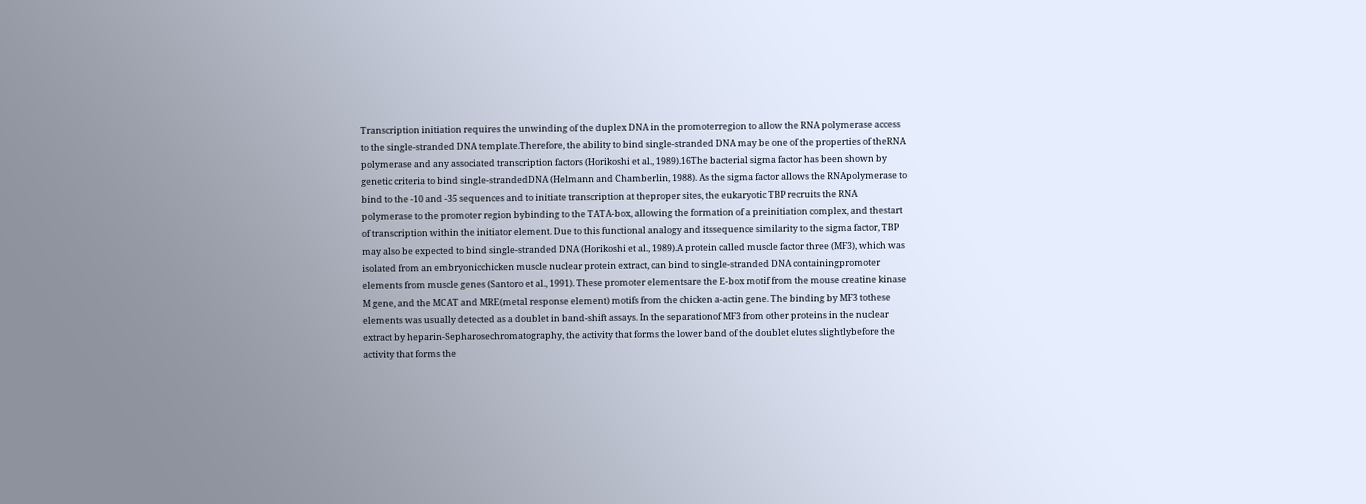Transcription initiation requires the unwinding of the duplex DNA in the promoterregion to allow the RNA polymerase access to the single-stranded DNA template.Therefore, the ability to bind single-stranded DNA may be one of the properties of theRNA polymerase and any associated transcription factors (Horikoshi et al., 1989).16The bacterial sigma factor has been shown by genetic criteria to bind single-strandedDNA (Helmann and Chamberlin, 1988). As the sigma factor allows the RNApolymerase to bind to the -10 and -35 sequences and to initiate transcription at theproper sites, the eukaryotic TBP recruits the RNA polymerase to the promoter region bybinding to the TATA-box, allowing the formation of a preinitiation complex, and thestart of transcription within the initiator element. Due to this functional analogy and itssequence similarity to the sigma factor, TBP may also be expected to bind single-stranded DNA (Horikoshi et al., 1989).A protein called muscle factor three (MF3), which was isolated from an embryonicchicken muscle nuclear protein extract, can bind to single-stranded DNA containingpromoter elements from muscle genes (Santoro et al., 1991). These promoter elementsare the E-box motif from the mouse creatine kinase M gene, and the MCAT and MRE(metal response element) motifs from the chicken a-actin gene. The binding by MF3 tothese elements was usually detected as a doublet in band-shift assays. In the separationof MF3 from other proteins in the nuclear extract by heparin-Sepharosechromatography, the activity that forms the lower band of the doublet elutes slightlybefore the activity that forms the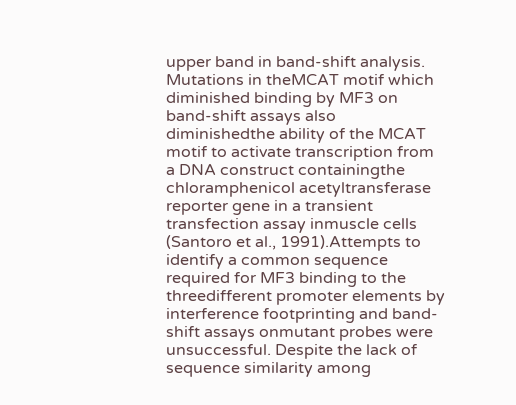upper band in band-shift analysis. Mutations in theMCAT motif which diminished binding by MF3 on band-shift assays also diminishedthe ability of the MCAT motif to activate transcription from a DNA construct containingthe chloramphenicol acetyltransferase reporter gene in a transient transfection assay inmuscle cells (Santoro et al., 1991).Attempts to identify a common sequence required for MF3 binding to the threedifferent promoter elements by interference footprinting and band-shift assays onmutant probes were unsuccessful. Despite the lack of sequence similarity among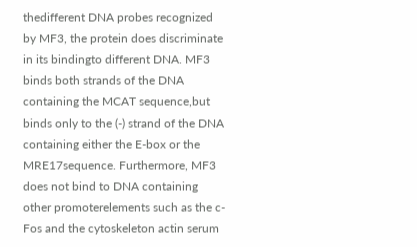thedifferent DNA probes recognized by MF3, the protein does discriminate in its bindingto different DNA. MF3 binds both strands of the DNA containing the MCAT sequence,but binds only to the (-) strand of the DNA containing either the E-box or the MRE17sequence. Furthermore, MF3 does not bind to DNA containing other promoterelements such as the c-Fos and the cytoskeleton actin serum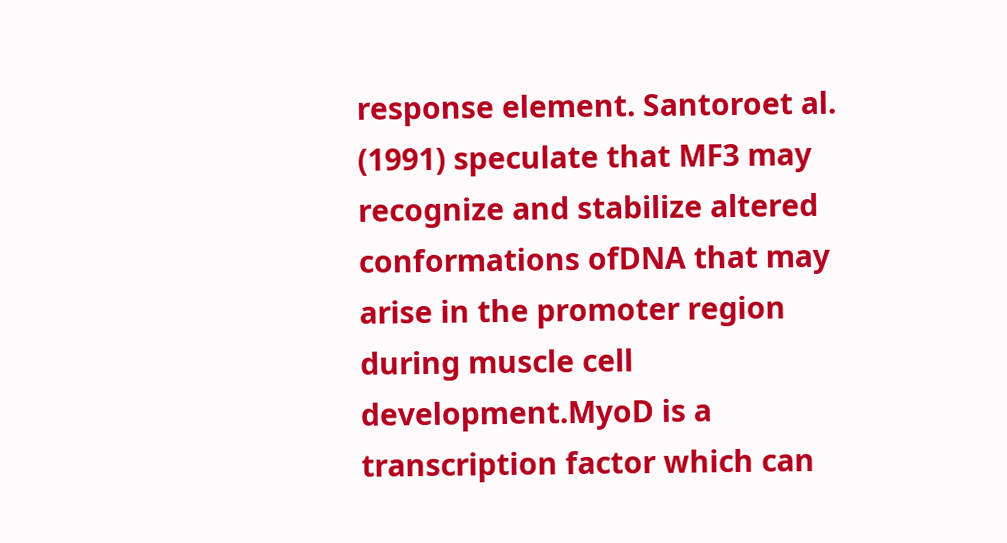response element. Santoroet al. (1991) speculate that MF3 may recognize and stabilize altered conformations ofDNA that may arise in the promoter region during muscle cell development.MyoD is a transcription factor which can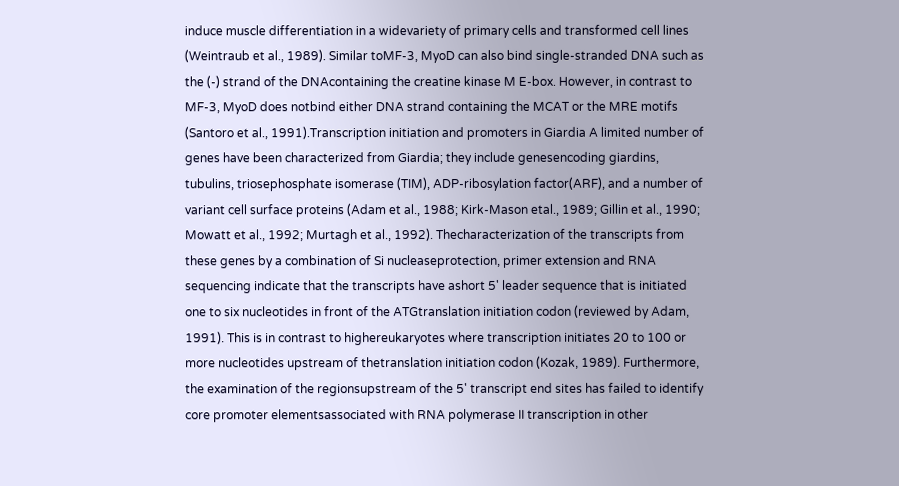induce muscle differentiation in a widevariety of primary cells and transformed cell lines (Weintraub et al., 1989). Similar toMF-3, MyoD can also bind single-stranded DNA such as the (-) strand of the DNAcontaining the creatine kinase M E-box. However, in contrast to MF-3, MyoD does notbind either DNA strand containing the MCAT or the MRE motifs (Santoro et al., 1991).Transcription initiation and promoters in Giardia A limited number of genes have been characterized from Giardia; they include genesencoding giardins, tubulins, triosephosphate isomerase (TIM), ADP-ribosylation factor(ARF), and a number of variant cell surface proteins (Adam et al., 1988; Kirk-Mason etal., 1989; Gillin et al., 1990; Mowatt et al., 1992; Murtagh et al., 1992). Thecharacterization of the transcripts from these genes by a combination of Si nucleaseprotection, primer extension and RNA sequencing indicate that the transcripts have ashort 5' leader sequence that is initiated one to six nucleotides in front of the ATGtranslation initiation codon (reviewed by Adam, 1991). This is in contrast to highereukaryotes where transcription initiates 20 to 100 or more nucleotides upstream of thetranslation initiation codon (Kozak, 1989). Furthermore, the examination of the regionsupstream of the 5' transcript end sites has failed to identify core promoter elementsassociated with RNA polymerase II transcription in other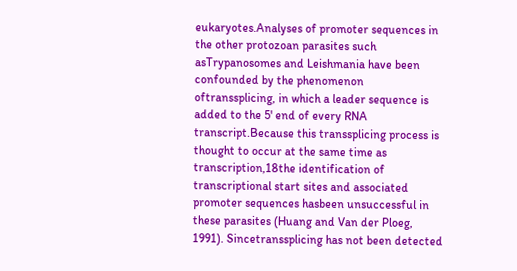eukaryotes.Analyses of promoter sequences in the other protozoan parasites such asTrypanosomes and Leishmania have been confounded by the phenomenon oftranssplicing, in which a leader sequence is added to the 5' end of every RNA transcript.Because this transsplicing process is thought to occur at the same time as transcription,18the identification of transcriptional start sites and associated promoter sequences hasbeen unsuccessful in these parasites (Huang and Van der Ploeg, 1991). Sincetranssplicing has not been detected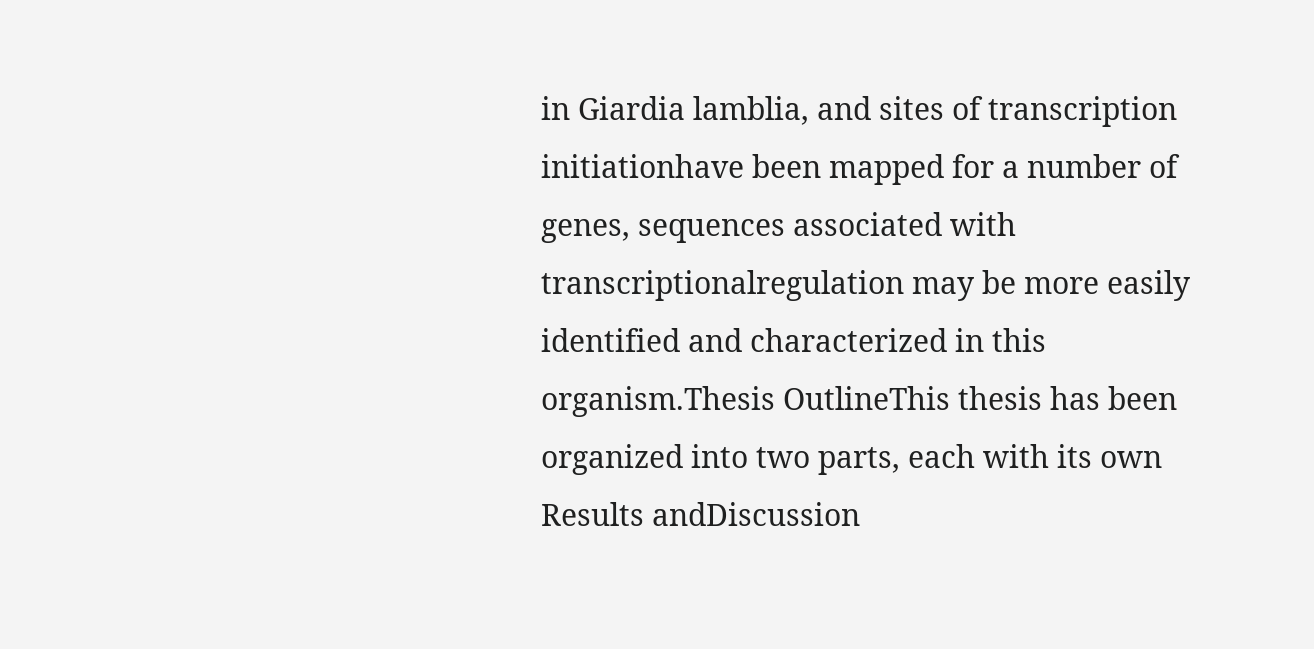in Giardia lamblia, and sites of transcription initiationhave been mapped for a number of genes, sequences associated with transcriptionalregulation may be more easily identified and characterized in this organism.Thesis OutlineThis thesis has been organized into two parts, each with its own Results andDiscussion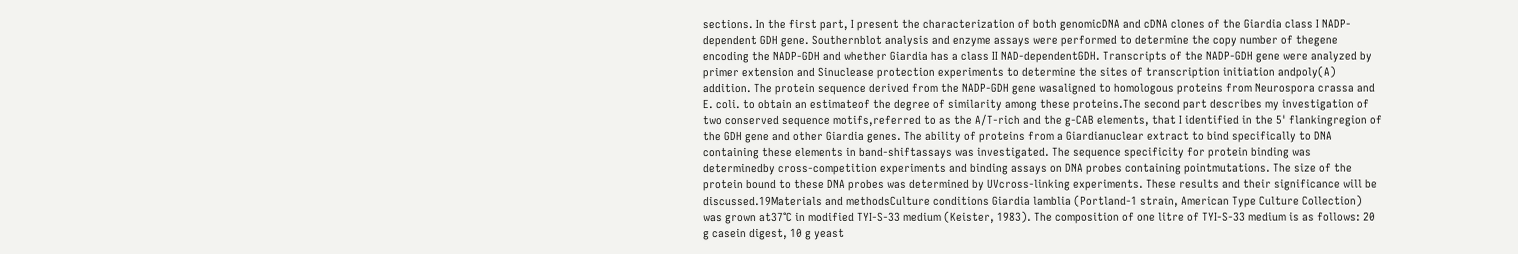sections. In the first part, I present the characterization of both genomicDNA and cDNA clones of the Giardia class I NADP-dependent GDH gene. Southernblot analysis and enzyme assays were performed to determine the copy number of thegene encoding the NADP-GDH and whether Giardia has a class II NAD-dependentGDH. Transcripts of the NADP-GDH gene were analyzed by primer extension and Sinuclease protection experiments to determine the sites of transcription initiation andpoly(A) addition. The protein sequence derived from the NADP-GDH gene wasaligned to homologous proteins from Neurospora crassa and E. coli. to obtain an estimateof the degree of similarity among these proteins.The second part describes my investigation of two conserved sequence motifs,referred to as the A/T-rich and the g-CAB elements, that I identified in the 5' flankingregion of the GDH gene and other Giardia genes. The ability of proteins from a Giardianuclear extract to bind specifically to DNA containing these elements in band-shiftassays was investigated. The sequence specificity for protein binding was determinedby cross-competition experiments and binding assays on DNA probes containing pointmutations. The size of the protein bound to these DNA probes was determined by UVcross-linking experiments. These results and their significance will be discussed.19Materials and methodsCulture conditions Giardia lamblia (Portland-1 strain, American Type Culture Collection) was grown at37°C in modified TYI-S-33 medium (Keister, 1983). The composition of one litre of TYI-S-33 medium is as follows: 20 g casein digest, 10 g yeast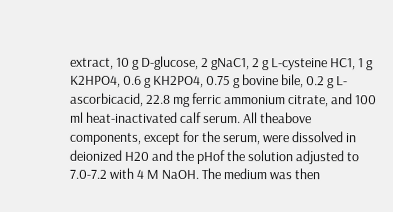extract, 10 g D-glucose, 2 gNaC1, 2 g L-cysteine HC1, 1 g K2HPO4, 0.6 g KH2PO4, 0.75 g bovine bile, 0.2 g L-ascorbicacid, 22.8 mg ferric ammonium citrate, and 100 ml heat-inactivated calf serum. All theabove components, except for the serum, were dissolved in deionized H20 and the pHof the solution adjusted to 7.0-7.2 with 4 M NaOH. The medium was then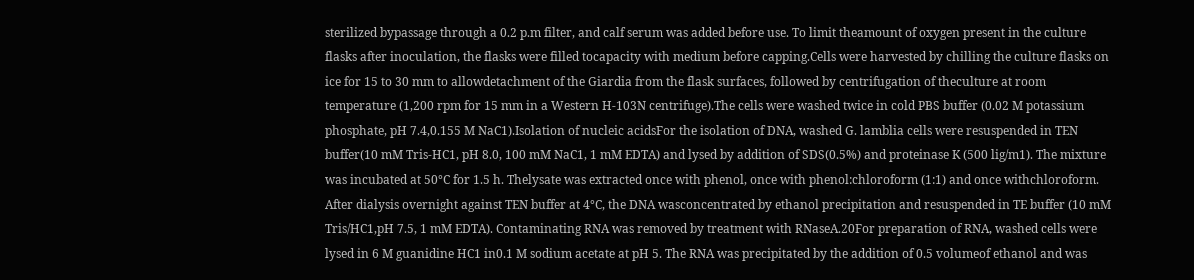sterilized bypassage through a 0.2 p.m filter, and calf serum was added before use. To limit theamount of oxygen present in the culture flasks after inoculation, the flasks were filled tocapacity with medium before capping.Cells were harvested by chilling the culture flasks on ice for 15 to 30 mm to allowdetachment of the Giardia from the flask surfaces, followed by centrifugation of theculture at room temperature (1,200 rpm for 15 mm in a Western H-103N centrifuge).The cells were washed twice in cold PBS buffer (0.02 M potassium phosphate, pH 7.4,0.155 M NaC1).Isolation of nucleic acidsFor the isolation of DNA, washed G. lamblia cells were resuspended in TEN buffer(10 mM Tris-HC1, pH 8.0, 100 mM NaC1, 1 mM EDTA) and lysed by addition of SDS(0.5%) and proteinase K (500 lig/m1). The mixture was incubated at 50°C for 1.5 h. Thelysate was extracted once with phenol, once with phenol:chloroform (1:1) and once withchloroform. After dialysis overnight against TEN buffer at 4°C, the DNA wasconcentrated by ethanol precipitation and resuspended in TE buffer (10 mM Tris/HC1,pH 7.5, 1 mM EDTA). Contaminating RNA was removed by treatment with RNaseA.20For preparation of RNA, washed cells were lysed in 6 M guanidine HC1 in0.1 M sodium acetate at pH 5. The RNA was precipitated by the addition of 0.5 volumeof ethanol and was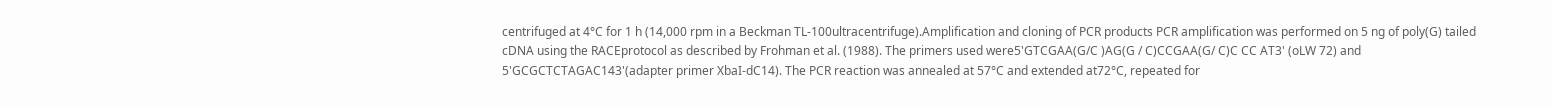centrifuged at 4°C for 1 h (14,000 rpm in a Beckman TL-100ultracentrifuge).Amplification and cloning of PCR products PCR amplification was performed on 5 ng of poly(G) tailed cDNA using the RACEprotocol as described by Frohman et al. (1988). The primers used were5'GTCGAA(G/C )AG(G / C)CCGAA(G/ C)C CC AT3' (oLW 72) and 5'GCGCTCTAGAC143'(adapter primer XbaI-dC14). The PCR reaction was annealed at 57°C and extended at72°C, repeated for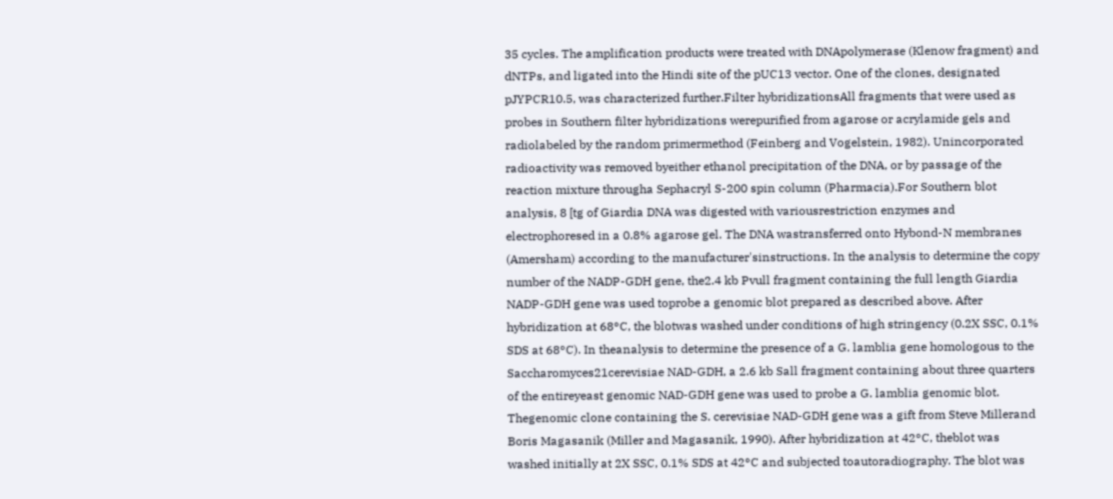35 cycles. The amplification products were treated with DNApolymerase (Klenow fragment) and dNTPs, and ligated into the Hindi site of the pUC13 vector. One of the clones, designated pJYPCR10.5, was characterized further.Filter hybridizationsAll fragments that were used as probes in Southern filter hybridizations werepurified from agarose or acrylamide gels and radiolabeled by the random primermethod (Feinberg and Vogelstein, 1982). Unincorporated radioactivity was removed byeither ethanol precipitation of the DNA, or by passage of the reaction mixture througha Sephacryl S-200 spin column (Pharmacia).For Southern blot analysis, 8 [tg of Giardia DNA was digested with variousrestriction enzymes and electrophoresed in a 0.8% agarose gel. The DNA wastransferred onto Hybond-N membranes (Amersham) according to the manufacturer'sinstructions. In the analysis to determine the copy number of the NADP-GDH gene, the2.4 kb Pvull fragment containing the full length Giardia NADP-GDH gene was used toprobe a genomic blot prepared as described above. After hybridization at 68°C, the blotwas washed under conditions of high stringency (0.2X SSC, 0.1% SDS at 68°C). In theanalysis to determine the presence of a G. lamblia gene homologous to the Saccharomyces21cerevisiae NAD-GDH, a 2.6 kb Sall fragment containing about three quarters of the entireyeast genomic NAD-GDH gene was used to probe a G. lamblia genomic blot. Thegenomic clone containing the S. cerevisiae NAD-GDH gene was a gift from Steve Millerand Boris Magasanik (Miller and Magasanik, 1990). After hybridization at 42°C, theblot was washed initially at 2X SSC, 0.1% SDS at 42°C and subjected toautoradiography. The blot was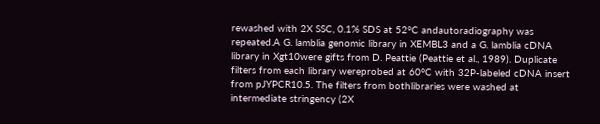rewashed with 2X SSC, 0.1% SDS at 52°C andautoradiography was repeated.A G. lamblia genomic library in XEMBL3 and a G. lamblia cDNA library in Xgt10were gifts from D. Peattie (Peattie et al., 1989). Duplicate filters from each library wereprobed at 60°C with 32P-labeled cDNA insert from pJYPCR10.5. The filters from bothlibraries were washed at intermediate stringency (2X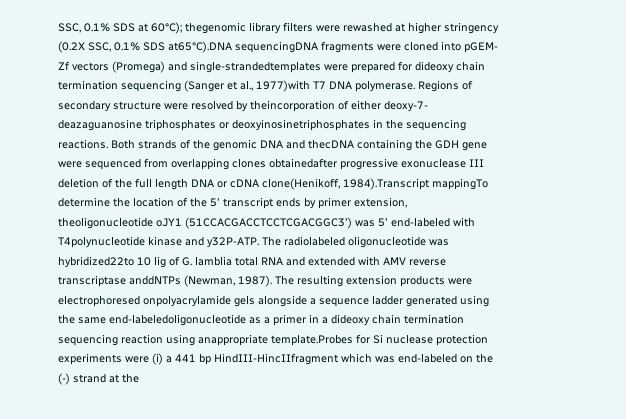SSC, 0.1% SDS at 60°C); thegenomic library filters were rewashed at higher stringency (0.2X SSC, 0.1% SDS at65°C).DNA sequencingDNA fragments were cloned into pGEM-Zf vectors (Promega) and single-strandedtemplates were prepared for dideoxy chain termination sequencing (Sanger et al., 1977)with T7 DNA polymerase. Regions of secondary structure were resolved by theincorporation of either deoxy-7-deazaguanosine triphosphates or deoxyinosinetriphosphates in the sequencing reactions. Both strands of the genomic DNA and thecDNA containing the GDH gene were sequenced from overlapping clones obtainedafter progressive exonuclease III deletion of the full length DNA or cDNA clone(Henikoff, 1984).Transcript mappingTo determine the location of the 5' transcript ends by primer extension, theoligonucleotide oJY1 (51CCACGACCTCCTCGACGGC3') was 5' end-labeled with T4polynucleotide kinase and y32P-ATP. The radiolabeled oligonucleotide was hybridized22to 10 lig of G. lamblia total RNA and extended with AMV reverse transcriptase anddNTPs (Newman, 1987). The resulting extension products were electrophoresed onpolyacrylamide gels alongside a sequence ladder generated using the same end-labeledoligonucleotide as a primer in a dideoxy chain termination sequencing reaction using anappropriate template.Probes for Si nuclease protection experiments were (i) a 441 bp HindIII-HincIIfragment which was end-labeled on the (-) strand at the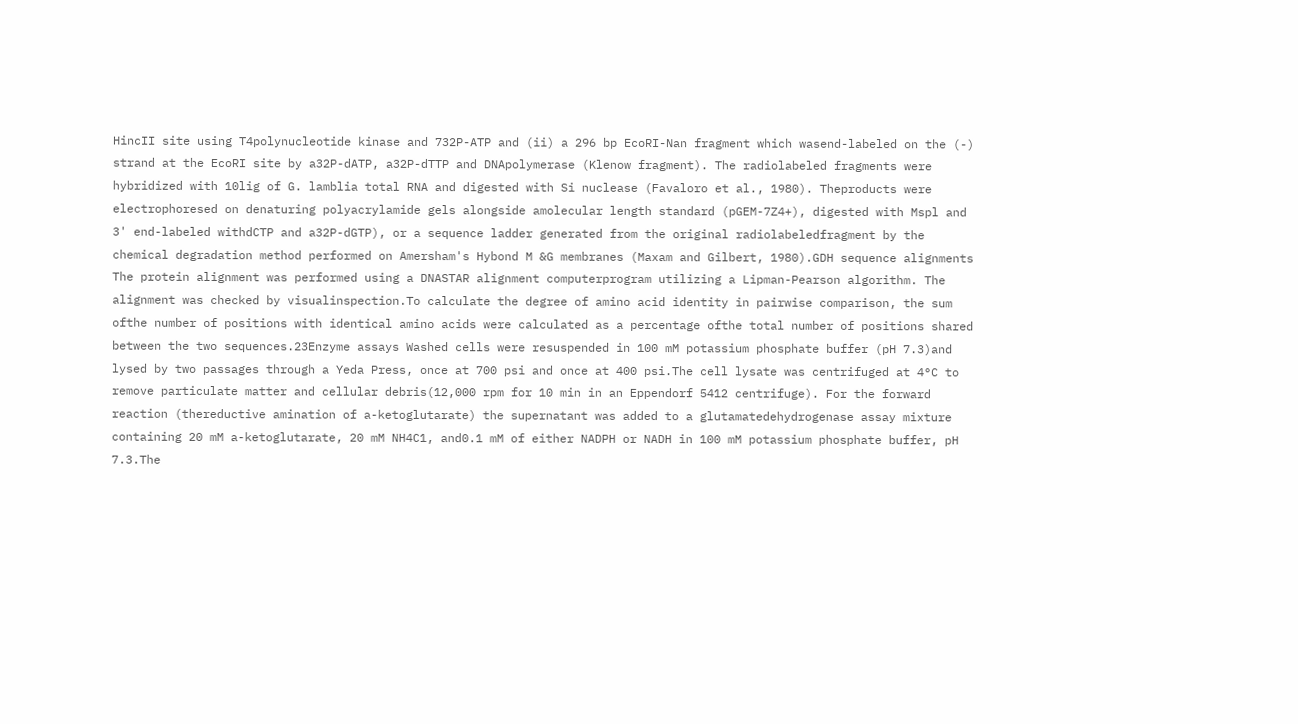HincII site using T4polynucleotide kinase and 732P-ATP and (ii) a 296 bp EcoRI-Nan fragment which wasend-labeled on the (-) strand at the EcoRI site by a32P-dATP, a32P-dTTP and DNApolymerase (Klenow fragment). The radiolabeled fragments were hybridized with 10lig of G. lamblia total RNA and digested with Si nuclease (Favaloro et al., 1980). Theproducts were electrophoresed on denaturing polyacrylamide gels alongside amolecular length standard (pGEM-7Z4+), digested with Mspl and 3' end-labeled withdCTP and a32P-dGTP), or a sequence ladder generated from the original radiolabeledfragment by the chemical degradation method performed on Amersham's Hybond M &G membranes (Maxam and Gilbert, 1980).GDH sequence alignments The protein alignment was performed using a DNASTAR alignment computerprogram utilizing a Lipman-Pearson algorithm. The alignment was checked by visualinspection.To calculate the degree of amino acid identity in pairwise comparison, the sum ofthe number of positions with identical amino acids were calculated as a percentage ofthe total number of positions shared between the two sequences.23Enzyme assays Washed cells were resuspended in 100 mM potassium phosphate buffer (pH 7.3)and lysed by two passages through a Yeda Press, once at 700 psi and once at 400 psi.The cell lysate was centrifuged at 4°C to remove particulate matter and cellular debris(12,000 rpm for 10 min in an Eppendorf 5412 centrifuge). For the forward reaction (thereductive amination of a-ketoglutarate) the supernatant was added to a glutamatedehydrogenase assay mixture containing 20 mM a-ketoglutarate, 20 mM NH4C1, and0.1 mM of either NADPH or NADH in 100 mM potassium phosphate buffer, pH 7.3.The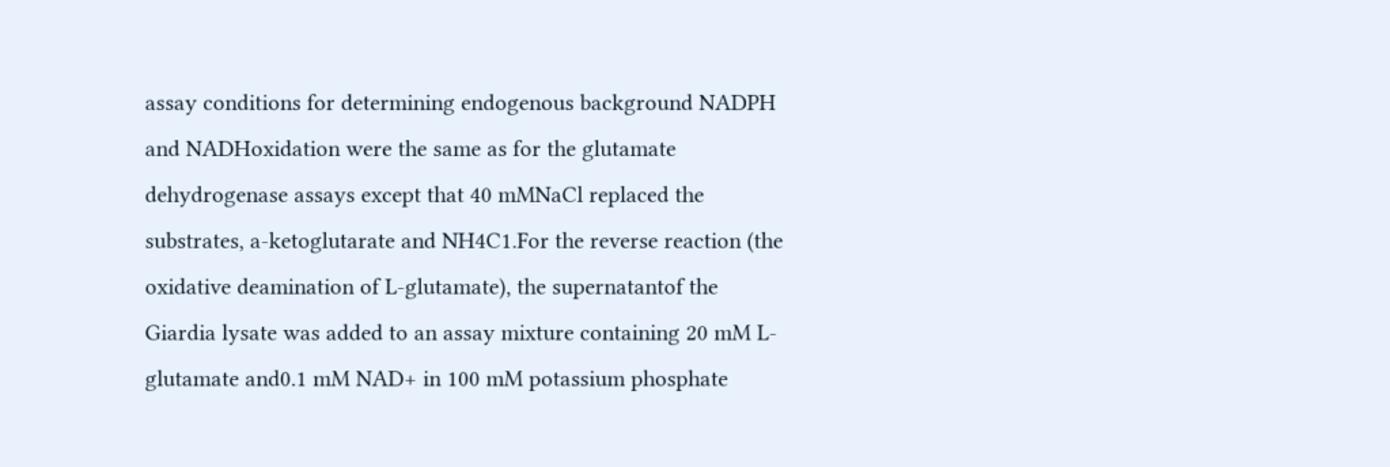assay conditions for determining endogenous background NADPH and NADHoxidation were the same as for the glutamate dehydrogenase assays except that 40 mMNaCl replaced the substrates, a-ketoglutarate and NH4C1.For the reverse reaction (the oxidative deamination of L-glutamate), the supernatantof the Giardia lysate was added to an assay mixture containing 20 mM L-glutamate and0.1 mM NAD+ in 100 mM potassium phosphate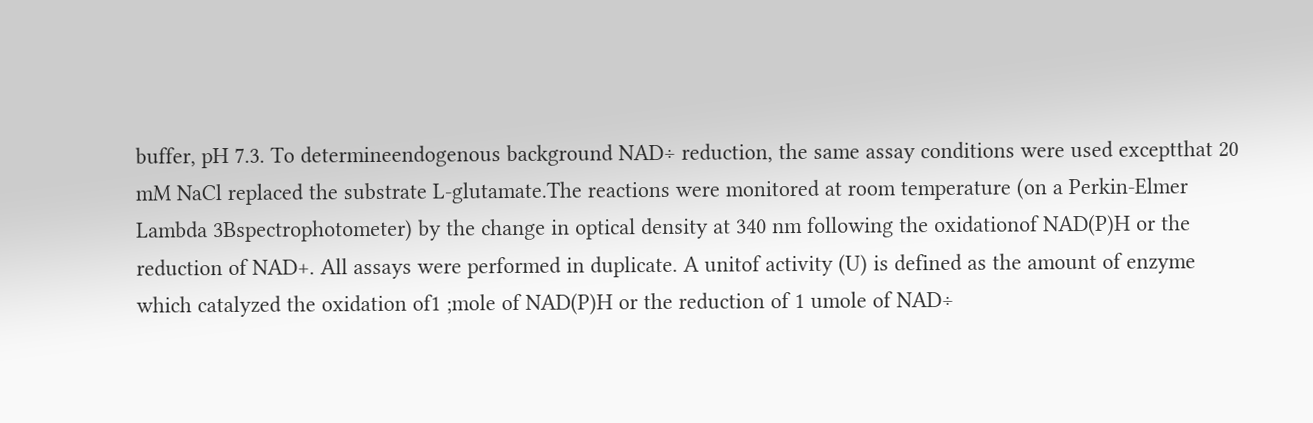buffer, pH 7.3. To determineendogenous background NAD÷ reduction, the same assay conditions were used exceptthat 20 mM NaCl replaced the substrate L-glutamate.The reactions were monitored at room temperature (on a Perkin-Elmer Lambda 3Bspectrophotometer) by the change in optical density at 340 nm following the oxidationof NAD(P)H or the reduction of NAD+. All assays were performed in duplicate. A unitof activity (U) is defined as the amount of enzyme which catalyzed the oxidation of1 ;mole of NAD(P)H or the reduction of 1 umole of NAD÷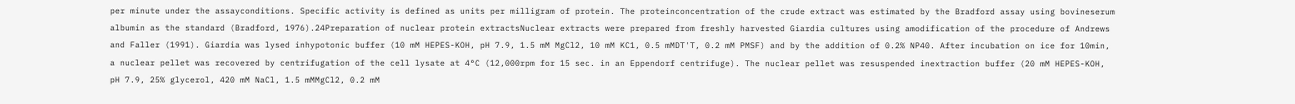per minute under the assayconditions. Specific activity is defined as units per milligram of protein. The proteinconcentration of the crude extract was estimated by the Bradford assay using bovineserum albumin as the standard (Bradford, 1976).24Preparation of nuclear protein extractsNuclear extracts were prepared from freshly harvested Giardia cultures using amodification of the procedure of Andrews and Faller (1991). Giardia was lysed inhypotonic buffer (10 mM HEPES-KOH, pH 7.9, 1.5 mM MgCl2, 10 mM KC1, 0.5 mMDT'T, 0.2 mM PMSF) and by the addition of 0.2% NP40. After incubation on ice for 10min, a nuclear pellet was recovered by centrifugation of the cell lysate at 4°C (12,000rpm for 15 sec. in an Eppendorf centrifuge). The nuclear pellet was resuspended inextraction buffer (20 mM HEPES-KOH, pH 7.9, 25% glycerol, 420 mM NaCl, 1.5 mMMgCl2, 0.2 mM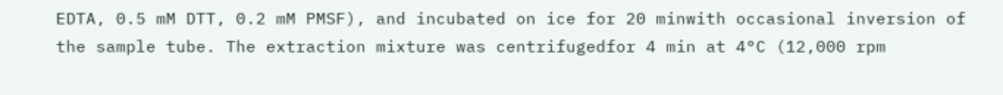EDTA, 0.5 mM DTT, 0.2 mM PMSF), and incubated on ice for 20 minwith occasional inversion of the sample tube. The extraction mixture was centrifugedfor 4 min at 4°C (12,000 rpm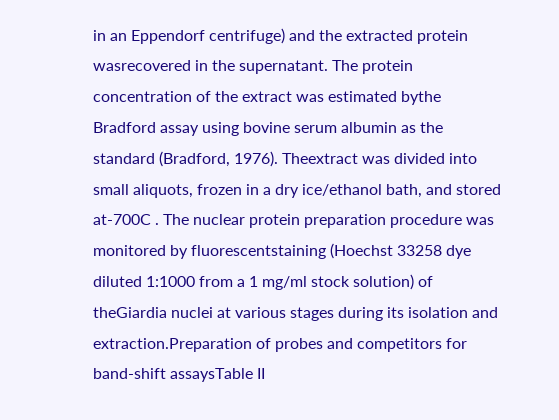in an Eppendorf centrifuge) and the extracted protein wasrecovered in the supernatant. The protein concentration of the extract was estimated bythe Bradford assay using bovine serum albumin as the standard (Bradford, 1976). Theextract was divided into small aliquots, frozen in a dry ice/ethanol bath, and stored at-700C . The nuclear protein preparation procedure was monitored by fluorescentstaining (Hoechst 33258 dye diluted 1:1000 from a 1 mg/ml stock solution) of theGiardia nuclei at various stages during its isolation and extraction.Preparation of probes and competitors for band-shift assaysTable II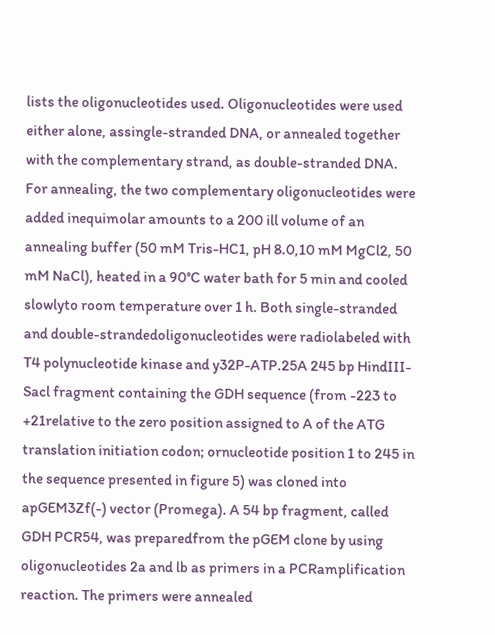lists the oligonucleotides used. Oligonucleotides were used either alone, assingle-stranded DNA, or annealed together with the complementary strand, as double-stranded DNA. For annealing, the two complementary oligonucleotides were added inequimolar amounts to a 200 ill volume of an annealing buffer (50 mM Tris-HC1, pH 8.0,10 mM MgCl2, 50 mM NaCl), heated in a 90°C water bath for 5 min and cooled slowlyto room temperature over 1 h. Both single-stranded and double-strandedoligonucleotides were radiolabeled with T4 polynucleotide kinase and y32P-ATP.25A 245 bp HindIII-Sacl fragment containing the GDH sequence (from -223 to +21relative to the zero position assigned to A of the ATG translation initiation codon; ornucleotide position 1 to 245 in the sequence presented in figure 5) was cloned into apGEM3Zf(-) vector (Promega). A 54 bp fragment, called GDH PCR54, was preparedfrom the pGEM clone by using oligonucleotides 2a and lb as primers in a PCRamplification reaction. The primers were annealed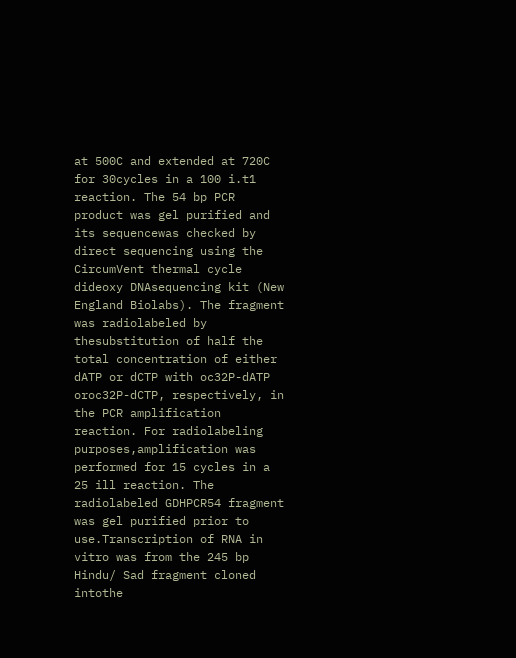at 500C and extended at 720C for 30cycles in a 100 i.t1 reaction. The 54 bp PCR product was gel purified and its sequencewas checked by direct sequencing using the CircumVent thermal cycle dideoxy DNAsequencing kit (New England Biolabs). The fragment was radiolabeled by thesubstitution of half the total concentration of either dATP or dCTP with oc32P-dATP oroc32P-dCTP, respectively, in the PCR amplification reaction. For radiolabeling purposes,amplification was performed for 15 cycles in a 25 ill reaction. The radiolabeled GDHPCR54 fragment was gel purified prior to use.Transcription of RNA in vitro was from the 245 bp Hindu/ Sad fragment cloned intothe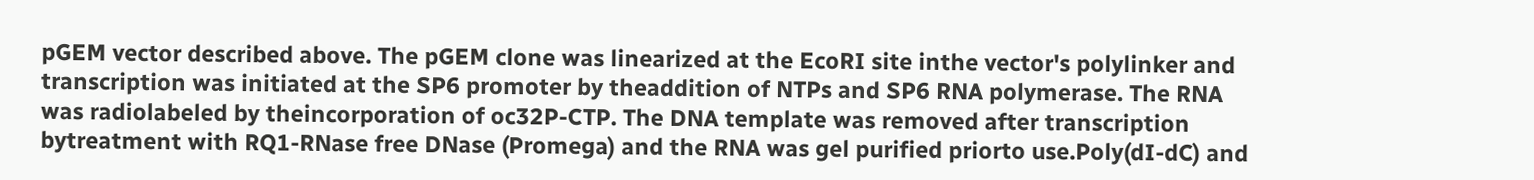pGEM vector described above. The pGEM clone was linearized at the EcoRI site inthe vector's polylinker and transcription was initiated at the SP6 promoter by theaddition of NTPs and SP6 RNA polymerase. The RNA was radiolabeled by theincorporation of oc32P-CTP. The DNA template was removed after transcription bytreatment with RQ1-RNase free DNase (Promega) and the RNA was gel purified priorto use.Poly(dI-dC) and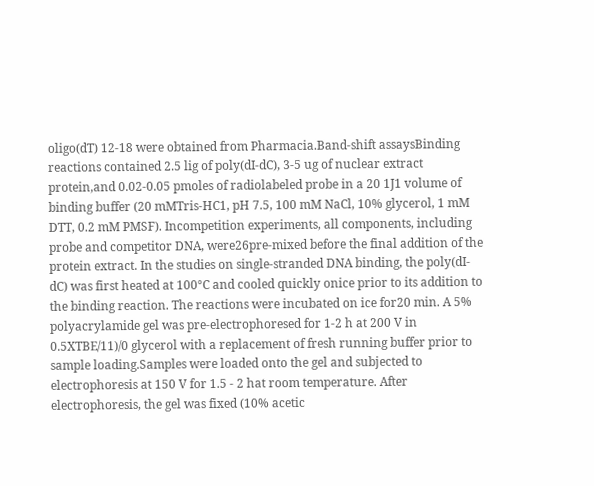oligo(dT) 12-18 were obtained from Pharmacia.Band-shift assaysBinding reactions contained 2.5 lig of poly(dI-dC), 3-5 ug of nuclear extract protein,and 0.02-0.05 pmoles of radiolabeled probe in a 20 1J1 volume of binding buffer (20 mMTris-HC1, pH 7.5, 100 mM NaCl, 10% glycerol, 1 mM DTT, 0.2 mM PMSF). Incompetition experiments, all components, including probe and competitor DNA, were26pre-mixed before the final addition of the protein extract. In the studies on single-stranded DNA binding, the poly(dI-dC) was first heated at 100°C and cooled quickly onice prior to its addition to the binding reaction. The reactions were incubated on ice for20 min. A 5% polyacrylamide gel was pre-electrophoresed for 1-2 h at 200 V in 0.5XTBE/11)/0 glycerol with a replacement of fresh running buffer prior to sample loading.Samples were loaded onto the gel and subjected to electrophoresis at 150 V for 1.5 - 2 hat room temperature. After electrophoresis, the gel was fixed (10% acetic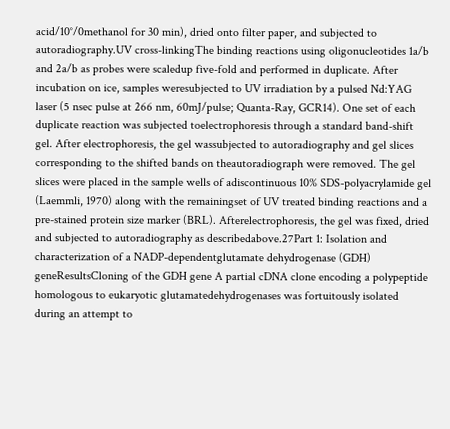acid/10°/0methanol for 30 min), dried onto filter paper, and subjected to autoradiography.UV cross-linkingThe binding reactions using oligonucleotides 1a/b and 2a/b as probes were scaledup five-fold and performed in duplicate. After incubation on ice, samples weresubjected to UV irradiation by a pulsed Nd:YAG laser (5 nsec pulse at 266 nm, 60mJ/pulse; Quanta-Ray, GCR14). One set of each duplicate reaction was subjected toelectrophoresis through a standard band-shift gel. After electrophoresis, the gel wassubjected to autoradiography and gel slices corresponding to the shifted bands on theautoradiograph were removed. The gel slices were placed in the sample wells of adiscontinuous 10% SDS-polyacrylamide gel (Laemmli, 1970) along with the remainingset of UV treated binding reactions and a pre-stained protein size marker (BRL). Afterelectrophoresis, the gel was fixed, dried and subjected to autoradiography as describedabove.27Part 1: Isolation and characterization of a NADP-dependentglutamate dehydrogenase (GDH) geneResultsCloning of the GDH gene A partial cDNA clone encoding a polypeptide homologous to eukaryotic glutamatedehydrogenases was fortuitously isolated during an attempt to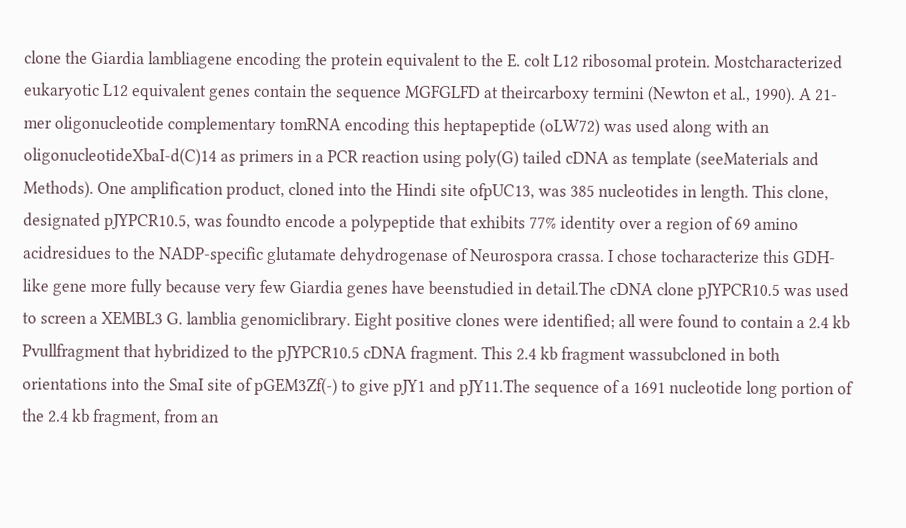clone the Giardia lambliagene encoding the protein equivalent to the E. colt L12 ribosomal protein. Mostcharacterized eukaryotic L12 equivalent genes contain the sequence MGFGLFD at theircarboxy termini (Newton et al., 1990). A 21-mer oligonucleotide complementary tomRNA encoding this heptapeptide (oLW72) was used along with an oligonucleotideXbaI-d(C)14 as primers in a PCR reaction using poly(G) tailed cDNA as template (seeMaterials and Methods). One amplification product, cloned into the Hindi site ofpUC13, was 385 nucleotides in length. This clone, designated pJYPCR10.5, was foundto encode a polypeptide that exhibits 77% identity over a region of 69 amino acidresidues to the NADP-specific glutamate dehydrogenase of Neurospora crassa. I chose tocharacterize this GDH-like gene more fully because very few Giardia genes have beenstudied in detail.The cDNA clone pJYPCR10.5 was used to screen a XEMBL3 G. lamblia genomiclibrary. Eight positive clones were identified; all were found to contain a 2.4 kb Pvullfragment that hybridized to the pJYPCR10.5 cDNA fragment. This 2.4 kb fragment wassubcloned in both orientations into the SmaI site of pGEM3Zf(-) to give pJY1 and pJY11.The sequence of a 1691 nucleotide long portion of the 2.4 kb fragment, from an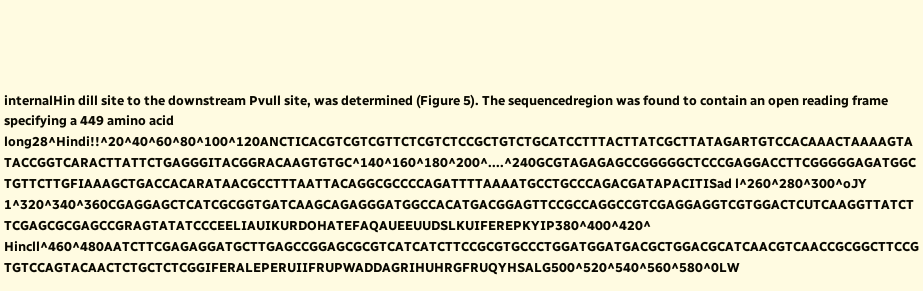internalHin dill site to the downstream Pvull site, was determined (Figure 5). The sequencedregion was found to contain an open reading frame specifying a 449 amino acid long28^Hindi!!^20^40^60^80^100^120ANCTICACGTCGTCGTTCTCGTCTCCGCTGTCTGCATCCTTTACTTATCGCTTATAGARTGTCCACAAACTAAAAGTATACCGGTCARACTTATTCTGAGGGITACGGRACAAGTGTGC^140^160^180^200^....^240GCGTAGAGAGCCGGGGGCTCCCGAGGACCTTCGGGGGAGATGGCTGTTCTTGFIAAAGCTGACCACARATAACGCCTTTAATTACAGGCGCCCCAGATTTTAAAATGCCTGCCCAGACGATAPACITISad l^260^280^300^oJY 1^320^340^360CGAGGAGCTCATCGCGGTGATCAAGCAGAGGGATGGCCACATGACGGAGTTCCGCCAGGCCGTCGAGGAGGTCGTGGACTCUTCAAGGTTATCTTCGAGCGCGAGCCGRAGTATATCCCEELIAUIKURDOHATEFAQAUEEUUDSLKUIFEREPKYIP380^400^420^ Hincll^460^480AATCTTCGAGAGGATGCTTGAGCCGGAGCGCGTCATCATCTTCCGCGTGCCCTGGATGGATGACGCTGGACGCATCAACGTCAACCGCGGCTTCCGTGTCCAGTACAACTCTGCTCTCGGIFERALEPERUIIFRUPWADDAGRIHUHRGFRUQYHSALG500^520^540^560^580^0LW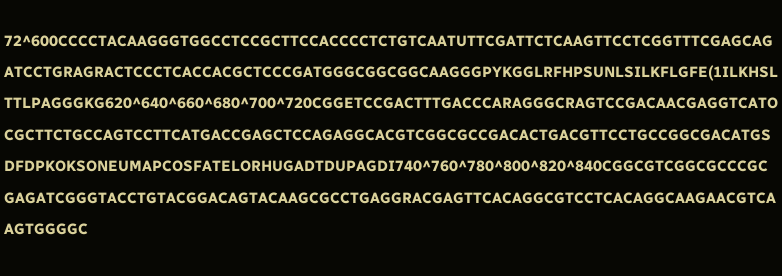72^600CCCCTACAAGGGTGGCCTCCGCTTCCACCCCTCTGTCAATUTTCGATTCTCAAGTTCCTCGGTTTCGAGCAGATCCTGRAGRACTCCCTCACCACGCTCCCGATGGGCGGCGGCAAGGGPYKGGLRFHPSUNLSILKFLGFE(1ILKHSLTTLPAGGGKG620^640^660^680^700^720CGGETCCGACTTTGACCCARAGGGCRAGTCCGACAACGAGGTCATOCGCTTCTGCCAGTCCTTCATGACCGAGCTCCAGAGGCACGTCGGCGCCGACACTGACGTTCCTGCCGGCGACATGSDFDPKOKSONEUMAPCOSFATELORHUGADTDUPAGDI740^760^780^800^820^840CGGCGTCGGCGCCCGCGAGATCGGGTACCTGTACGGACAGTACAAGCGCCTGAGGRACGAGTTCACAGGCGTCCTCACAGGCAAGAACGTCAAGTGGGGC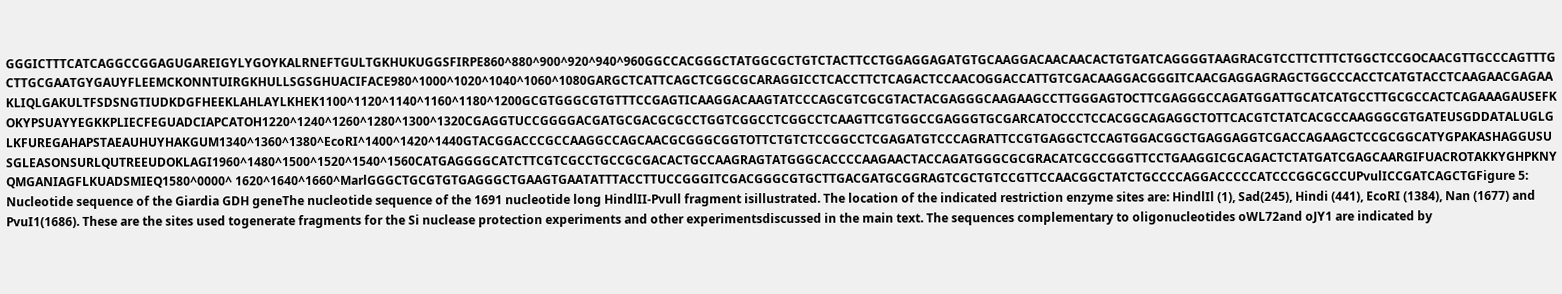GGGICTTTCATCAGGCCGGAGUGAREIGYLYGOYKALRNEFTGULTGKHUKUGGSFIRPE860^880^900^920^940^960GGCCACGGGCTATGGCGCTGTCTACTTCCTGGAGGAGATGTGCAAGGACAACAACACTGTGATCAGGGGTAAGRACGTCCTTCTTTCTGGCTCCGOCAACGTTGCCCAGTTTGCTTGCGAATGYGAUYFLEEMCKONNTUIRGKHULLSGSGHUACIFACE980^1000^1020^1040^1060^1080GARGCTCATTCAGCTCGGCGCARAGGICCTCACCTTCTCAGACTCCAACOGGACCATTGTCGACAAGGACGGGITCAACGAGGAGRAGCTGGCCCACCTCATGTACCTCAAGAACGAGAAKLIQLGAKULTFSDSNGTIUDKDGFHEEKLAHLAYLKHEK1100^1120^1140^1160^1180^1200GCGTGGGCGTGTTTCCGAGTICAAGGACAAGTATCCCAGCGTCGCGTACTACGAGGGCAAGAAGCCTTGGGAGTOCTTCGAGGGCCAGATGGATTGCATCATGCCTTGCGCCACTCAGAAAGAUSEFKOKYPSUAYYEGKKPLIECFEGUADCIAPCATOH1220^1240^1260^1280^1300^1320CGAGGTUCCGGGGACGATGCGACGCGCCTGGTCGGCCTCGGCCTCAAGTTCGTGGCCGAGGGTGCGARCATOCCCTCCACGGCAGAGGCTOTTCACGTCTATCACGCCAAGGGCGTGATEUSGDDATALUGLGLKFUREGAHAPSTAEAUHUYHAKGUM1340^1360^1380^EcoRI^1400^1420^1440GTACGGACCCGCCAAGGCCAGCAACGCGGGCGGTOTTCTGTCTCCGGCCTCGAGATGTCCCAGRATTCCGTGAGGCTCCAGTGGACGGCTGAGGAGGTCGACCAGAAGCTCCGCGGCATYGPAKASHAGGUSUSGLEASONSURLQUTREEUDOKLAGI1960^1480^1500^1520^1540^1560CATGAGGGGCATCTTCGTCGCCTGCCGCGACACTGCCAAGRAGTATGGGCACCCCAAGAACTACCAGATGGGCGCGRACATCGCCGGGTTCCTGAAGGICGCAGACTCTATGATCGAGCAARGIFUACROTAKKYGHPKNYQMGANIAGFLKUADSMIEQ1580^0000^ 1620^1640^1660^MarlGGGCTGCGTGTGAGGGCTGAAGTGAATATTTACCTTUCCGGGITCGACGGGCGTGCTTGACGATGCGGRAGTCGCTGTCCGTTCCAACGGCTATCTGCCCCAGGACCCCCATCCCGGCGCCUPvulICCGATCAGCTGFigure 5: Nucleotide sequence of the Giardia GDH geneThe nucleotide sequence of the 1691 nucleotide long HindlII-Pvull fragment isillustrated. The location of the indicated restriction enzyme sites are: HindlIl (1), Sad(245), Hindi (441), EcoRI (1384), Nan (1677) and PvuI1(1686). These are the sites used togenerate fragments for the Si nuclease protection experiments and other experimentsdiscussed in the main text. The sequences complementary to oligonucleotides oWL72and oJY1 are indicated by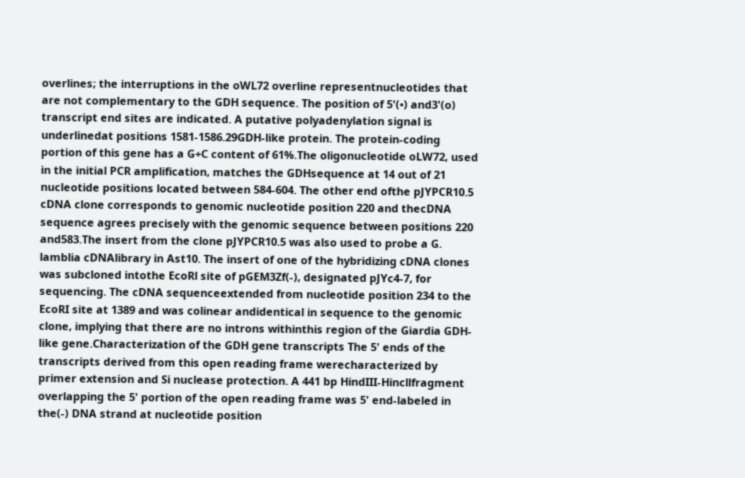overlines; the interruptions in the oWL72 overline representnucleotides that are not complementary to the GDH sequence. The position of 5'(•) and3'(o) transcript end sites are indicated. A putative polyadenylation signal is underlinedat positions 1581-1586.29GDH-like protein. The protein-coding portion of this gene has a G+C content of 61%.The oligonucleotide oLW72, used in the initial PCR amplification, matches the GDHsequence at 14 out of 21 nucleotide positions located between 584-604. The other end ofthe pJYPCR10.5 cDNA clone corresponds to genomic nucleotide position 220 and thecDNA sequence agrees precisely with the genomic sequence between positions 220 and583.The insert from the clone pJYPCR10.5 was also used to probe a G. lamblia cDNAlibrary in Ast10. The insert of one of the hybridizing cDNA clones was subcloned intothe EcoRl site of pGEM3Zf(-), designated pJYc4-7, for sequencing. The cDNA sequenceextended from nucleotide position 234 to the EcoRI site at 1389 and was colinear andidentical in sequence to the genomic clone, implying that there are no introns withinthis region of the Giardia GDH-like gene.Characterization of the GDH gene transcripts The 5' ends of the transcripts derived from this open reading frame werecharacterized by primer extension and Si nuclease protection. A 441 bp HindIII-Hincllfragment overlapping the 5' portion of the open reading frame was 5' end-labeled in the(-) DNA strand at nucleotide position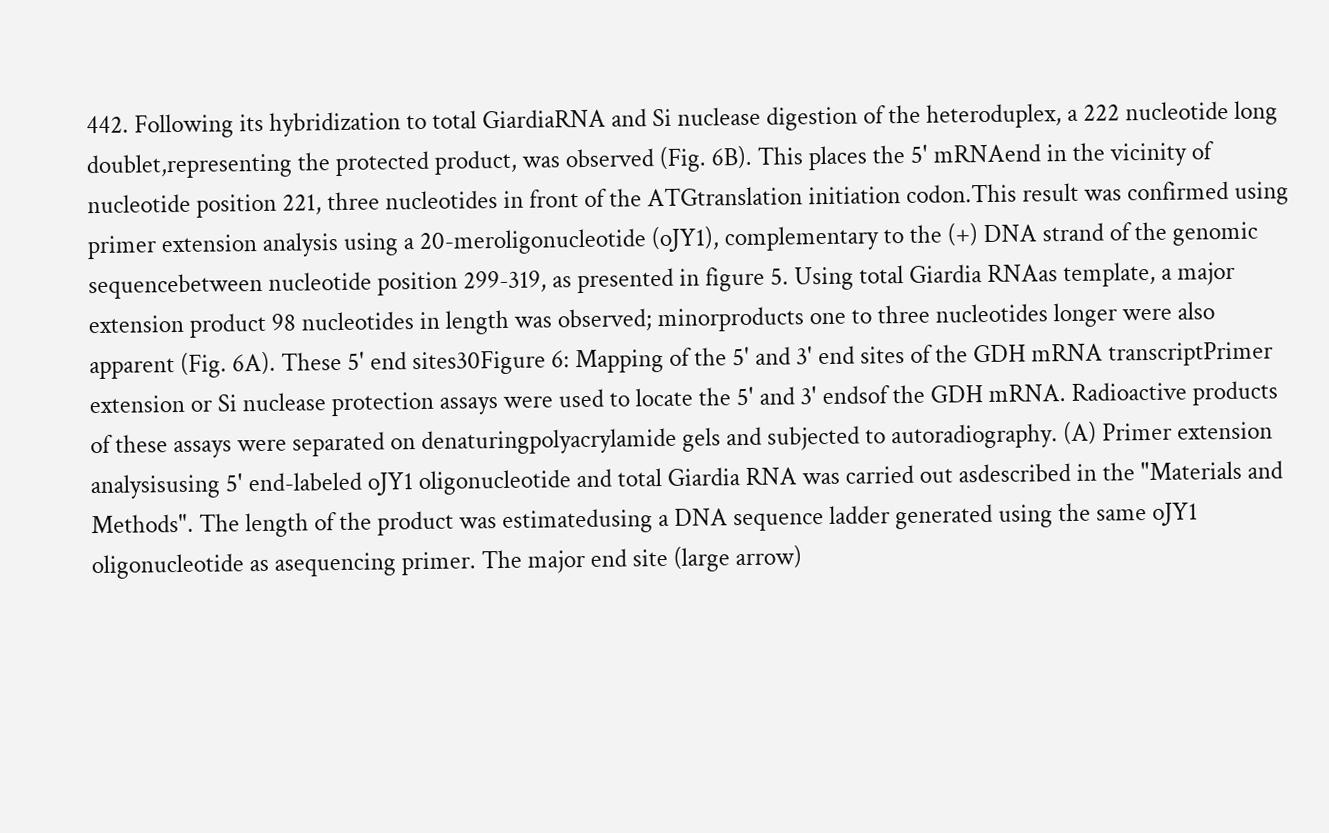442. Following its hybridization to total GiardiaRNA and Si nuclease digestion of the heteroduplex, a 222 nucleotide long doublet,representing the protected product, was observed (Fig. 6B). This places the 5' mRNAend in the vicinity of nucleotide position 221, three nucleotides in front of the ATGtranslation initiation codon.This result was confirmed using primer extension analysis using a 20-meroligonucleotide (oJY1), complementary to the (+) DNA strand of the genomic sequencebetween nucleotide position 299-319, as presented in figure 5. Using total Giardia RNAas template, a major extension product 98 nucleotides in length was observed; minorproducts one to three nucleotides longer were also apparent (Fig. 6A). These 5' end sites30Figure 6: Mapping of the 5' and 3' end sites of the GDH mRNA transcriptPrimer extension or Si nuclease protection assays were used to locate the 5' and 3' endsof the GDH mRNA. Radioactive products of these assays were separated on denaturingpolyacrylamide gels and subjected to autoradiography. (A) Primer extension analysisusing 5' end-labeled oJY1 oligonucleotide and total Giardia RNA was carried out asdescribed in the "Materials and Methods". The length of the product was estimatedusing a DNA sequence ladder generated using the same oJY1 oligonucleotide as asequencing primer. The major end site (large arrow)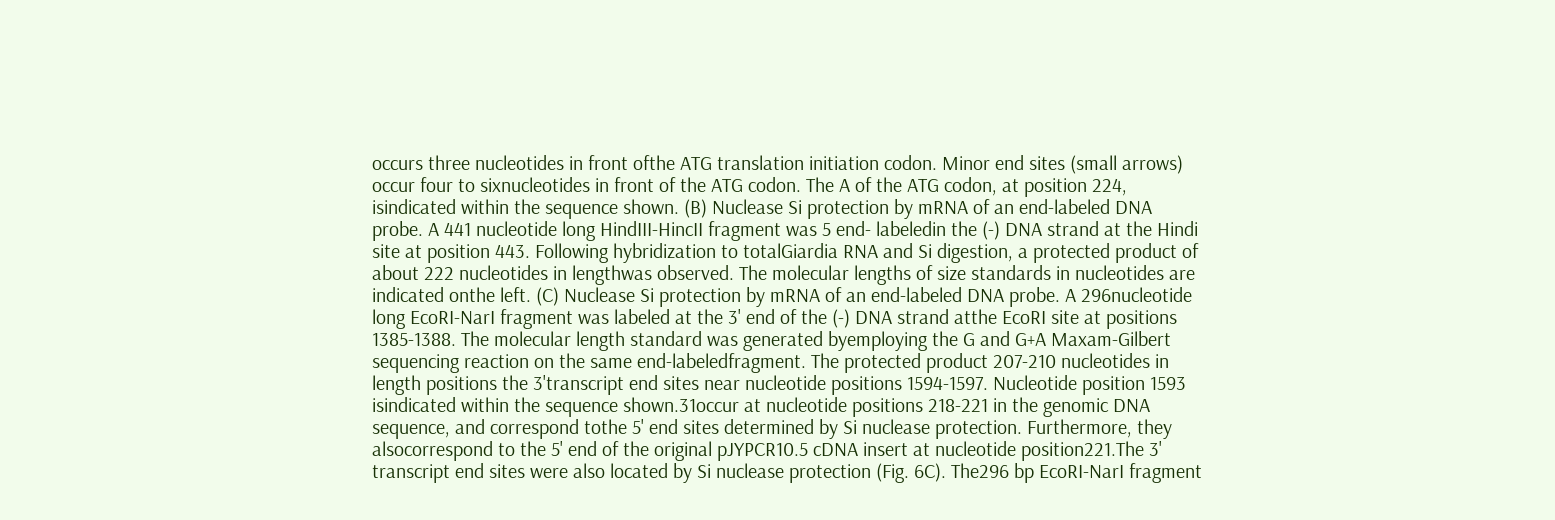occurs three nucleotides in front ofthe ATG translation initiation codon. Minor end sites (small arrows) occur four to sixnucleotides in front of the ATG codon. The A of the ATG codon, at position 224, isindicated within the sequence shown. (B) Nuclease Si protection by mRNA of an end-labeled DNA probe. A 441 nucleotide long HindIII-HincII fragment was 5 end- labeledin the (-) DNA strand at the Hindi site at position 443. Following hybridization to totalGiardia RNA and Si digestion, a protected product of about 222 nucleotides in lengthwas observed. The molecular lengths of size standards in nucleotides are indicated onthe left. (C) Nuclease Si protection by mRNA of an end-labeled DNA probe. A 296nucleotide long EcoRI-NarI fragment was labeled at the 3' end of the (-) DNA strand atthe EcoRI site at positions 1385-1388. The molecular length standard was generated byemploying the G and G+A Maxam-Gilbert sequencing reaction on the same end-labeledfragment. The protected product 207-210 nucleotides in length positions the 3'transcript end sites near nucleotide positions 1594-1597. Nucleotide position 1593 isindicated within the sequence shown.31occur at nucleotide positions 218-221 in the genomic DNA sequence, and correspond tothe 5' end sites determined by Si nuclease protection. Furthermore, they alsocorrespond to the 5' end of the original pJYPCR10.5 cDNA insert at nucleotide position221.The 3' transcript end sites were also located by Si nuclease protection (Fig. 6C). The296 bp EcoRI-NarI fragment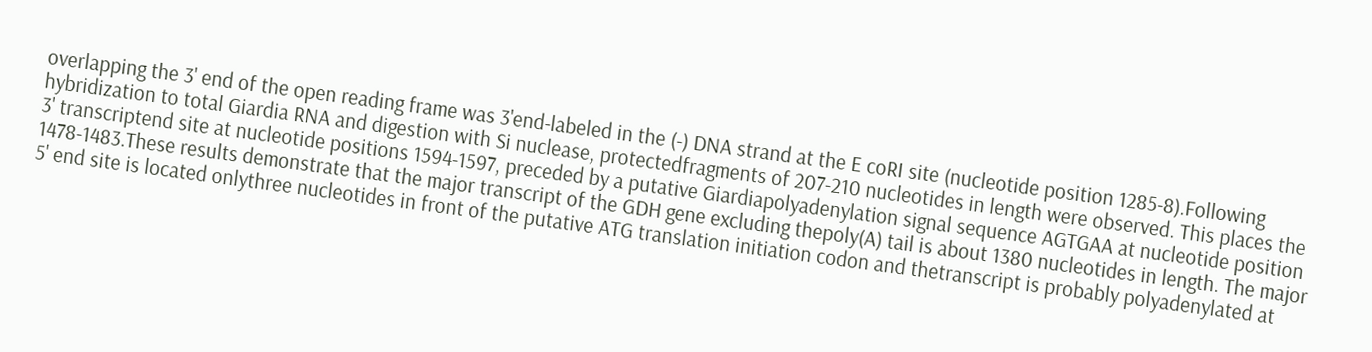overlapping the 3' end of the open reading frame was 3'end-labeled in the (-) DNA strand at the E coRI site (nucleotide position 1285-8).Following hybridization to total Giardia RNA and digestion with Si nuclease, protectedfragments of 207-210 nucleotides in length were observed. This places the 3' transcriptend site at nucleotide positions 1594-1597, preceded by a putative Giardiapolyadenylation signal sequence AGTGAA at nucleotide position 1478-1483.These results demonstrate that the major transcript of the GDH gene excluding thepoly(A) tail is about 1380 nucleotides in length. The major 5' end site is located onlythree nucleotides in front of the putative ATG translation initiation codon and thetranscript is probably polyadenylated at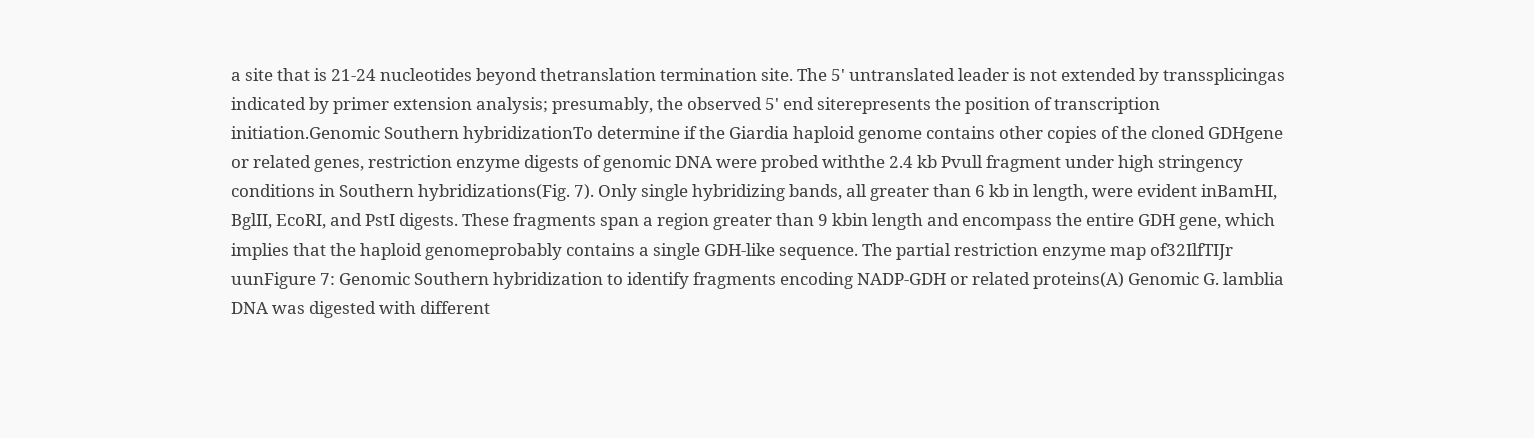a site that is 21-24 nucleotides beyond thetranslation termination site. The 5' untranslated leader is not extended by transsplicingas indicated by primer extension analysis; presumably, the observed 5' end siterepresents the position of transcription initiation.Genomic Southern hybridizationTo determine if the Giardia haploid genome contains other copies of the cloned GDHgene or related genes, restriction enzyme digests of genomic DNA were probed withthe 2.4 kb Pvull fragment under high stringency conditions in Southern hybridizations(Fig. 7). Only single hybridizing bands, all greater than 6 kb in length, were evident inBamHI, BglII, EcoRI, and PstI digests. These fragments span a region greater than 9 kbin length and encompass the entire GDH gene, which implies that the haploid genomeprobably contains a single GDH-like sequence. The partial restriction enzyme map of32IlfTIJr uunFigure 7: Genomic Southern hybridization to identify fragments encoding NADP-GDH or related proteins(A) Genomic G. lamblia DNA was digested with different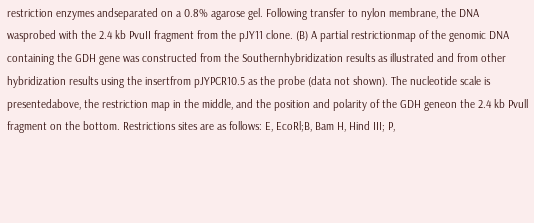restriction enzymes andseparated on a 0.8% agarose gel. Following transfer to nylon membrane, the DNA wasprobed with the 2.4 kb PvuII fragment from the pJY11 clone. (B) A partial restrictionmap of the genomic DNA containing the GDH gene was constructed from the Southernhybridization results as illustrated and from other hybridization results using the insertfrom pJYPCR10.5 as the probe (data not shown). The nucleotide scale is presentedabove, the restriction map in the middle, and the position and polarity of the GDH geneon the 2.4 kb Pvull fragment on the bottom. Restrictions sites are as follows: E, EcoRl;B, Bam H, Hind III; P,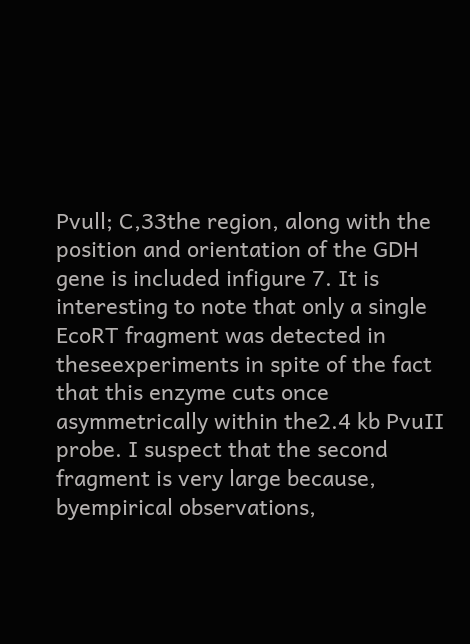Pvull; C,33the region, along with the position and orientation of the GDH gene is included infigure 7. It is interesting to note that only a single EcoRT fragment was detected in theseexperiments in spite of the fact that this enzyme cuts once asymmetrically within the2.4 kb PvuII probe. I suspect that the second fragment is very large because, byempirical observations,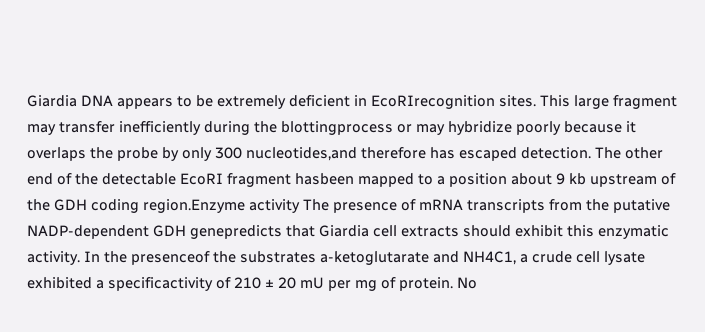Giardia DNA appears to be extremely deficient in EcoRIrecognition sites. This large fragment may transfer inefficiently during the blottingprocess or may hybridize poorly because it overlaps the probe by only 300 nucleotides,and therefore has escaped detection. The other end of the detectable EcoRI fragment hasbeen mapped to a position about 9 kb upstream of the GDH coding region.Enzyme activity The presence of mRNA transcripts from the putative NADP-dependent GDH genepredicts that Giardia cell extracts should exhibit this enzymatic activity. In the presenceof the substrates a-ketoglutarate and NH4C1, a crude cell lysate exhibited a specificactivity of 210 ± 20 mU per mg of protein. No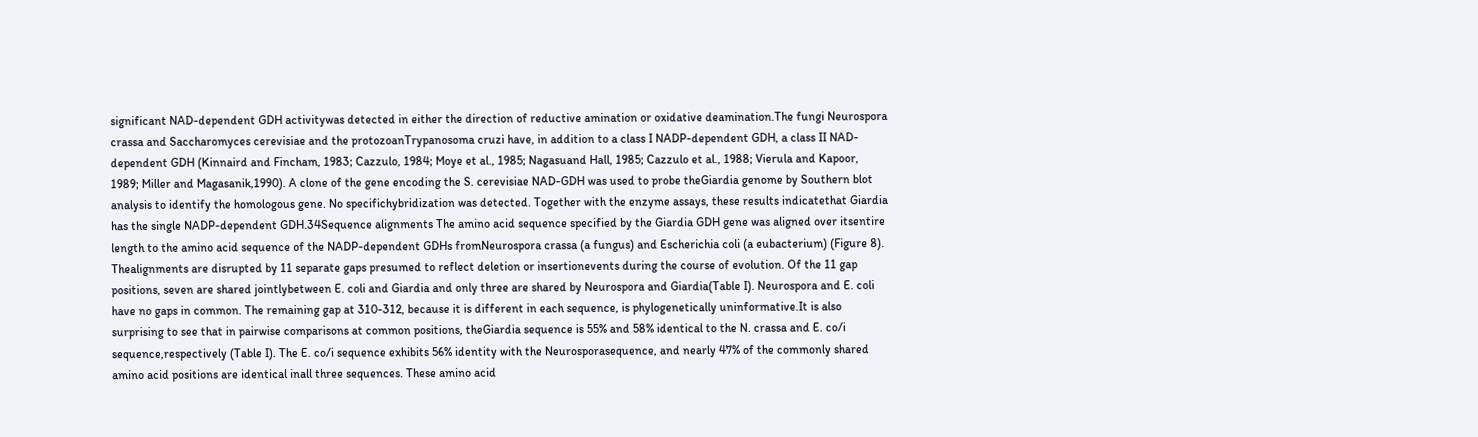significant NAD-dependent GDH activitywas detected in either the direction of reductive amination or oxidative deamination.The fungi Neurospora crassa and Saccharomyces cerevisiae and the protozoanTrypanosoma cruzi have, in addition to a class I NADP-dependent GDH, a class II NAD-dependent GDH (Kinnaird and Fincham, 1983; Cazzulo, 1984; Moye et al., 1985; Nagasuand Hall, 1985; Cazzulo et al., 1988; Vierula and Kapoor, 1989; Miller and Magasanik,1990). A clone of the gene encoding the S. cerevisiae NAD-GDH was used to probe theGiardia genome by Southern blot analysis to identify the homologous gene. No specifichybridization was detected. Together with the enzyme assays, these results indicatethat Giardia has the single NADP-dependent GDH.34Sequence alignments The amino acid sequence specified by the Giardia GDH gene was aligned over itsentire length to the amino acid sequence of the NADP-dependent GDHs fromNeurospora crassa (a fungus) and Escherichia coli (a eubacterium) (Figure 8). Thealignments are disrupted by 11 separate gaps presumed to reflect deletion or insertionevents during the course of evolution. Of the 11 gap positions, seven are shared jointlybetween E. coli and Giardia and only three are shared by Neurospora and Giardia(Table I). Neurospora and E. coli have no gaps in common. The remaining gap at 310-312, because it is different in each sequence, is phylogenetically uninformative.It is also surprising to see that in pairwise comparisons at common positions, theGiardia sequence is 55% and 58% identical to the N. crassa and E. co/i sequence,respectively (Table I). The E. co/i sequence exhibits 56% identity with the Neurosporasequence, and nearly 47% of the commonly shared amino acid positions are identical inall three sequences. These amino acid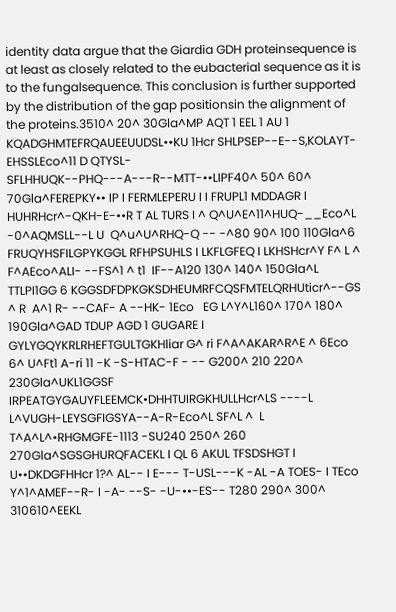identity data argue that the Giardia GDH proteinsequence is at least as closely related to the eubacterial sequence as it is to the fungalsequence. This conclusion is further supported by the distribution of the gap positionsin the alignment of the proteins.3510^ 20^ 30Gla^MP AQT 1 EEL 1 AU 1 KQADGHMTEFRQAUEEUUDSL••KU 1Hcr SHLPSEP--E--S,KOLAYT-EHSSLEco^11 D QTYSL-SFLHHUQK--PHQ---A---R--MTT-••LIPF40^ 50^ 60^ 70Gla^FEREPKY•• IP I FERMLEPERU I I FRUPL1 MDDAGR I HUHRHcr^-QKH-E-••R T AL TURS I ^ Q^U^E^11^HUQ-__Eco^L -0^AQMSLL--L U  Q^u^U^RHQ-Q -- -^80 90^ 100 110Gla^6 FRUQYHSFILGPYKGGL RFHPSUHLS I LKFLGFEQ I LKHSHcr^Y F^ L ^  F^AEco^ALI- --FS^1 ^ t1  IF--A120 130^ 140^ 150Gla^L TTLPI1GG 6 KGGSDFDPKGKSDHEUMRFCQSFMTELQRHUticr^--GS ^ R  A^1 R- --CAF- A --HK- 1Eco   EG L^Y^L160^ 170^ 180^ 190Gla^GAD TDUP AGD 1 GUGARE I GYLYGQYKRLRHEFTGULTGKHliar G^ ri F^A^AKAR^R^E ^ 6Eco 6^ U^Ft1 A-ri 11 -K -S-HTAC-F - -- G200^ 210 220^ 230Gla^UKL1GGSF IRPEATGYGAUYFLEEMCK•DHHTUIRGKHULLHcr^LS ----L  L^VUGH-LEYSGFIGSYA--A-R-Eco^L SF^L ^  L T^A^L^•RHGMGFE-1113 -SU240 250^ 260 270Gla^SGSGHURQFACEKL I QL 6 AKUL TFSDSHGT I U••DKDGFHHcr 1?^ AL-- I E--- T-USL---K -AL -A TOES- I TEco   Y^1^AMEF--R- I -A- --S- -U-••-ES-- T280 290^ 300^ 310610^EEKL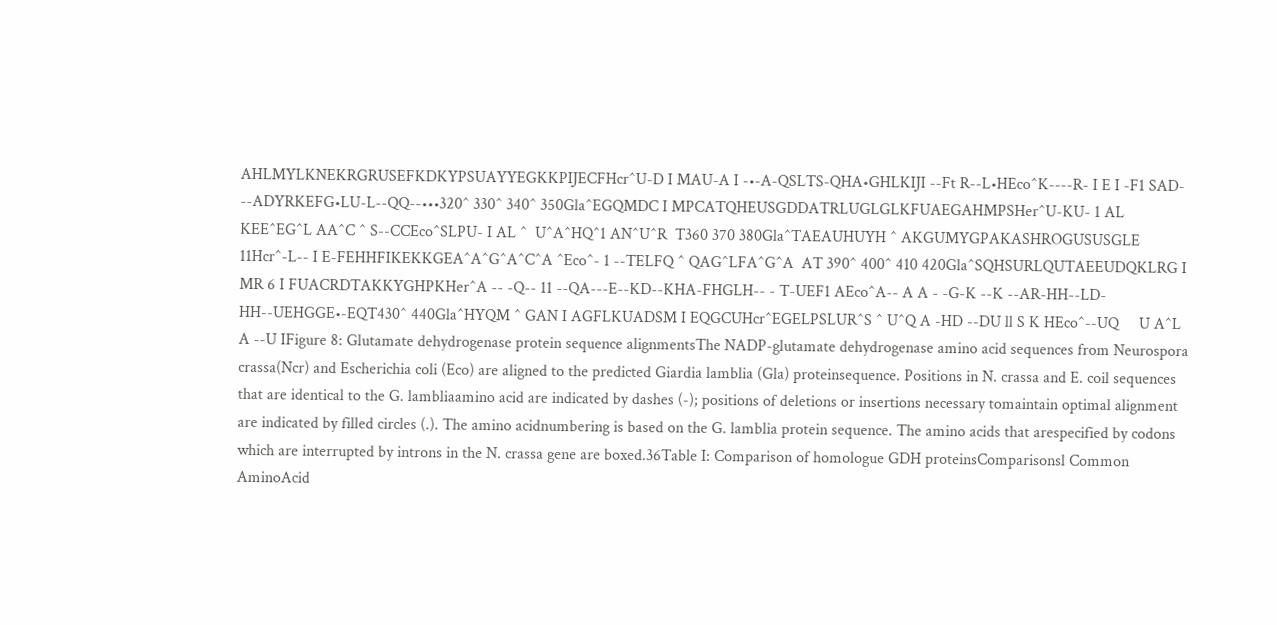AHLMYLKNEKRGRUSEFKDKYPSUAYYEGKKPIJECFHcr^U-D I MAU-A I -•-A-QSLTS-QHA•GHLKIJI --Ft R--L•HEco^K----R- I E I -F1 SAD- --ADYRKEFG•LU-L--QQ--•••320^ 330^ 340^ 350Gla^EGQMDC I MPCATQHEUSGDDATRLUGLGLKFUAEGAHMPSHer^U-KU- 1 AL  KEE^EG^L AA^C ^ S--CCEco^SLPU- I AL ^  U^A^HQ^1 AN^U^R  T360 370 380Gla^TAEAUHUYH ^ AKGUMYGPAKASHROGUSUSGLE 11Hcr^-L-- I E-FEHHFIKEKKGEA^A^G^A^C^A ^Eco^- 1 --TELFQ ^ QAG^LFA^G^A  AT 390^ 400^ 410 420Gla^SQHSURLQUTAEEUDQKLRG I MR 6 I FUACRDTAKKYGHPKHer^A -- -Q-- 11 --QA---E--KD--KHA-FHGLH-- - T-UEF1 AEco^A-- A A - -G-K --K --AR-HH--LD-HH--UEHGGE•-EQT430^ 440Gla^HYQM ^ GAN I AGFLKUADSM I EQGCUHcr^EGELPSLUR^S ^ U^Q A -HD --DU ll S K HEco^--UQ     U A^L A --U IFigure 8: Glutamate dehydrogenase protein sequence alignmentsThe NADP-glutamate dehydrogenase amino acid sequences from Neurospora crassa(Ncr) and Escherichia coli (Eco) are aligned to the predicted Giardia lamblia (Gla) proteinsequence. Positions in N. crassa and E. coil sequences that are identical to the G. lambliaamino acid are indicated by dashes (-); positions of deletions or insertions necessary tomaintain optimal alignment are indicated by filled circles (.). The amino acidnumbering is based on the G. lamblia protein sequence. The amino acids that arespecified by codons which are interrupted by introns in the N. crassa gene are boxed.36Table I: Comparison of homologue GDH proteinsComparisonsl Common AminoAcid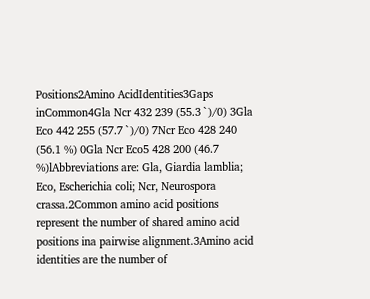Positions2Amino AcidIdentities3Gaps inCommon4Gla Ncr 432 239 (55.3 `)/0) 3Gla Eco 442 255 (57.7 `)/0) 7Ncr Eco 428 240 (56.1 %) 0Gla Ncr Eco5 428 200 (46.7 %)lAbbreviations are: Gla, Giardia lamblia; Eco, Escherichia coli; Ncr, Neurospora crassa.2Common amino acid positions represent the number of shared amino acid positions ina pairwise alignment.3Amino acid identities are the number of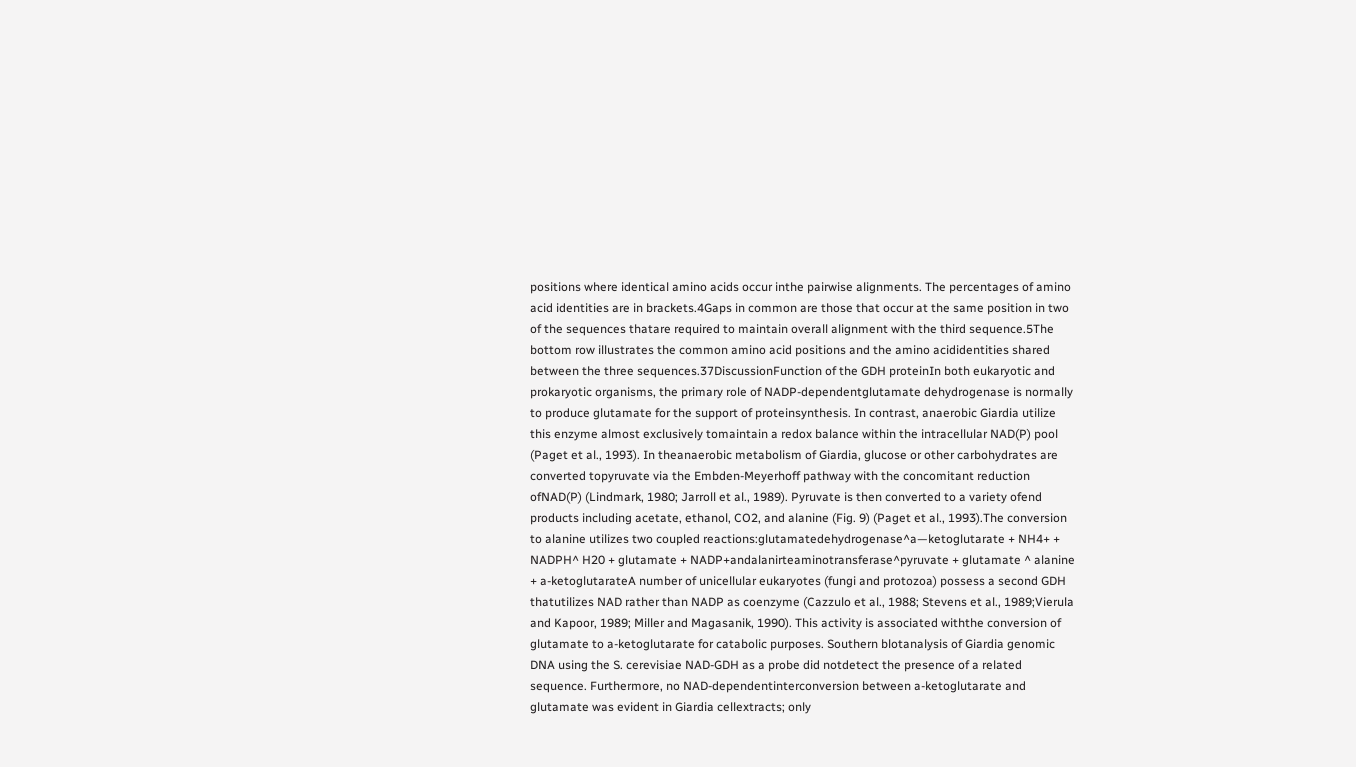positions where identical amino acids occur inthe pairwise alignments. The percentages of amino acid identities are in brackets.4Gaps in common are those that occur at the same position in two of the sequences thatare required to maintain overall alignment with the third sequence.5The bottom row illustrates the common amino acid positions and the amino acididentities shared between the three sequences.37DiscussionFunction of the GDH proteinIn both eukaryotic and prokaryotic organisms, the primary role of NADP-dependentglutamate dehydrogenase is normally to produce glutamate for the support of proteinsynthesis. In contrast, anaerobic Giardia utilize this enzyme almost exclusively tomaintain a redox balance within the intracellular NAD(P) pool (Paget et al., 1993). In theanaerobic metabolism of Giardia, glucose or other carbohydrates are converted topyruvate via the Embden-Meyerhoff pathway with the concomitant reduction ofNAD(P) (Lindmark, 1980; Jarroll et al., 1989). Pyruvate is then converted to a variety ofend products including acetate, ethanol, CO2, and alanine (Fig. 9) (Paget et al., 1993).The conversion to alanine utilizes two coupled reactions:glutamatedehydrogenase^a—ketoglutarate + NH4+ + NADPH^ H20 + glutamate + NADP+andalanirteaminotransferase^pyruvate + glutamate ^ alanine + a-ketoglutarateA number of unicellular eukaryotes (fungi and protozoa) possess a second GDH thatutilizes NAD rather than NADP as coenzyme (Cazzulo et al., 1988; Stevens et al., 1989;Vierula and Kapoor, 1989; Miller and Magasanik, 1990). This activity is associated withthe conversion of glutamate to a-ketoglutarate for catabolic purposes. Southern blotanalysis of Giardia genomic DNA using the S. cerevisiae NAD-GDH as a probe did notdetect the presence of a related sequence. Furthermore, no NAD-dependentinterconversion between a-ketoglutarate and glutamate was evident in Giardia cellextracts; only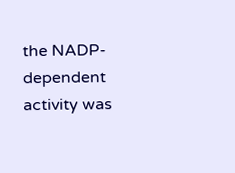the NADP-dependent activity was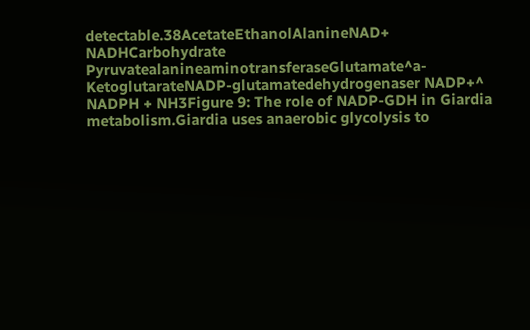detectable.38AcetateEthanolAlanineNAD+ NADHCarbohydrate PyruvatealanineaminotransferaseGlutamate^a-KetoglutarateNADP-glutamatedehydrogenaser NADP+^ NADPH + NH3Figure 9: The role of NADP-GDH in Giardia metabolism.Giardia uses anaerobic glycolysis to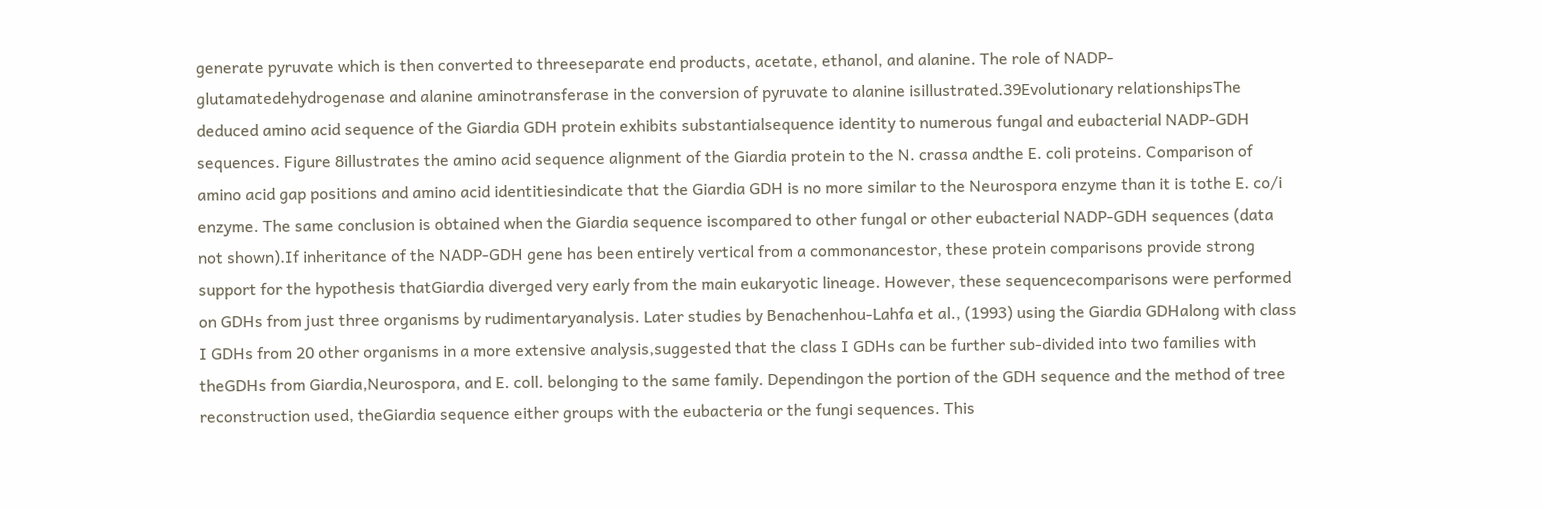generate pyruvate which is then converted to threeseparate end products, acetate, ethanol, and alanine. The role of NADP-glutamatedehydrogenase and alanine aminotransferase in the conversion of pyruvate to alanine isillustrated.39Evolutionary relationshipsThe deduced amino acid sequence of the Giardia GDH protein exhibits substantialsequence identity to numerous fungal and eubacterial NADP-GDH sequences. Figure 8illustrates the amino acid sequence alignment of the Giardia protein to the N. crassa andthe E. coli proteins. Comparison of amino acid gap positions and amino acid identitiesindicate that the Giardia GDH is no more similar to the Neurospora enzyme than it is tothe E. co/i enzyme. The same conclusion is obtained when the Giardia sequence iscompared to other fungal or other eubacterial NADP-GDH sequences (data not shown).If inheritance of the NADP-GDH gene has been entirely vertical from a commonancestor, these protein comparisons provide strong support for the hypothesis thatGiardia diverged very early from the main eukaryotic lineage. However, these sequencecomparisons were performed on GDHs from just three organisms by rudimentaryanalysis. Later studies by Benachenhou-Lahfa et al., (1993) using the Giardia GDHalong with class I GDHs from 20 other organisms in a more extensive analysis,suggested that the class I GDHs can be further sub-divided into two families with theGDHs from Giardia,Neurospora, and E. coll. belonging to the same family. Dependingon the portion of the GDH sequence and the method of tree reconstruction used, theGiardia sequence either groups with the eubacteria or the fungi sequences. This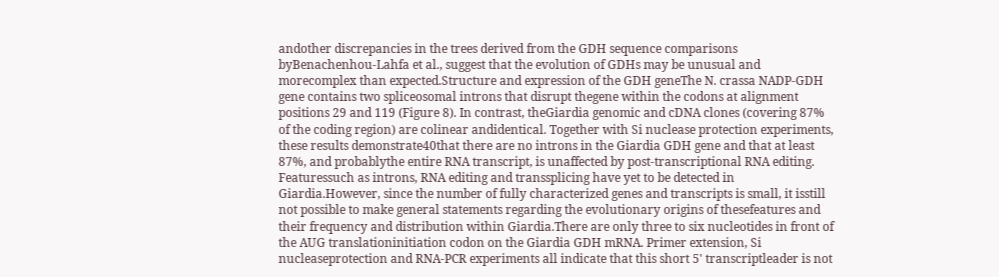andother discrepancies in the trees derived from the GDH sequence comparisons byBenachenhou-Lahfa et al., suggest that the evolution of GDHs may be unusual and morecomplex than expected.Structure and expression of the GDH geneThe N. crassa NADP-GDH gene contains two spliceosomal introns that disrupt thegene within the codons at alignment positions 29 and 119 (Figure 8). In contrast, theGiardia genomic and cDNA clones (covering 87% of the coding region) are colinear andidentical. Together with Si nuclease protection experiments, these results demonstrate40that there are no introns in the Giardia GDH gene and that at least 87%, and probablythe entire RNA transcript, is unaffected by post-transcriptional RNA editing. Featuressuch as introns, RNA editing and transsplicing have yet to be detected in Giardia.However, since the number of fully characterized genes and transcripts is small, it isstill not possible to make general statements regarding the evolutionary origins of thesefeatures and their frequency and distribution within Giardia.There are only three to six nucleotides in front of the AUG translationinitiation codon on the Giardia GDH mRNA. Primer extension, Si nucleaseprotection and RNA-PCR experiments all indicate that this short 5' transcriptleader is not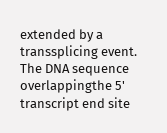extended by a transsplicing event. The DNA sequence overlappingthe 5' transcript end site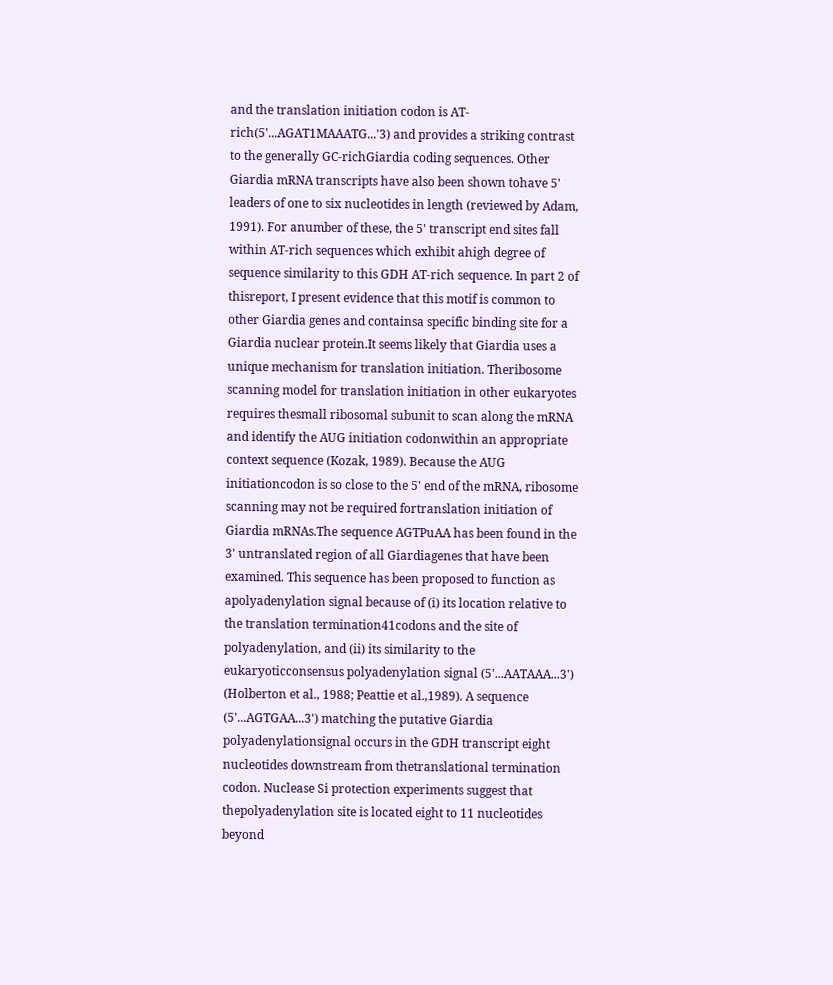and the translation initiation codon is AT-rich(5'...AGAT1MAAATG...'3) and provides a striking contrast to the generally GC-richGiardia coding sequences. Other Giardia mRNA transcripts have also been shown tohave 5' leaders of one to six nucleotides in length (reviewed by Adam, 1991). For anumber of these, the 5' transcript end sites fall within AT-rich sequences which exhibit ahigh degree of sequence similarity to this GDH AT-rich sequence. In part 2 of thisreport, I present evidence that this motif is common to other Giardia genes and containsa specific binding site for a Giardia nuclear protein.It seems likely that Giardia uses a unique mechanism for translation initiation. Theribosome scanning model for translation initiation in other eukaryotes requires thesmall ribosomal subunit to scan along the mRNA and identify the AUG initiation codonwithin an appropriate context sequence (Kozak, 1989). Because the AUG initiationcodon is so close to the 5' end of the mRNA, ribosome scanning may not be required fortranslation initiation of Giardia mRNAs.The sequence AGTPuAA has been found in the 3' untranslated region of all Giardiagenes that have been examined. This sequence has been proposed to function as apolyadenylation signal because of (i) its location relative to the translation termination41codons and the site of polyadenylation, and (ii) its similarity to the eukaryoticconsensus polyadenylation signal (5'...AATAAA...3') (Holberton et al., 1988; Peattie et al.,1989). A sequence (5'...AGTGAA...3') matching the putative Giardia polyadenylationsignal occurs in the GDH transcript eight nucleotides downstream from thetranslational termination codon. Nuclease Si protection experiments suggest that thepolyadenylation site is located eight to 11 nucleotides beyond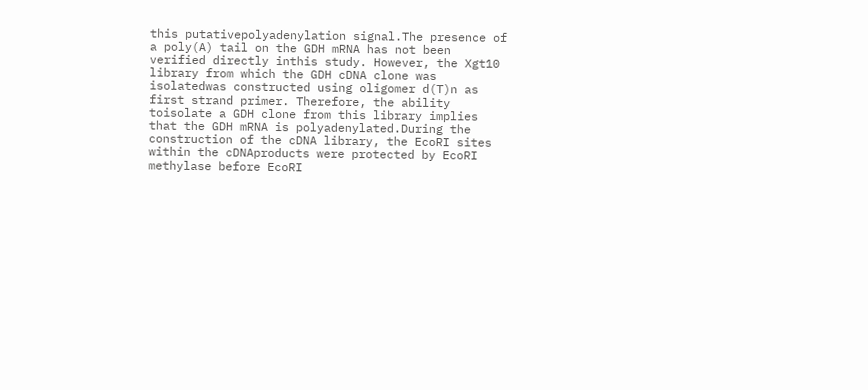this putativepolyadenylation signal.The presence of a poly(A) tail on the GDH mRNA has not been verified directly inthis study. However, the Xgt10 library from which the GDH cDNA clone was isolatedwas constructed using oligomer d(T)n as first strand primer. Therefore, the ability toisolate a GDH clone from this library implies that the GDH mRNA is polyadenylated.During the construction of the cDNA library, the EcoRI sites within the cDNAproducts were protected by EcoRI methylase before EcoRI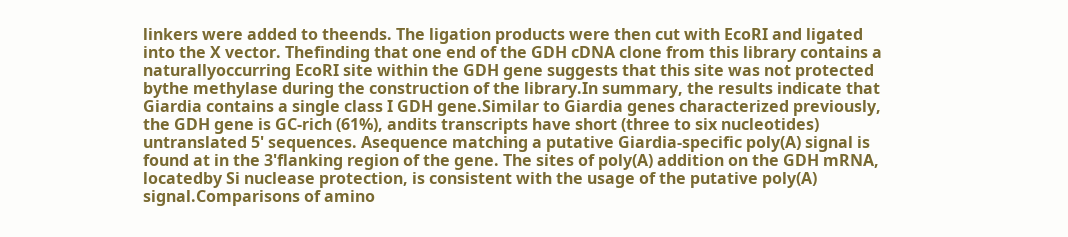linkers were added to theends. The ligation products were then cut with EcoRI and ligated into the X vector. Thefinding that one end of the GDH cDNA clone from this library contains a naturallyoccurring EcoRI site within the GDH gene suggests that this site was not protected bythe methylase during the construction of the library.In summary, the results indicate that Giardia contains a single class I GDH gene.Similar to Giardia genes characterized previously, the GDH gene is GC-rich (61%), andits transcripts have short (three to six nucleotides) untranslated 5' sequences. Asequence matching a putative Giardia-specific poly(A) signal is found at in the 3'flanking region of the gene. The sites of poly(A) addition on the GDH mRNA, locatedby Si nuclease protection, is consistent with the usage of the putative poly(A) signal.Comparisons of amino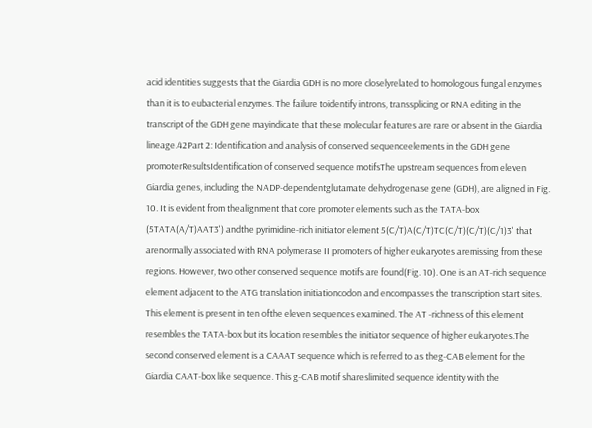acid identities suggests that the Giardia GDH is no more closelyrelated to homologous fungal enzymes than it is to eubacterial enzymes. The failure toidentify introns, transsplicing or RNA editing in the transcript of the GDH gene mayindicate that these molecular features are rare or absent in the Giardia lineage.42Part 2: Identification and analysis of conserved sequenceelements in the GDH gene promoterResultsIdentification of conserved sequence motifsThe upstream sequences from eleven Giardia genes, including the NADP-dependentglutamate dehydrogenase gene (GDH), are aligned in Fig. 10. It is evident from thealignment that core promoter elements such as the TATA-box (5TATA(A/T)AAT3') andthe pyrimidine-rich initiator element 5(C/T)A(C/T)TC(C/T)(C/T)(C/1)3' that arenormally associated with RNA polymerase II promoters of higher eukaryotes aremissing from these regions. However, two other conserved sequence motifs are found(Fig. 10). One is an AT-rich sequence element adjacent to the ATG translation initiationcodon and encompasses the transcription start sites. This element is present in ten ofthe eleven sequences examined. The AT -richness of this element resembles the TATA-box but its location resembles the initiator sequence of higher eukaryotes.The second conserved element is a CAAAT sequence which is referred to as theg-CAB element for the Giardia CAAT-box like sequence. This g-CAB motif shareslimited sequence identity with the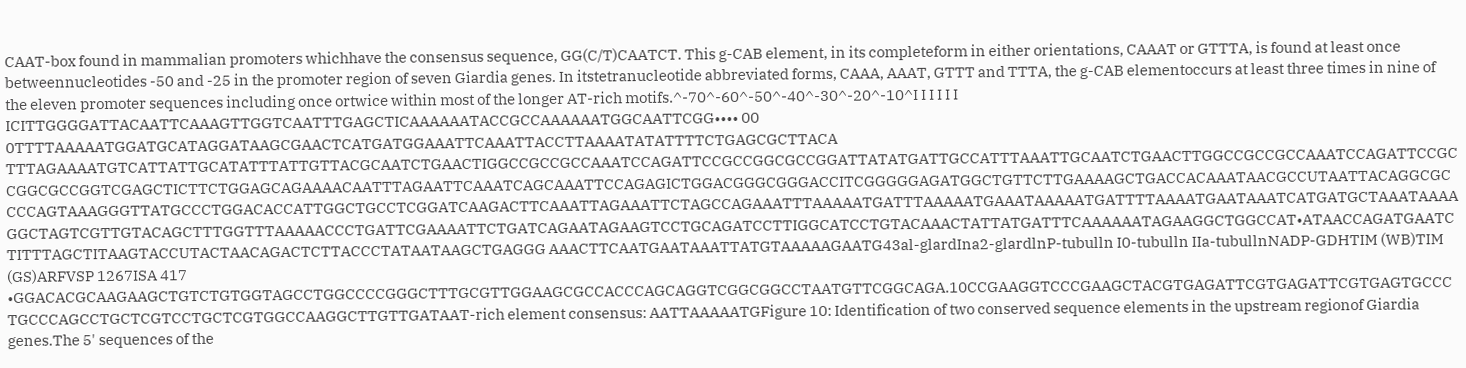CAAT-box found in mammalian promoters whichhave the consensus sequence, GG(C/T)CAATCT. This g-CAB element, in its completeform in either orientations, CAAAT or GTTTA, is found at least once betweennucleotides -50 and -25 in the promoter region of seven Giardia genes. In itstetranucleotide abbreviated forms, CAAA, AAAT, GTTT and TTTA, the g-CAB elementoccurs at least three times in nine of the eleven promoter sequences including once ortwice within most of the longer AT-rich motifs.^-70^-60^-50^-40^-30^-20^-10^I I I I I I ICITTGGGGATTACAATTCAAAGTTGGTCAATTTGAGCTICAAAAAATACCGCCAAAAAATGGCAATTCGG•••• 00 0TTTTAAAAATGGATGCATAGGATAAGCGAACTCATGATGGAAATTCAAATTACCTTAAAATATATTTTCTGAGCGCTTACA TTTAGAAAATGTCATTATTGCATATTTATTGTTACGCAATCTGAACTIGGCCGCCGCCAAATCCAGATTCCGCCGGCGCCGGATTATATGATTGCCATTTAAATTGCAATCTGAACTTGGCCGCCGCCAAATCCAGATTCCGCCGGCGCCGGTCGAGCTICTTCTGGAGCAGAAAACAATTTAGAATTCAAATCAGCAAATTCCAGAGICTGGACGGGCGGGACCITCGGGGGAGATGGCTGTTCTTGAAAAGCTGACCACAAATAACGCCUTAATTACAGGCGCCCCAGTAAAGGGTTATGCCCTGGACACCATTGGCTGCCTCGGATCAAGACTTCAAATTAGAAATTCTAGCCAGAAATTTAAAAATGATTTAAAAATGAAATAAAAATGATTTTAAAATGAATAAATCATGATGCTAAATAAAAGGCTAGTCGTTGTACAGCTTTGGTTTAAAAACCCTGATTCGAAAATTCTGATCAGAATAGAAGTCCTGCAGATCCTTIGGCATCCTGTACAAACTATTATGATTTCAAAAAATAGAAGGCTGGCCAT•ATAACCAGATGAATCTITTTAGCTITAAGTACCUTACTAACAGACTCTTACCCTATAATAAGCTGAGGG AAACTTCAATGAATAAATTATGTAAAAAGAATG43al-glardIna2-glardlnP-tubulln I0-tubulln IIa-tubullnNADP-GDHTIM (WB)TIM (GS)ARFVSP 1267ISA 417 •GGACACGCAAGAAGCTGTCTGTGGTAGCCTGGCCCCGGGCTTTGCGTTGGAAGCGCCACCCAGCAGGTCGGCGGCCTAATGTTCGGCAGA.10CCGAAGGTCCCGAAGCTACGTGAGATTCGTGAGATTCGTGAGTGCCCTGCCCAGCCTGCTCGTCCTGCTCGTGGCCAAGGCTTGTTGATAAT-rich element consensus: AATTAAAAATGFigure 10: Identification of two conserved sequence elements in the upstream regionof Giardia genes.The 5' sequences of the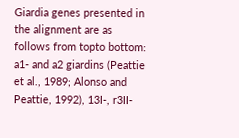Giardia genes presented in the alignment are as follows from topto bottom: a1- and a2 giardins (Peattie et al., 1989; Alonso and Peattie, 1992), 13I-, r3II-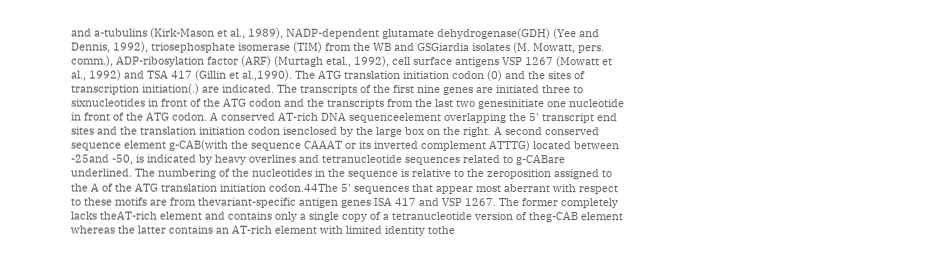and a-tubulins (Kirk-Mason et al., 1989), NADP-dependent glutamate dehydrogenase(GDH) (Yee and Dennis, 1992), triosephosphate isomerase (TIM) from the WB and GSGiardia isolates (M. Mowatt, pers. comm.), ADP-ribosylation factor (ARF) (Murtagh etal., 1992), cell surface antigens VSP 1267 (Mowatt et al., 1992) and TSA 417 (Gillin et al.,1990). The ATG translation initiation codon (0) and the sites of transcription initiation(.) are indicated. The transcripts of the first nine genes are initiated three to sixnucleotides in front of the ATG codon and the transcripts from the last two genesinitiate one nucleotide in front of the ATG codon. A conserved AT-rich DNA sequenceelement overlapping the 5' transcript end sites and the translation initiation codon isenclosed by the large box on the right. A second conserved sequence element g-CAB(with the sequence CAAAT or its inverted complement ATTTG) located between -25and -50, is indicated by heavy overlines and tetranucleotide sequences related to g-CABare underlined. The numbering of the nucleotides in the sequence is relative to the zeroposition assigned to the A of the ATG translation initiation codon.44The 5' sequences that appear most aberrant with respect to these motifs are from thevariant-specific antigen genes ISA 417 and VSP 1267. The former completely lacks theAT-rich element and contains only a single copy of a tetranucleotide version of theg-CAB element whereas the latter contains an AT-rich element with limited identity tothe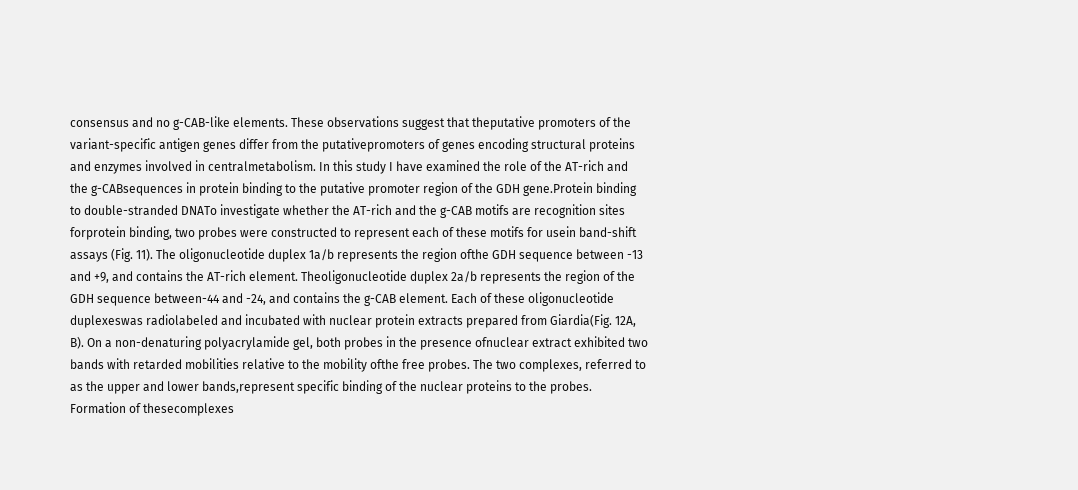consensus and no g-CAB-like elements. These observations suggest that theputative promoters of the variant-specific antigen genes differ from the putativepromoters of genes encoding structural proteins and enzymes involved in centralmetabolism. In this study I have examined the role of the AT-rich and the g-CABsequences in protein binding to the putative promoter region of the GDH gene.Protein binding to double-stranded DNATo investigate whether the AT-rich and the g-CAB motifs are recognition sites forprotein binding, two probes were constructed to represent each of these motifs for usein band-shift assays (Fig. 11). The oligonucleotide duplex 1a/b represents the region ofthe GDH sequence between -13 and +9, and contains the AT-rich element. Theoligonucleotide duplex 2a/b represents the region of the GDH sequence between-44 and -24, and contains the g-CAB element. Each of these oligonucleotide duplexeswas radiolabeled and incubated with nuclear protein extracts prepared from Giardia(Fig. 12A, B). On a non-denaturing polyacrylamide gel, both probes in the presence ofnuclear extract exhibited two bands with retarded mobilities relative to the mobility ofthe free probes. The two complexes, referred to as the upper and lower bands,represent specific binding of the nuclear proteins to the probes. Formation of thesecomplexes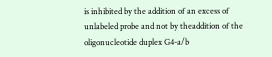is inhibited by the addition of an excess of unlabeled probe and not by theaddition of the oligonucleotide duplex G4-a/b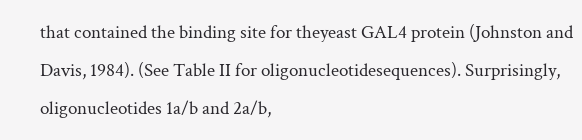that contained the binding site for theyeast GAL4 protein (Johnston and Davis, 1984). (See Table II for oligonucleotidesequences). Surprisingly, oligonucleotides 1a/b and 2a/b,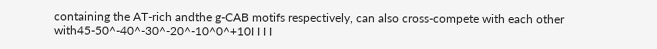containing the AT-rich andthe g-CAB motifs respectively, can also cross-compete with each other with45-50^-40^-30^-20^-10^0^+10I I I I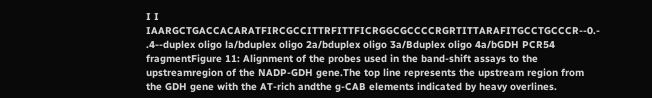I I IAARGCTGACCACARATFIRCGCCITTRFITTFICRGGCGCCCCRGRTITTARAFITGCCTGCCCR--0.- .4--duplex oligo la/bduplex oligo 2a/bduplex oligo 3a/Bduplex oligo 4a/bGDH PCR54 fragmentFigure 11: Alignment of the probes used in the band-shift assays to the upstreamregion of the NADP-GDH gene.The top line represents the upstream region from the GDH gene with the AT-rich andthe g-CAB elements indicated by heavy overlines.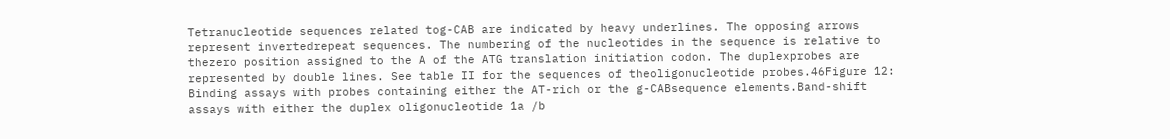Tetranucleotide sequences related tog-CAB are indicated by heavy underlines. The opposing arrows represent invertedrepeat sequences. The numbering of the nucleotides in the sequence is relative to thezero position assigned to the A of the ATG translation initiation codon. The duplexprobes are represented by double lines. See table II for the sequences of theoligonucleotide probes.46Figure 12: Binding assays with probes containing either the AT-rich or the g-CABsequence elements.Band-shift assays with either the duplex oligonucleotide 1a /b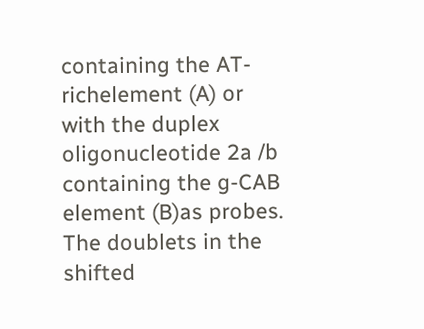containing the AT-richelement (A) or with the duplex oligonucleotide 2a /b containing the g-CAB element (B)as probes. The doublets in the shifted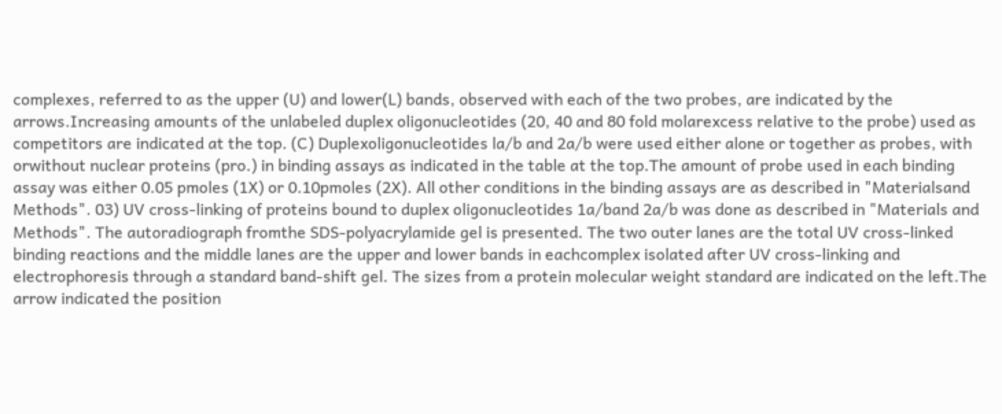complexes, referred to as the upper (U) and lower(L) bands, observed with each of the two probes, are indicated by the arrows.Increasing amounts of the unlabeled duplex oligonucleotides (20, 40 and 80 fold molarexcess relative to the probe) used as competitors are indicated at the top. (C) Duplexoligonucleotides la/b and 2a/b were used either alone or together as probes, with orwithout nuclear proteins (pro.) in binding assays as indicated in the table at the top.The amount of probe used in each binding assay was either 0.05 pmoles (1X) or 0.10pmoles (2X). All other conditions in the binding assays are as described in "Materialsand Methods". 03) UV cross-linking of proteins bound to duplex oligonucleotides 1a/band 2a/b was done as described in "Materials and Methods". The autoradiograph fromthe SDS-polyacrylamide gel is presented. The two outer lanes are the total UV cross-linked binding reactions and the middle lanes are the upper and lower bands in eachcomplex isolated after UV cross-linking and electrophoresis through a standard band-shift gel. The sizes from a protein molecular weight standard are indicated on the left.The arrow indicated the position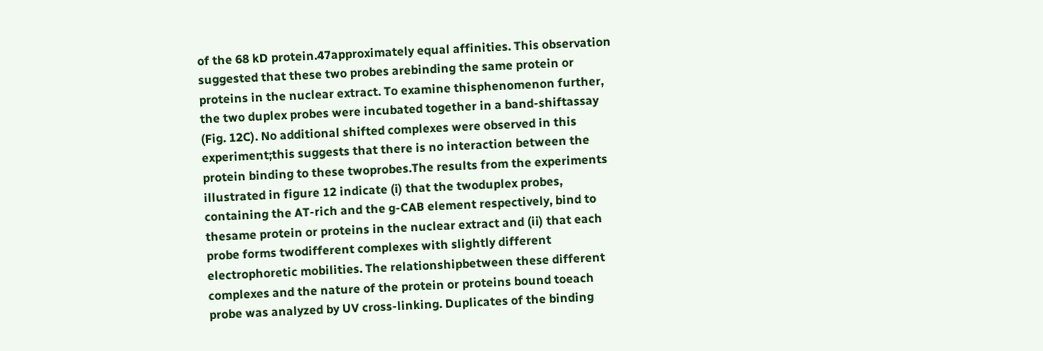of the 68 kD protein.47approximately equal affinities. This observation suggested that these two probes arebinding the same protein or proteins in the nuclear extract. To examine thisphenomenon further, the two duplex probes were incubated together in a band-shiftassay (Fig. 12C). No additional shifted complexes were observed in this experiment;this suggests that there is no interaction between the protein binding to these twoprobes.The results from the experiments illustrated in figure 12 indicate (i) that the twoduplex probes, containing the AT-rich and the g-CAB element respectively, bind to thesame protein or proteins in the nuclear extract and (ii) that each probe forms twodifferent complexes with slightly different electrophoretic mobilities. The relationshipbetween these different complexes and the nature of the protein or proteins bound toeach probe was analyzed by UV cross-linking. Duplicates of the binding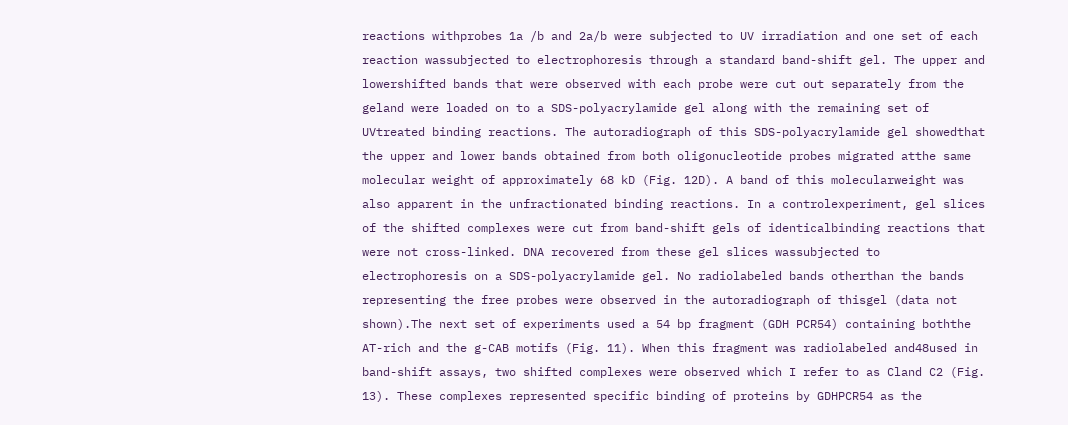reactions withprobes 1a /b and 2a/b were subjected to UV irradiation and one set of each reaction wassubjected to electrophoresis through a standard band-shift gel. The upper and lowershifted bands that were observed with each probe were cut out separately from the geland were loaded on to a SDS-polyacrylamide gel along with the remaining set of UVtreated binding reactions. The autoradiograph of this SDS-polyacrylamide gel showedthat the upper and lower bands obtained from both oligonucleotide probes migrated atthe same molecular weight of approximately 68 kD (Fig. 12D). A band of this molecularweight was also apparent in the unfractionated binding reactions. In a controlexperiment, gel slices of the shifted complexes were cut from band-shift gels of identicalbinding reactions that were not cross-linked. DNA recovered from these gel slices wassubjected to electrophoresis on a SDS-polyacrylamide gel. No radiolabeled bands otherthan the bands representing the free probes were observed in the autoradiograph of thisgel (data not shown).The next set of experiments used a 54 bp fragment (GDH PCR54) containing boththe AT-rich and the g-CAB motifs (Fig. 11). When this fragment was radiolabeled and48used in band-shift assays, two shifted complexes were observed which I refer to as Cland C2 (Fig. 13). These complexes represented specific binding of proteins by GDHPCR54 as the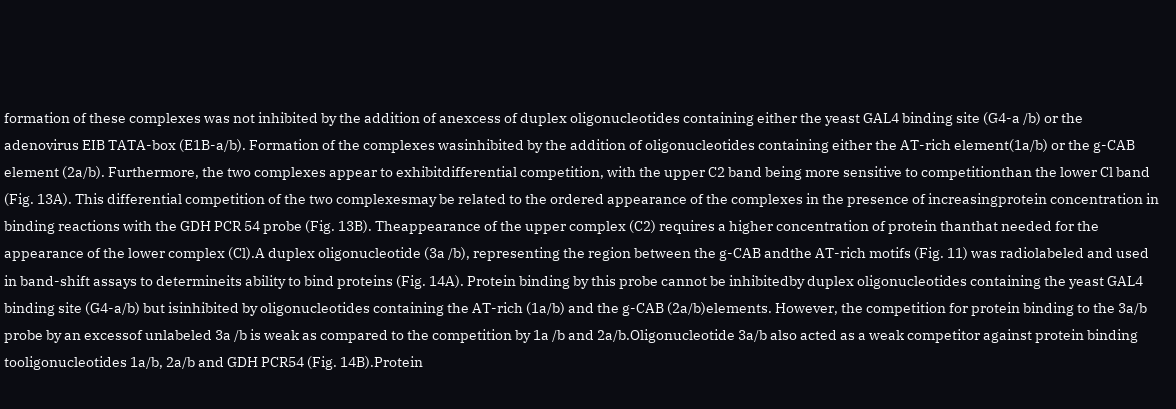formation of these complexes was not inhibited by the addition of anexcess of duplex oligonucleotides containing either the yeast GAL4 binding site (G4-a /b) or the adenovirus EIB TATA-box (E1B-a/b). Formation of the complexes wasinhibited by the addition of oligonucleotides containing either the AT-rich element(1a/b) or the g-CAB element (2a/b). Furthermore, the two complexes appear to exhibitdifferential competition, with the upper C2 band being more sensitive to competitionthan the lower Cl band (Fig. 13A). This differential competition of the two complexesmay be related to the ordered appearance of the complexes in the presence of increasingprotein concentration in binding reactions with the GDH PCR 54 probe (Fig. 13B). Theappearance of the upper complex (C2) requires a higher concentration of protein thanthat needed for the appearance of the lower complex (Cl).A duplex oligonucleotide (3a /b), representing the region between the g-CAB andthe AT-rich motifs (Fig. 11) was radiolabeled and used in band-shift assays to determineits ability to bind proteins (Fig. 14A). Protein binding by this probe cannot be inhibitedby duplex oligonucleotides containing the yeast GAL4 binding site (G4-a/b) but isinhibited by oligonucleotides containing the AT-rich (1a/b) and the g-CAB (2a/b)elements. However, the competition for protein binding to the 3a/b probe by an excessof unlabeled 3a /b is weak as compared to the competition by 1a /b and 2a/b.Oligonucleotide 3a/b also acted as a weak competitor against protein binding tooligonucleotides 1a/b, 2a/b and GDH PCR54 (Fig. 14B).Protein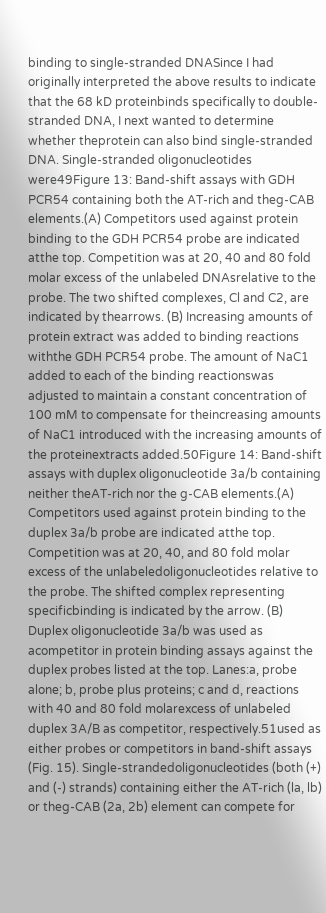binding to single-stranded DNASince I had originally interpreted the above results to indicate that the 68 kD proteinbinds specifically to double-stranded DNA, I next wanted to determine whether theprotein can also bind single-stranded DNA. Single-stranded oligonucleotides were49Figure 13: Band-shift assays with GDH PCR54 containing both the AT-rich and theg-CAB elements.(A) Competitors used against protein binding to the GDH PCR54 probe are indicated atthe top. Competition was at 20, 40 and 80 fold molar excess of the unlabeled DNAsrelative to the probe. The two shifted complexes, Cl and C2, are indicated by thearrows. (B) Increasing amounts of protein extract was added to binding reactions withthe GDH PCR54 probe. The amount of NaC1 added to each of the binding reactionswas adjusted to maintain a constant concentration of 100 mM to compensate for theincreasing amounts of NaC1 introduced with the increasing amounts of the proteinextracts added.50Figure 14: Band-shift assays with duplex oligonucleotide 3a/b containing neither theAT-rich nor the g-CAB elements.(A) Competitors used against protein binding to the duplex 3a/b probe are indicated atthe top. Competition was at 20, 40, and 80 fold molar excess of the unlabeledoligonucleotides relative to the probe. The shifted complex representing specificbinding is indicated by the arrow. (B) Duplex oligonucleotide 3a/b was used as acompetitor in protein binding assays against the duplex probes listed at the top. Lanes:a, probe alone; b, probe plus proteins; c and d, reactions with 40 and 80 fold molarexcess of unlabeled duplex 3A/B as competitor, respectively.51used as either probes or competitors in band-shift assays (Fig. 15). Single-strandedoligonucleotides (both (+) and (-) strands) containing either the AT-rich (la, lb) or theg-CAB (2a, 2b) element can compete for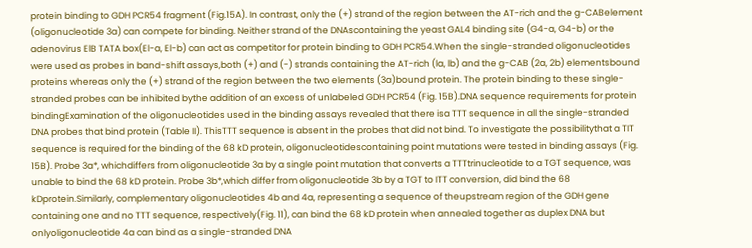protein binding to GDH PCR54 fragment (Fig.15A). In contrast, only the (+) strand of the region between the AT-rich and the g-CABelement (oligonucleotide 3a) can compete for binding. Neither strand of the DNAscontaining the yeast GAL4 binding site (G4-a, G4-b) or the adenovirus ElB TATA box(El-a, El-b) can act as competitor for protein binding to GDH PCR54.When the single-stranded oligonucleotides were used as probes in band-shift assays,both (+) and (-) strands containing the AT-rich (la, lb) and the g-CAB (2a, 2b) elementsbound proteins whereas only the (+) strand of the region between the two elements (3a)bound protein. The protein binding to these single-stranded probes can be inhibited bythe addition of an excess of unlabeled GDH PCR54 (Fig. 15B).DNA sequence requirements for protein bindingExamination of the oligonucleotides used in the binding assays revealed that there isa TTT sequence in all the single-stranded DNA probes that bind protein (Table II). ThisTTT sequence is absent in the probes that did not bind. To investigate the possibilitythat a TIT sequence is required for the binding of the 68 kD protein, oligonucleotidescontaining point mutations were tested in binding assays (Fig. 15B). Probe 3a*, whichdiffers from oligonucleotide 3a by a single point mutation that converts a TTTtrinucleotide to a TGT sequence, was unable to bind the 68 kD protein. Probe 3b*,which differ from oligonucleotide 3b by a TGT to ITT conversion, did bind the 68 kDprotein.Similarly, complementary oligonucleotides 4b and 4a, representing a sequence of theupstream region of the GDH gene containing one and no TTT sequence, respectively(Fig. 11), can bind the 68 kD protein when annealed together as duplex DNA but onlyoligonucleotide 4a can bind as a single-stranded DNA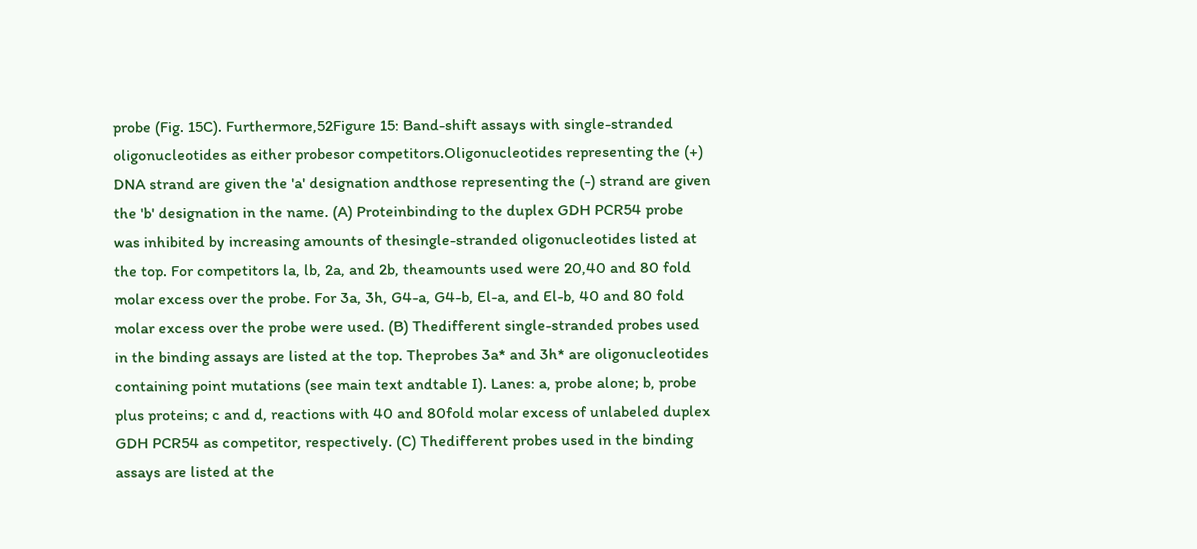probe (Fig. 15C). Furthermore,52Figure 15: Band-shift assays with single-stranded oligonucleotides as either probesor competitors.Oligonucleotides representing the (+) DNA strand are given the 'a' designation andthose representing the (-) strand are given the 'b' designation in the name. (A) Proteinbinding to the duplex GDH PCR54 probe was inhibited by increasing amounts of thesingle-stranded oligonucleotides listed at the top. For competitors la, lb, 2a, and 2b, theamounts used were 20,40 and 80 fold molar excess over the probe. For 3a, 3h, G4-a, G4-b, El-a, and El-b, 40 and 80 fold molar excess over the probe were used. (B) Thedifferent single-stranded probes used in the binding assays are listed at the top. Theprobes 3a* and 3h* are oligonucleotides containing point mutations (see main text andtable I). Lanes: a, probe alone; b, probe plus proteins; c and d, reactions with 40 and 80fold molar excess of unlabeled duplex GDH PCR54 as competitor, respectively. (C) Thedifferent probes used in the binding assays are listed at the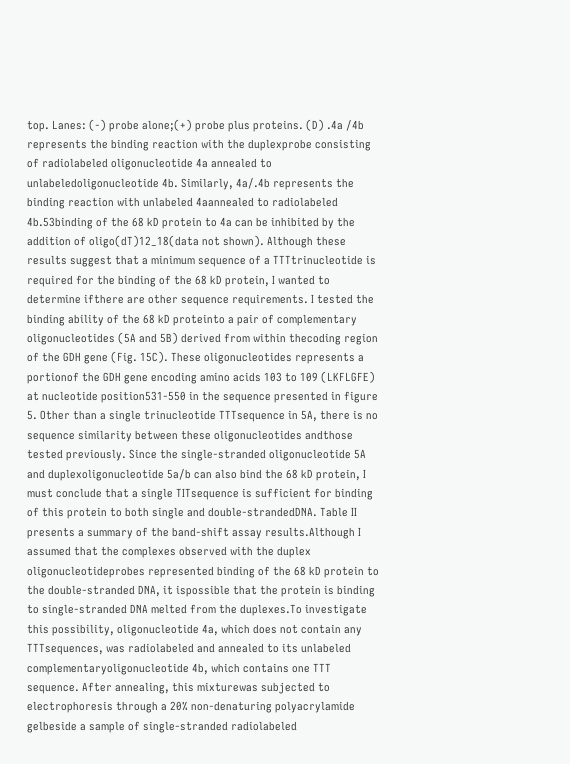top. Lanes: (-) probe alone;(+) probe plus proteins. (D) .4a /4b represents the binding reaction with the duplexprobe consisting of radiolabeled oligonucleotide 4a annealed to unlabeledoligonucleotide 4b. Similarly, 4a/.4b represents the binding reaction with unlabeled 4aannealed to radiolabeled 4b.53binding of the 68 kD protein to 4a can be inhibited by the addition of oligo(dT)12_18(data not shown). Although these results suggest that a minimum sequence of a TTTtrinucleotide is required for the binding of the 68 kD protein, I wanted to determine ifthere are other sequence requirements. I tested the binding ability of the 68 kD proteinto a pair of complementary oligonucleotides (5A and 5B) derived from within thecoding region of the GDH gene (Fig. 15C). These oligonucleotides represents a portionof the GDH gene encoding amino acids 103 to 109 (LKFLGFE) at nucleotide position531-550 in the sequence presented in figure 5. Other than a single trinucleotide TTTsequence in 5A, there is no sequence similarity between these oligonucleotides andthose tested previously. Since the single-stranded oligonucleotide 5A and duplexoligonucleotide 5a/b can also bind the 68 kD protein, I must conclude that a single TITsequence is sufficient for binding of this protein to both single and double-strandedDNA. Table II presents a summary of the band-shift assay results.Although I assumed that the complexes observed with the duplex oligonucleotideprobes represented binding of the 68 kD protein to the double-stranded DNA, it ispossible that the protein is binding to single-stranded DNA melted from the duplexes.To investigate this possibility, oligonucleotide 4a, which does not contain any TTTsequences, was radiolabeled and annealed to its unlabeled complementaryoligonucleotide 4b, which contains one TTT sequence. After annealing, this mixturewas subjected to electrophoresis through a 20% non-denaturing polyacrylamide gelbeside a sample of single-stranded radiolabeled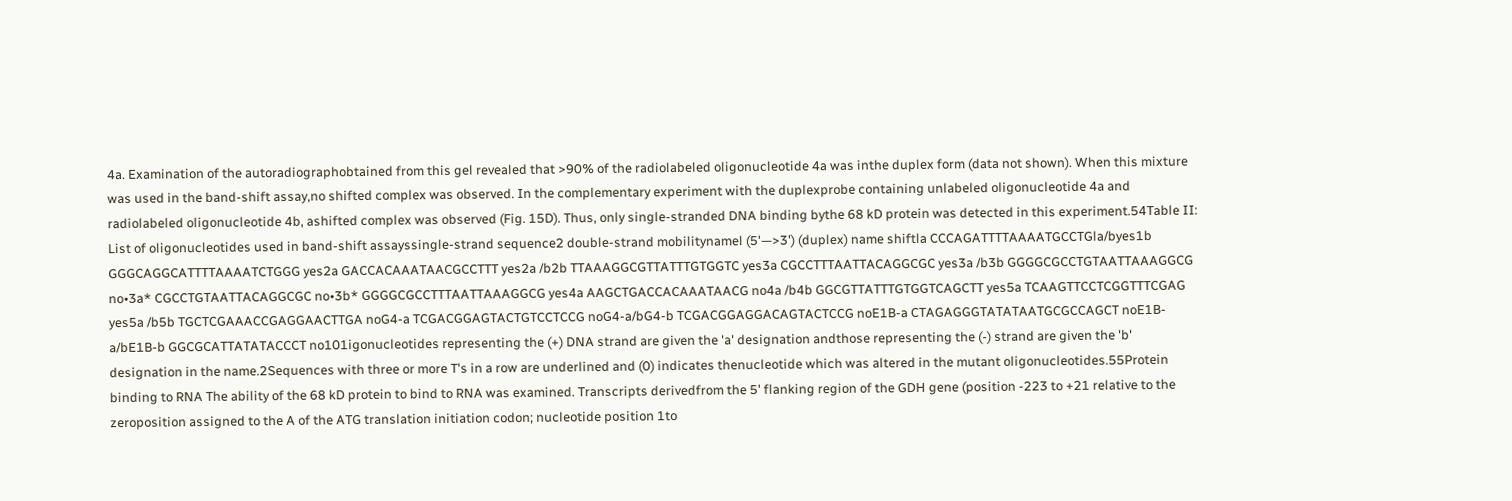4a. Examination of the autoradiographobtained from this gel revealed that >90% of the radiolabeled oligonucleotide 4a was inthe duplex form (data not shown). When this mixture was used in the band-shift assay,no shifted complex was observed. In the complementary experiment with the duplexprobe containing unlabeled oligonucleotide 4a and radiolabeled oligonucleotide 4b, ashifted complex was observed (Fig. 15D). Thus, only single-stranded DNA binding bythe 68 kD protein was detected in this experiment.54Table II: List of oligonucleotides used in band-shift assayssingle-strand sequence2 double-strand mobilitynamel (5'—>3') (duplex) name shiftla CCCAGATTTTAAAATGCCTGla/byes1b GGGCAGGCATTTTAAAATCTGGG yes2a GACCACAAATAACGCCTTT yes2a /b2b TTAAAGGCGTTATTTGTGGTC yes3a CGCCTTTAATTACAGGCGC yes3a /b3b GGGGCGCCTGTAATTAAAGGCG no•3a* CGCCTGTAATTACAGGCGC no•3b* GGGGCGCCTTTAATTAAAGGCG yes4a AAGCTGACCACAAATAACG no4a /b4b GGCGTTATTTGTGGTCAGCTT yes5a TCAAGTTCCTCGGTTTCGAG yes5a /b5b TGCTCGAAACCGAGGAACTTGA noG4-a TCGACGGAGTACTGTCCTCCG noG4-a/bG4-b TCGACGGAGGACAGTACTCCG noE1B-a CTAGAGGGTATATAATGCGCCAGCT noE1B-a/bE1B-b GGCGCATTATATACCCT no101igonucleotides representing the (+) DNA strand are given the 'a' designation andthose representing the (-) strand are given the 'b' designation in the name.2Sequences with three or more T's in a row are underlined and (0) indicates thenucleotide which was altered in the mutant oligonucleotides.55Protein binding to RNA The ability of the 68 kD protein to bind to RNA was examined. Transcripts derivedfrom the 5' flanking region of the GDH gene (position -223 to +21 relative to the zeroposition assigned to the A of the ATG translation initiation codon; nucleotide position 1to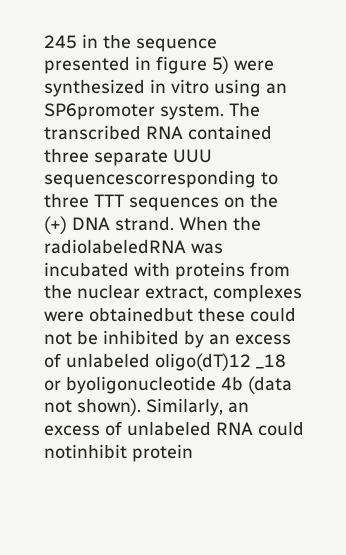245 in the sequence presented in figure 5) were synthesized in vitro using an SP6promoter system. The transcribed RNA contained three separate UUU sequencescorresponding to three TTT sequences on the (+) DNA strand. When the radiolabeledRNA was incubated with proteins from the nuclear extract, complexes were obtainedbut these could not be inhibited by an excess of unlabeled oligo(dT)12 _18 or byoligonucleotide 4b (data not shown). Similarly, an excess of unlabeled RNA could notinhibit protein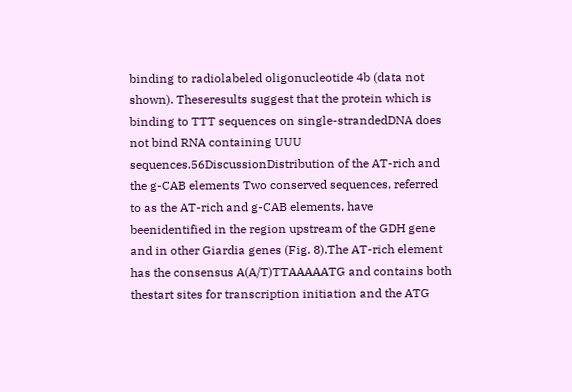binding to radiolabeled oligonucleotide 4b (data not shown). Theseresults suggest that the protein which is binding to TTT sequences on single-strandedDNA does not bind RNA containing UUU sequences.56DiscussionDistribution of the AT-rich and the g-CAB elements Two conserved sequences, referred to as the AT-rich and g-CAB elements, have beenidentified in the region upstream of the GDH gene and in other Giardia genes (Fig. 8).The AT-rich element has the consensus A(A/T)TTAAAAATG and contains both thestart sites for transcription initiation and the ATG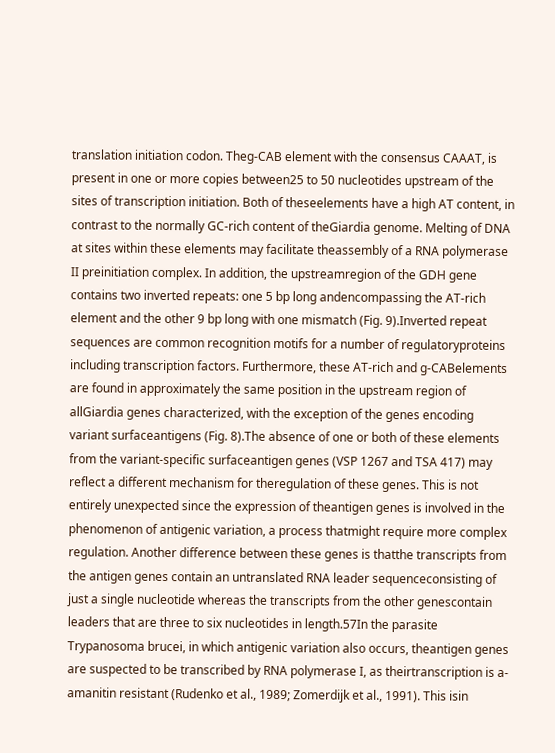translation initiation codon. Theg-CAB element with the consensus CAAAT, is present in one or more copies between25 to 50 nucleotides upstream of the sites of transcription initiation. Both of theseelements have a high AT content, in contrast to the normally GC-rich content of theGiardia genome. Melting of DNA at sites within these elements may facilitate theassembly of a RNA polymerase II preinitiation complex. In addition, the upstreamregion of the GDH gene contains two inverted repeats: one 5 bp long andencompassing the AT-rich element and the other 9 bp long with one mismatch (Fig. 9).Inverted repeat sequences are common recognition motifs for a number of regulatoryproteins including transcription factors. Furthermore, these AT-rich and g-CABelements are found in approximately the same position in the upstream region of allGiardia genes characterized, with the exception of the genes encoding variant surfaceantigens (Fig. 8).The absence of one or both of these elements from the variant-specific surfaceantigen genes (VSP 1267 and TSA 417) may reflect a different mechanism for theregulation of these genes. This is not entirely unexpected since the expression of theantigen genes is involved in the phenomenon of antigenic variation, a process thatmight require more complex regulation. Another difference between these genes is thatthe transcripts from the antigen genes contain an untranslated RNA leader sequenceconsisting of just a single nucleotide whereas the transcripts from the other genescontain leaders that are three to six nucleotides in length.57In the parasite Trypanosoma brucei, in which antigenic variation also occurs, theantigen genes are suspected to be transcribed by RNA polymerase I, as theirtranscription is a-amanitin resistant (Rudenko et al., 1989; Zomerdijk et al., 1991). This isin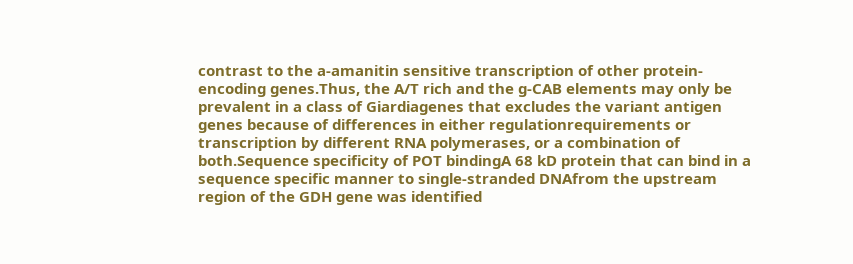contrast to the a-amanitin sensitive transcription of other protein-encoding genes.Thus, the A/T rich and the g-CAB elements may only be prevalent in a class of Giardiagenes that excludes the variant antigen genes because of differences in either regulationrequirements or transcription by different RNA polymerases, or a combination of both.Sequence specificity of POT bindingA 68 kD protein that can bind in a sequence specific manner to single-stranded DNAfrom the upstream region of the GDH gene was identified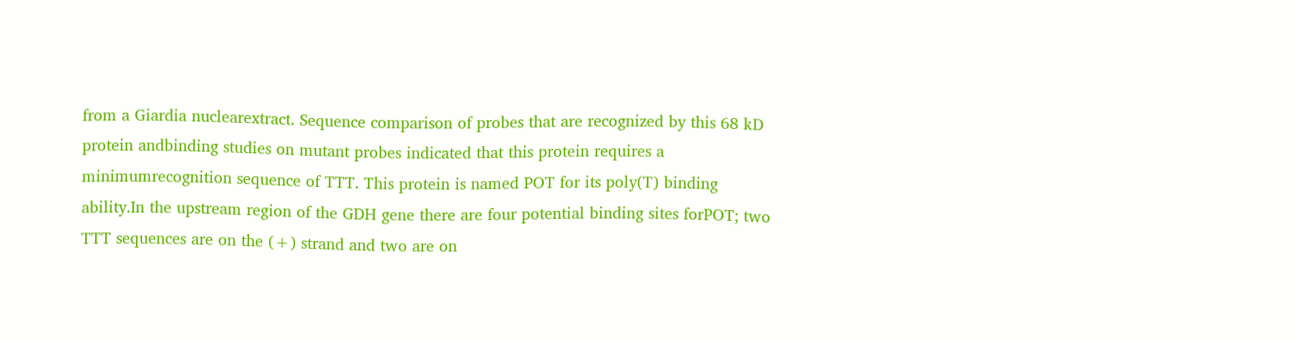from a Giardia nuclearextract. Sequence comparison of probes that are recognized by this 68 kD protein andbinding studies on mutant probes indicated that this protein requires a minimumrecognition sequence of TTT. This protein is named POT for its poly(T) binding ability.In the upstream region of the GDH gene there are four potential binding sites forPOT; two TTT sequences are on the (+) strand and two are on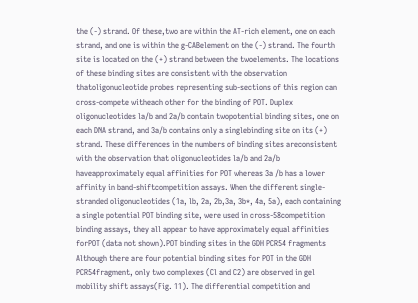the (-) strand. Of these,two are within the AT-rich element, one on each strand, and one is within the g-CABelement on the (-) strand. The fourth site is located on the (+) strand between the twoelements. The locations of these binding sites are consistent with the observation thatoligonucleotide probes representing sub-sections of this region can cross-compete witheach other for the binding of POT. Duplex oligonucleotides la/b and 2a/b contain twopotential binding sites, one on each DNA strand, and 3a/b contains only a singlebinding site on its (+) strand. These differences in the numbers of binding sites areconsistent with the observation that oligonucleotides la/b and 2a/b haveapproximately equal affinities for POT whereas 3a /b has a lower affinity in band-shiftcompetition assays. When the different single-stranded oligonucleotides (1a, lb, 2a, 2b,3a, 3b*, 4a, 5a), each containing a single potential POT binding site, were used in cross-58competition binding assays, they all appear to have approximately equal affinities forPOT (data not shown).POT binding sites in the GDH PCR54 fragments Although there are four potential binding sites for POT in the GDH PCR54fragment, only two complexes (Cl and C2) are observed in gel mobility shift assays(Fig. 11). The differential competition and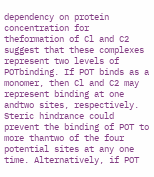dependency on protein concentration for theformation of Cl and C2 suggest that these complexes represent two levels of POTbinding. If POT binds as a monomer, then Cl and C2 may represent binding at one andtwo sites, respectively. Steric hindrance could prevent the binding of POT to more thantwo of the four potential sites at any one time. Alternatively, if POT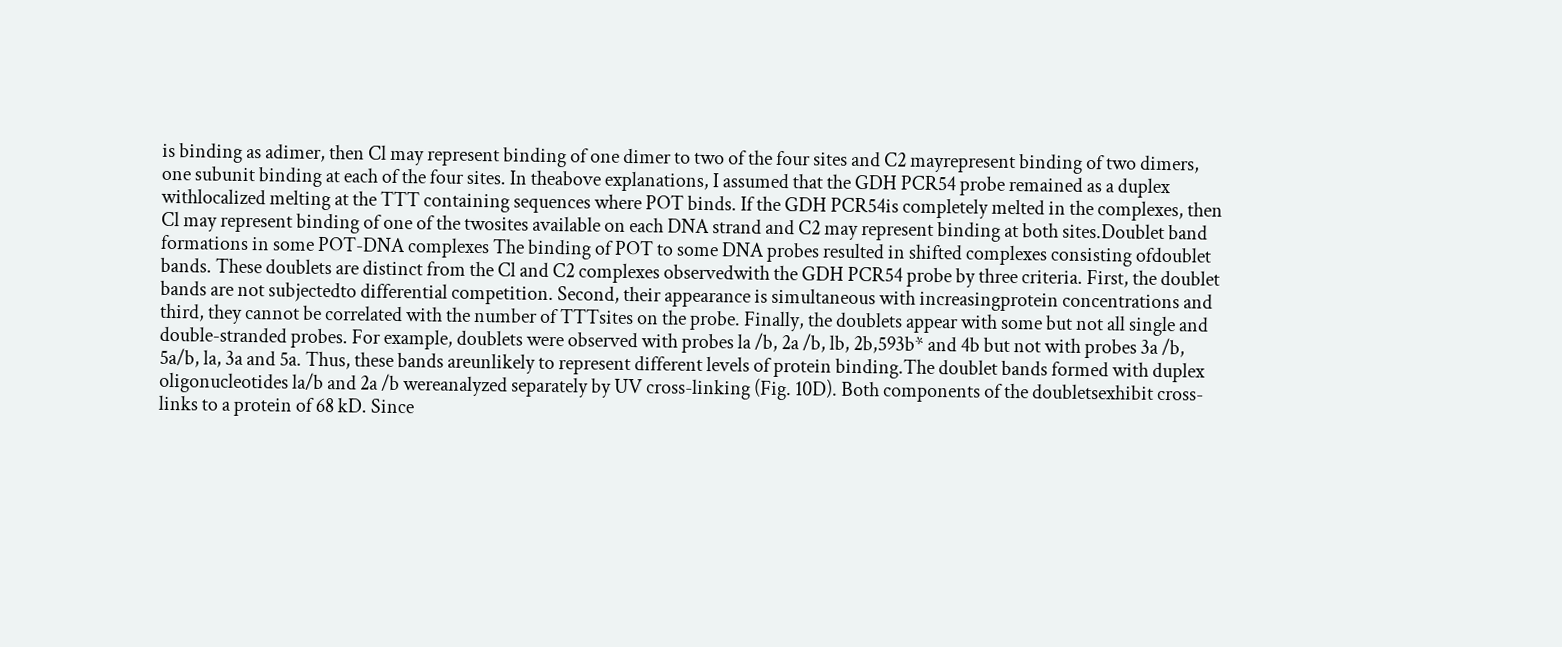is binding as adimer, then Cl may represent binding of one dimer to two of the four sites and C2 mayrepresent binding of two dimers, one subunit binding at each of the four sites. In theabove explanations, I assumed that the GDH PCR54 probe remained as a duplex withlocalized melting at the TTT containing sequences where POT binds. If the GDH PCR54is completely melted in the complexes, then Cl may represent binding of one of the twosites available on each DNA strand and C2 may represent binding at both sites.Doublet band formations in some POT-DNA complexes The binding of POT to some DNA probes resulted in shifted complexes consisting ofdoublet bands. These doublets are distinct from the Cl and C2 complexes observedwith the GDH PCR54 probe by three criteria. First, the doublet bands are not subjectedto differential competition. Second, their appearance is simultaneous with increasingprotein concentrations and third, they cannot be correlated with the number of TTTsites on the probe. Finally, the doublets appear with some but not all single and double-stranded probes. For example, doublets were observed with probes la /b, 2a /b, lb, 2b,593b* and 4b but not with probes 3a /b, 5a/b, la, 3a and 5a. Thus, these bands areunlikely to represent different levels of protein binding.The doublet bands formed with duplex oligonucleotides la/b and 2a /b wereanalyzed separately by UV cross-linking (Fig. 10D). Both components of the doubletsexhibit cross-links to a protein of 68 kD. Since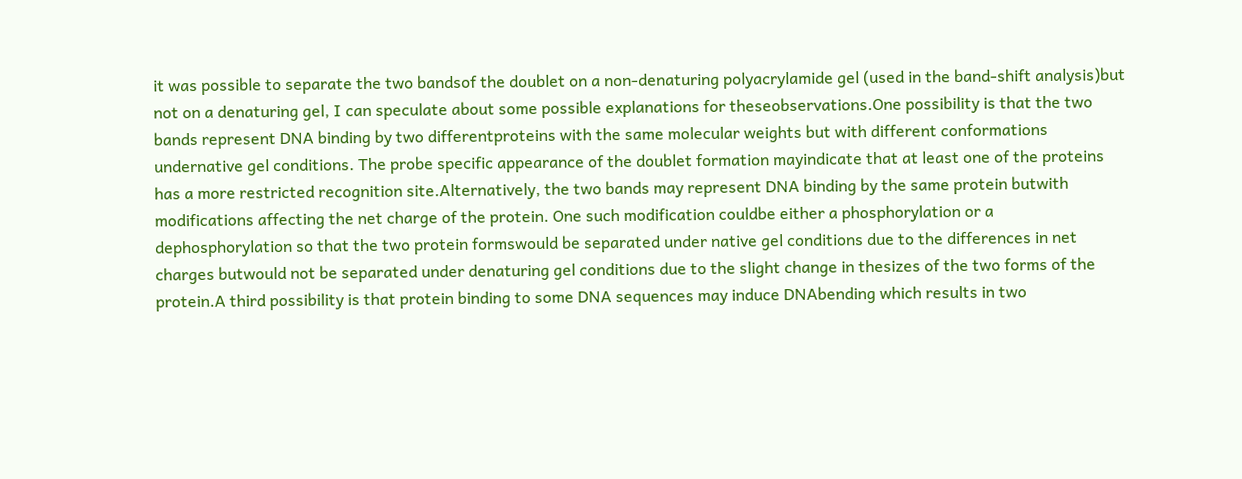it was possible to separate the two bandsof the doublet on a non-denaturing polyacrylamide gel (used in the band-shift analysis)but not on a denaturing gel, I can speculate about some possible explanations for theseobservations.One possibility is that the two bands represent DNA binding by two differentproteins with the same molecular weights but with different conformations undernative gel conditions. The probe specific appearance of the doublet formation mayindicate that at least one of the proteins has a more restricted recognition site.Alternatively, the two bands may represent DNA binding by the same protein butwith modifications affecting the net charge of the protein. One such modification couldbe either a phosphorylation or a dephosphorylation so that the two protein formswould be separated under native gel conditions due to the differences in net charges butwould not be separated under denaturing gel conditions due to the slight change in thesizes of the two forms of the protein.A third possibility is that protein binding to some DNA sequences may induce DNAbending which results in two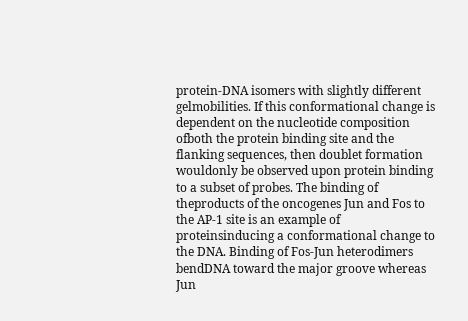protein-DNA isomers with slightly different gelmobilities. If this conformational change is dependent on the nucleotide composition ofboth the protein binding site and the flanking sequences, then doublet formation wouldonly be observed upon protein binding to a subset of probes. The binding of theproducts of the oncogenes Jun and Fos to the AP-1 site is an example of proteinsinducing a conformational change to the DNA. Binding of Fos-Jun heterodimers bendDNA toward the major groove whereas Jun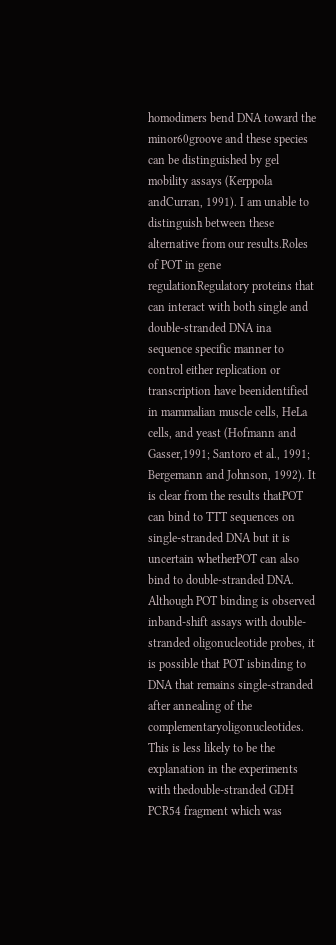homodimers bend DNA toward the minor60groove and these species can be distinguished by gel mobility assays (Kerppola andCurran, 1991). I am unable to distinguish between these alternative from our results.Roles of POT in gene regulationRegulatory proteins that can interact with both single and double-stranded DNA ina sequence specific manner to control either replication or transcription have beenidentified in mammalian muscle cells, HeLa cells, and yeast (Hofmann and Gasser,1991; Santoro et al., 1991; Bergemann and Johnson, 1992). It is clear from the results thatPOT can bind to TTT sequences on single-stranded DNA but it is uncertain whetherPOT can also bind to double-stranded DNA. Although POT binding is observed inband-shift assays with double-stranded oligonucleotide probes, it is possible that POT isbinding to DNA that remains single-stranded after annealing of the complementaryoligonucleotides. This is less likely to be the explanation in the experiments with thedouble-stranded GDH PCR54 fragment which was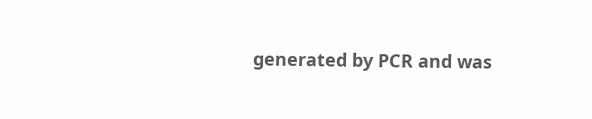generated by PCR and was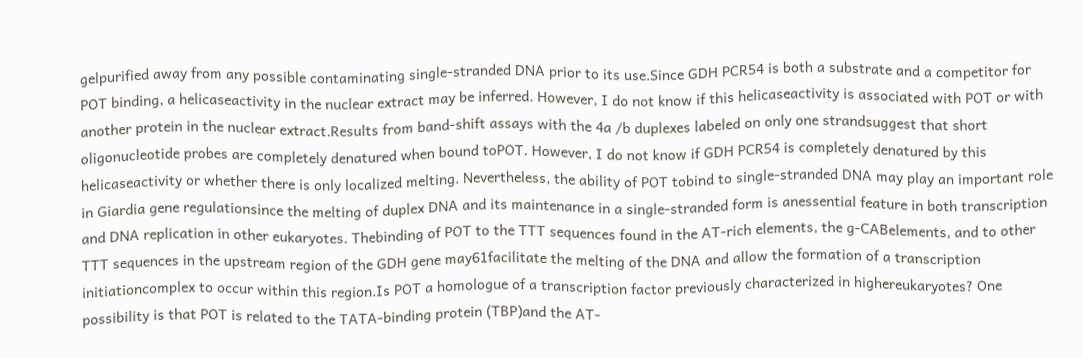gelpurified away from any possible contaminating single-stranded DNA prior to its use.Since GDH PCR54 is both a substrate and a competitor for POT binding, a helicaseactivity in the nuclear extract may be inferred. However, I do not know if this helicaseactivity is associated with POT or with another protein in the nuclear extract.Results from band-shift assays with the 4a /b duplexes labeled on only one strandsuggest that short oligonucleotide probes are completely denatured when bound toPOT. However, I do not know if GDH PCR54 is completely denatured by this helicaseactivity or whether there is only localized melting. Nevertheless, the ability of POT tobind to single-stranded DNA may play an important role in Giardia gene regulationsince the melting of duplex DNA and its maintenance in a single-stranded form is anessential feature in both transcription and DNA replication in other eukaryotes. Thebinding of POT to the TTT sequences found in the AT-rich elements, the g-CABelements, and to other TTT sequences in the upstream region of the GDH gene may61facilitate the melting of the DNA and allow the formation of a transcription initiationcomplex to occur within this region.Is POT a homologue of a transcription factor previously characterized in highereukaryotes? One possibility is that POT is related to the TATA-binding protein (TBP)and the AT-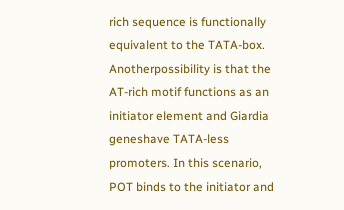rich sequence is functionally equivalent to the TATA-box. Anotherpossibility is that the AT-rich motif functions as an initiator element and Giardia geneshave TATA-less promoters. In this scenario, POT binds to the initiator and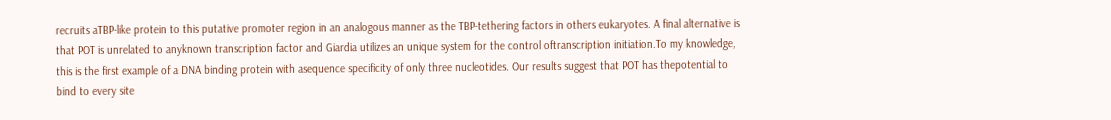recruits aTBP-like protein to this putative promoter region in an analogous manner as the TBP-tethering factors in others eukaryotes. A final alternative is that POT is unrelated to anyknown transcription factor and Giardia utilizes an unique system for the control oftranscription initiation.To my knowledge, this is the first example of a DNA binding protein with asequence specificity of only three nucleotides. Our results suggest that POT has thepotential to bind to every site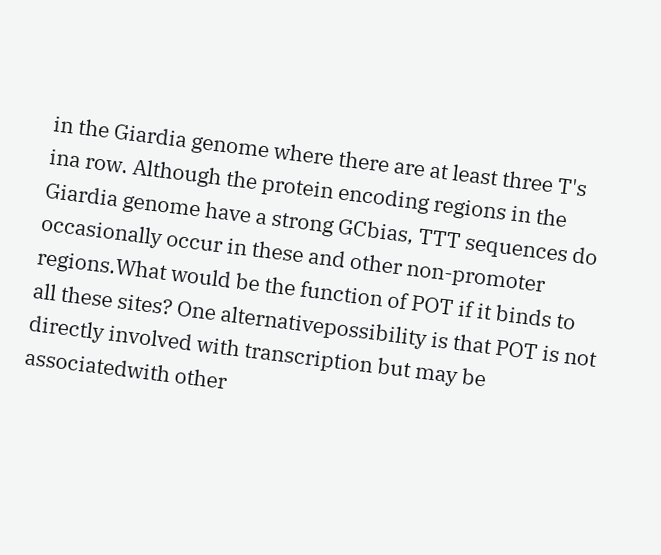in the Giardia genome where there are at least three T's ina row. Although the protein encoding regions in the Giardia genome have a strong GCbias, TTT sequences do occasionally occur in these and other non-promoter regions.What would be the function of POT if it binds to all these sites? One alternativepossibility is that POT is not directly involved with transcription but may be associatedwith other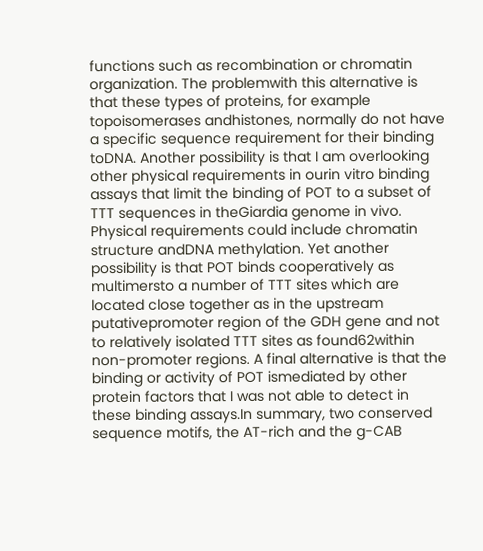functions such as recombination or chromatin organization. The problemwith this alternative is that these types of proteins, for example topoisomerases andhistones, normally do not have a specific sequence requirement for their binding toDNA. Another possibility is that I am overlooking other physical requirements in ourin vitro binding assays that limit the binding of POT to a subset of TTT sequences in theGiardia genome in vivo. Physical requirements could include chromatin structure andDNA methylation. Yet another possibility is that POT binds cooperatively as multimersto a number of TTT sites which are located close together as in the upstream putativepromoter region of the GDH gene and not to relatively isolated TTT sites as found62within non-promoter regions. A final alternative is that the binding or activity of POT ismediated by other protein factors that I was not able to detect in these binding assays.In summary, two conserved sequence motifs, the AT-rich and the g-CAB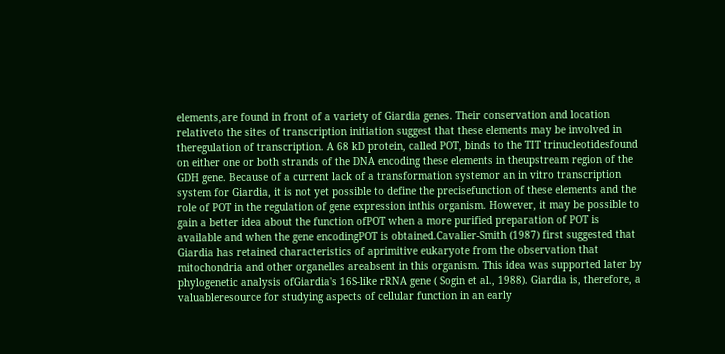elements,are found in front of a variety of Giardia genes. Their conservation and location relativeto the sites of transcription initiation suggest that these elements may be involved in theregulation of transcription. A 68 kD protein, called POT, binds to the TIT trinucleotidesfound on either one or both strands of the DNA encoding these elements in theupstream region of the GDH gene. Because of a current lack of a transformation systemor an in vitro transcription system for Giardia, it is not yet possible to define the precisefunction of these elements and the role of POT in the regulation of gene expression inthis organism. However, it may be possible to gain a better idea about the function ofPOT when a more purified preparation of POT is available and when the gene encodingPOT is obtained.Cavalier-Smith (1987) first suggested that Giardia has retained characteristics of aprimitive eukaryote from the observation that mitochondria and other organelles areabsent in this organism. This idea was supported later by phylogenetic analysis ofGiardia's 16S-like rRNA gene ( Sogin et al., 1988). Giardia is, therefore, a valuableresource for studying aspects of cellular function in an early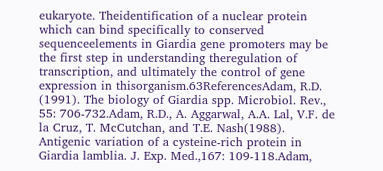eukaryote. Theidentification of a nuclear protein which can bind specifically to conserved sequenceelements in Giardia gene promoters may be the first step in understanding theregulation of transcription, and ultimately the control of gene expression in thisorganism.63ReferencesAdam, R.D. (1991). The biology of Giardia spp. Microbiol. Rev., 55: 706-732.Adam, R.D., A. Aggarwal, A.A. Lal, V.F. de la Cruz, T. McCutchan, and T.E. Nash(1988). Antigenic variation of a cysteine-rich protein in Giardia lamblia. J. Exp. Med.,167: 109-118.Adam,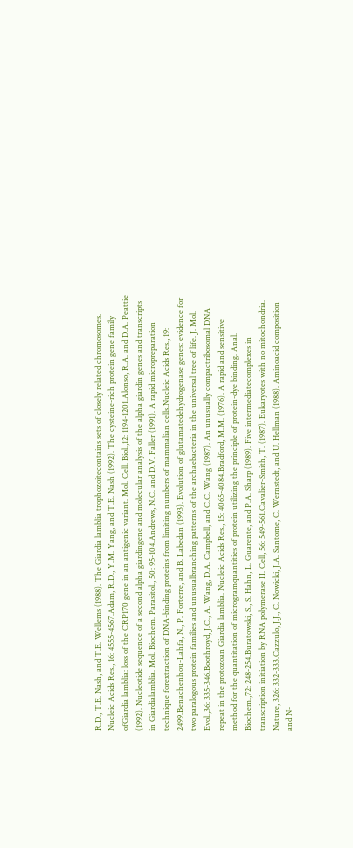R.D., T.E. Nash, and T.E. Wellems (1988). The Giardia lamblia trophozoitecontains sets of closely related chromosomes. Nucleic Acids Res., 16: 4555-4567.Adam, R.D., Y.M. Yang, and T.E. Nash (1992). The cysteine-rich protein gene family ofGiardia lamblia: loss of the CRP170 gene in an antigenic variant. Mol. Cell. Biol.,12: 1194-1201.Alonso, R.A. and D.A. Peattie (1992). Nucleotide sequence of a second alpha giardingene and molecular analysis of the alpha giardin genes and transcripts in Giardialamblia. Mol. Biochem. Parasitol., 50: 95-104.Andrews, N.C. and D.V. Faller (1991). A rapid micropreparation technique forextraction of DNA-binding proteins from limiting numbers of mammalian cells.Nucleic Acids Res., 19: 2499.Benachenhou-Lahfa, N., P. Forterre, and B. Labedan (1993). Evolution of glutamatedehydrogenase genes: evidence for two paralogous protein families and unusualbranching patterns of the archaebacteria in the universal tree of life. J. Mol. Evol.,36: 335-346.Boothroyd, J.C., A. Wang, D.A. Campbell, and C.C. Wang (1987). An unusually compactribosomal DNA repeat in the protozoan Giardia lamblia. Nucleic Acids Res., 15: 4065-4084.Bradford, M.M. (1976). A rapid and sensitive method for the quantitation of microgramquantities of protein utilizing the principle of protein-dye binding. Anal. Biochem.,72: 248-254.Buratowski, S., S. Hahn, L. Guarente, and P.A. Sharp (1989). Five intermediatecomplexes in transcription initiation by RNA polymerase II. Cell, 56: 549-561.Cavalier-Smith, T. (1987). Eukaryotes with no mitochondria. Nature, 326: 332-333.Cazzulo, J.J., C. Nowicki, J.A. Santome, C. Wernstedt, and U. Hellman (1988). Aminoacid composition and N-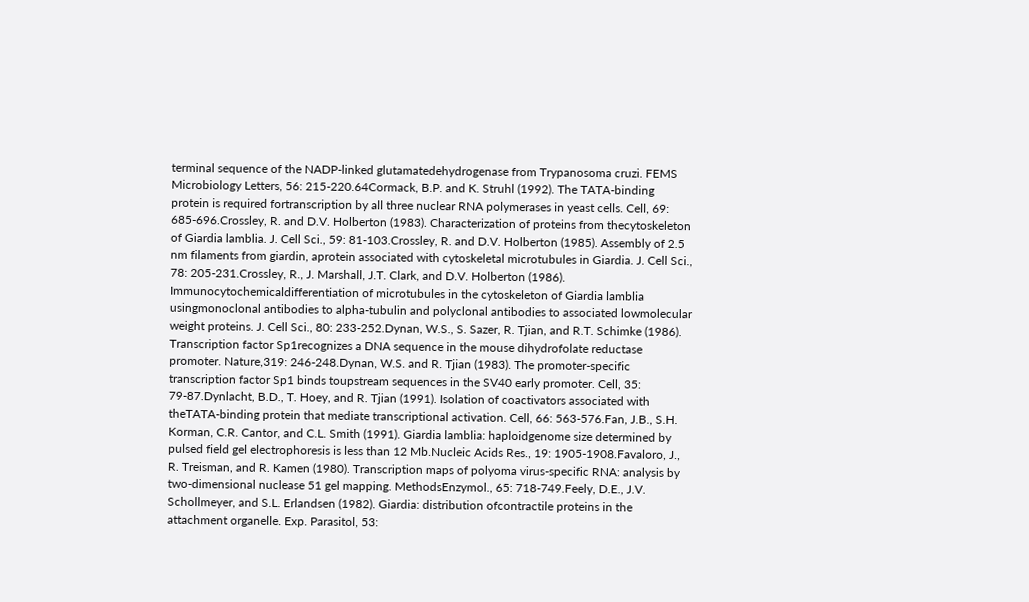terminal sequence of the NADP-linked glutamatedehydrogenase from Trypanosoma cruzi. FEMS Microbiology Letters, 56: 215-220.64Cormack, B.P. and K. Struhl (1992). The TATA-binding protein is required fortranscription by all three nuclear RNA polymerases in yeast cells. Cell, 69: 685-696.Crossley, R. and D.V. Holberton (1983). Characterization of proteins from thecytoskeleton of Giardia lamblia. J. Cell Sci., 59: 81-103.Crossley, R. and D.V. Holberton (1985). Assembly of 2.5 nm filaments from giardin, aprotein associated with cytoskeletal microtubules in Giardia. J. Cell Sci., 78: 205-231.Crossley, R., J. Marshall, J.T. Clark, and D.V. Holberton (1986). Immunocytochemicaldifferentiation of microtubules in the cytoskeleton of Giardia lamblia usingmonoclonal antibodies to alpha-tubulin and polyclonal antibodies to associated lowmolecular weight proteins. J. Cell Sci., 80: 233-252.Dynan, W.S., S. Sazer, R. Tjian, and R.T. Schimke (1986). Transcription factor Sp1recognizes a DNA sequence in the mouse dihydrofolate reductase promoter. Nature,319: 246-248.Dynan, W.S. and R. Tjian (1983). The promoter-specific transcription factor Sp1 binds toupstream sequences in the SV40 early promoter. Cell, 35: 79-87.Dynlacht, B.D., T. Hoey, and R. Tjian (1991). Isolation of coactivators associated with theTATA-binding protein that mediate transcriptional activation. Cell, 66: 563-576.Fan, J.B., S.H. Korman, C.R. Cantor, and C.L. Smith (1991). Giardia lamblia: haploidgenome size determined by pulsed field gel electrophoresis is less than 12 Mb.Nucleic Acids Res., 19: 1905-1908.Favaloro, J., R. Treisman, and R. Kamen (1980). Transcription maps of polyoma virus-specific RNA: analysis by two-dimensional nuclease 51 gel mapping. MethodsEnzymol., 65: 718-749.Feely, D.E., J.V. Schollmeyer, and S.L. Erlandsen (1982). Giardia: distribution ofcontractile proteins in the attachment organelle. Exp. Parasitol, 53: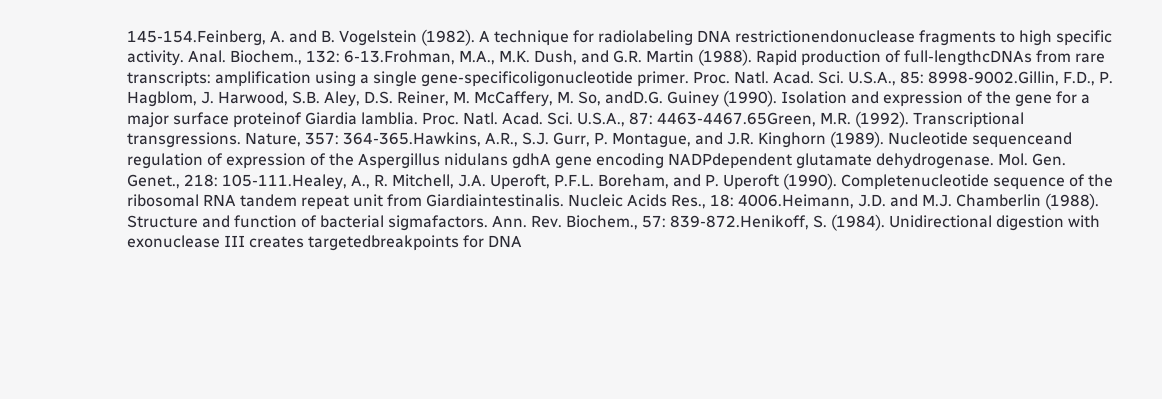145-154.Feinberg, A. and B. Vogelstein (1982). A technique for radiolabeling DNA restrictionendonuclease fragments to high specific activity. Anal. Biochem., 132: 6-13.Frohman, M.A., M.K. Dush, and G.R. Martin (1988). Rapid production of full-lengthcDNAs from rare transcripts: amplification using a single gene-specificoligonucleotide primer. Proc. Natl. Acad. Sci. U.S.A., 85: 8998-9002.Gillin, F.D., P. Hagblom, J. Harwood, S.B. Aley, D.S. Reiner, M. McCaffery, M. So, andD.G. Guiney (1990). Isolation and expression of the gene for a major surface proteinof Giardia lamblia. Proc. Natl. Acad. Sci. U.S.A., 87: 4463-4467.65Green, M.R. (1992). Transcriptional transgressions. Nature, 357: 364-365.Hawkins, A.R., S.J. Gurr, P. Montague, and J.R. Kinghorn (1989). Nucleotide sequenceand regulation of expression of the Aspergillus nidulans gdhA gene encoding NADPdependent glutamate dehydrogenase. Mol. Gen. Genet., 218: 105-111.Healey, A., R. Mitchell, J.A. Uperoft, P.F.L. Boreham, and P. Uperoft (1990). Completenucleotide sequence of the ribosomal RNA tandem repeat unit from Giardiaintestinalis. Nucleic Acids Res., 18: 4006.Heimann, J.D. and M.J. Chamberlin (1988). Structure and function of bacterial sigmafactors. Ann. Rev. Biochem., 57: 839-872.Henikoff, S. (1984). Unidirectional digestion with exonuclease III creates targetedbreakpoints for DNA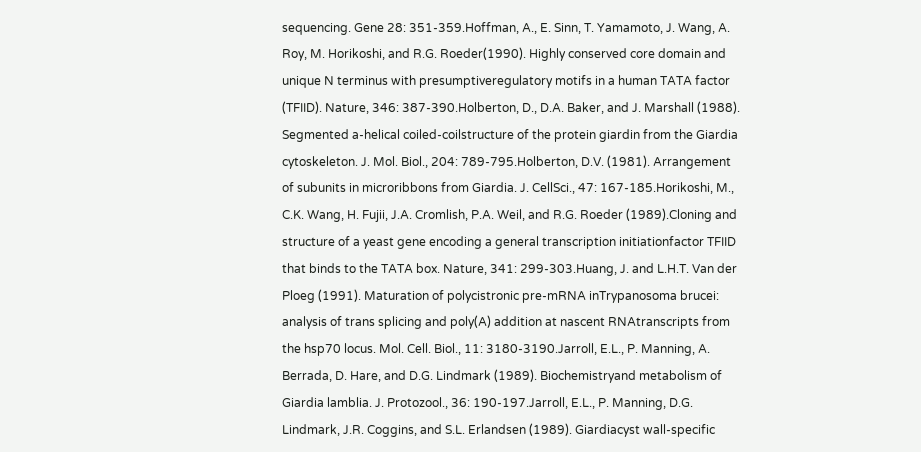sequencing. Gene 28: 351-359.Hoffman, A., E. Sinn, T. Yamamoto, J. Wang, A. Roy, M. Horikoshi, and R.G. Roeder(1990). Highly conserved core domain and unique N terminus with presumptiveregulatory motifs in a human TATA factor (TFIID). Nature, 346: 387-390.Holberton, D., D.A. Baker, and J. Marshall (1988). Segmented a-helical coiled-coilstructure of the protein giardin from the Giardia cytoskeleton. J. Mol. Biol., 204: 789-795.Holberton, D.V. (1981). Arrangement of subunits in microribbons from Giardia. J. CellSci., 47: 167-185.Horikoshi, M., C.K. Wang, H. Fujii, J.A. Cromlish, P.A. Weil, and R.G. Roeder (1989).Cloning and structure of a yeast gene encoding a general transcription initiationfactor TFIID that binds to the TATA box. Nature, 341: 299-303.Huang, J. and L.H.T. Van der Ploeg (1991). Maturation of polycistronic pre-mRNA inTrypanosoma brucei: analysis of trans splicing and poly(A) addition at nascent RNAtranscripts from the hsp70 locus. Mol. Cell. Biol., 11: 3180-3190.Jarroll, E.L., P. Manning, A. Berrada, D. Hare, and D.G. Lindmark (1989). Biochemistryand metabolism of Giardia lamblia. J. Protozool., 36: 190-197.Jarroll, E.L., P. Manning, D.G. Lindmark, J.R. Coggins, and S.L. Erlandsen (1989). Giardiacyst wall-specific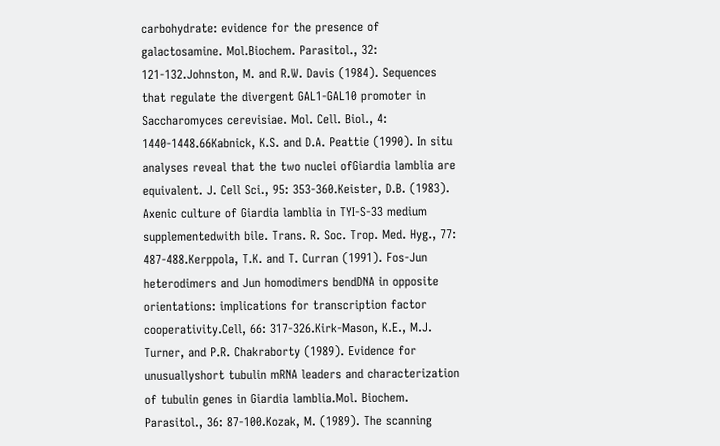carbohydrate: evidence for the presence of galactosamine. Mol.Biochem. Parasitol., 32: 121-132.Johnston, M. and R.W. Davis (1984). Sequences that regulate the divergent GAL1-GAL10 promoter in Saccharomyces cerevisiae. Mol. Cell. Biol., 4: 1440-1448.66Kabnick, K.S. and D.A. Peattie (1990). In situ analyses reveal that the two nuclei ofGiardia lamblia are equivalent. J. Cell Sci., 95: 353-360.Keister, D.B. (1983). Axenic culture of Giardia lamblia in TYI-S-33 medium supplementedwith bile. Trans. R. Soc. Trop. Med. Hyg., 77: 487-488.Kerppola, T.K. and T. Curran (1991). Fos-Jun heterodimers and Jun homodimers bendDNA in opposite orientations: implications for transcription factor cooperativity.Cell, 66: 317-326.Kirk-Mason, K.E., M.J. Turner, and P.R. Chakraborty (1989). Evidence for unusuallyshort tubulin mRNA leaders and characterization of tubulin genes in Giardia lamblia.Mol. Biochem. Parasitol., 36: 87-100.Kozak, M. (1989). The scanning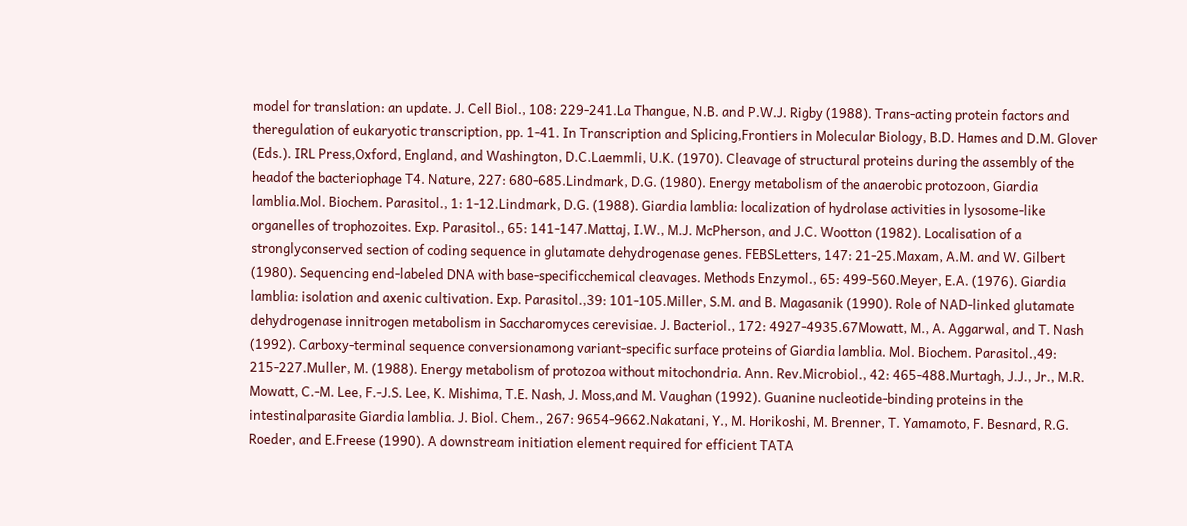model for translation: an update. J. Cell Biol., 108: 229-241.La Thangue, N.B. and P.W.J. Rigby (1988). Trans-acting protein factors and theregulation of eukaryotic transcription, pp. 1-41. In Transcription and Splicing,Frontiers in Molecular Biology, B.D. Hames and D.M. Glover (Eds.). IRL Press,Oxford, England, and Washington, D.C.Laemmli, U.K. (1970). Cleavage of structural proteins during the assembly of the headof the bacteriophage T4. Nature, 227: 680-685.Lindmark, D.G. (1980). Energy metabolism of the anaerobic protozoon, Giardia lamblia.Mol. Biochem. Parasitol., 1: 1-12.Lindmark, D.G. (1988). Giardia lamblia: localization of hydrolase activities in lysosome-like organelles of trophozoites. Exp. Parasitol., 65: 141-147.Mattaj, I.W., M.J. McPherson, and J.C. Wootton (1982). Localisation of a stronglyconserved section of coding sequence in glutamate dehydrogenase genes. FEBSLetters, 147: 21-25.Maxam, A.M. and W. Gilbert (1980). Sequencing end-labeled DNA with base-specificchemical cleavages. Methods Enzymol., 65: 499-560.Meyer, E.A. (1976). Giardia lamblia: isolation and axenic cultivation. Exp. Parasitol.,39: 101-105.Miller, S.M. and B. Magasanik (1990). Role of NAD-linked glutamate dehydrogenase innitrogen metabolism in Saccharomyces cerevisiae. J. Bacteriol., 172: 4927-4935.67Mowatt, M., A. Aggarwal, and T. Nash (1992). Carboxy-terminal sequence conversionamong variant-specific surface proteins of Giardia lamblia. Mol. Biochem. Parasitol.,49: 215-227.Muller, M. (1988). Energy metabolism of protozoa without mitochondria. Ann. Rev.Microbiol., 42: 465-488.Murtagh, J.J., Jr., M.R. Mowatt, C.-M. Lee, F.-J.S. Lee, K. Mishima, T.E. Nash, J. Moss,and M. Vaughan (1992). Guanine nucleotide-binding proteins in the intestinalparasite Giardia lamblia. J. Biol. Chem., 267: 9654-9662.Nakatani, Y., M. Horikoshi, M. Brenner, T. Yamamoto, F. Besnard, R.G. Roeder, and E.Freese (1990). A downstream initiation element required for efficient TATA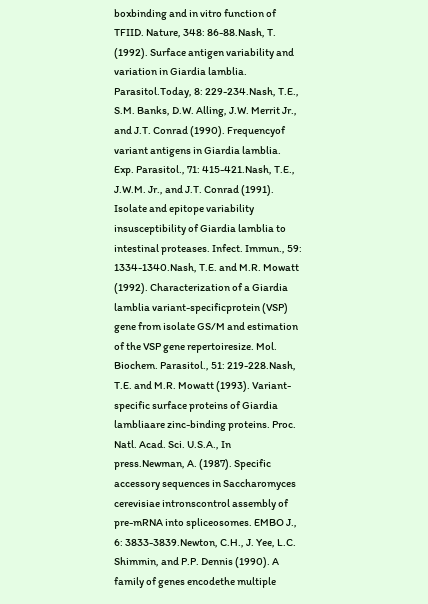boxbinding and in vitro function of TFIID. Nature, 348: 86-88.Nash, T. (1992). Surface antigen variability and variation in Giardia lamblia. Parasitol.Today, 8: 229-234.Nash, T.E., S.M. Banks, D.W. Alling, J.W. Merrit Jr., and J.T. Conrad (1990). Frequencyof variant antigens in Giardia lamblia. Exp. Parasitol., 71: 415-421.Nash, T.E., J.W.M. Jr., and J.T. Conrad (1991). Isolate and epitope variability insusceptibility of Giardia lamblia to intestinal proteases. Infect. Immun., 59: 1334-1340.Nash, T.E. and M.R. Mowatt (1992). Characterization of a Giardia lamblia variant-specificprotein (VSP) gene from isolate GS/M and estimation of the VSP gene repertoiresize. Mol. Biochem. Parasitol., 51: 219-228.Nash, T.E. and M.R. Mowatt (1993). Variant-specific surface proteins of Giardia lambliaare zinc-binding proteins. Proc. Natl. Acad. Sci. U.S.A., In press.Newman, A. (1987). Specific accessory sequences in Saccharomyces cerevisiae intronscontrol assembly of pre-mRNA into spliceosomes. EMBO J., 6: 3833-3839.Newton, C.H., J. Yee, L.C. Shimmin, and P.P. Dennis (1990). A family of genes encodethe multiple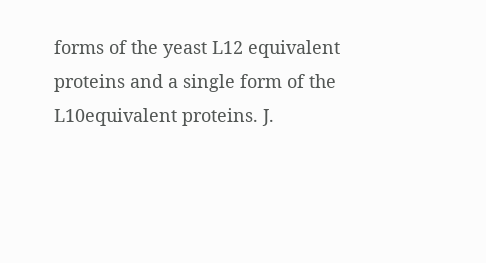forms of the yeast L12 equivalent proteins and a single form of the L10equivalent proteins. J.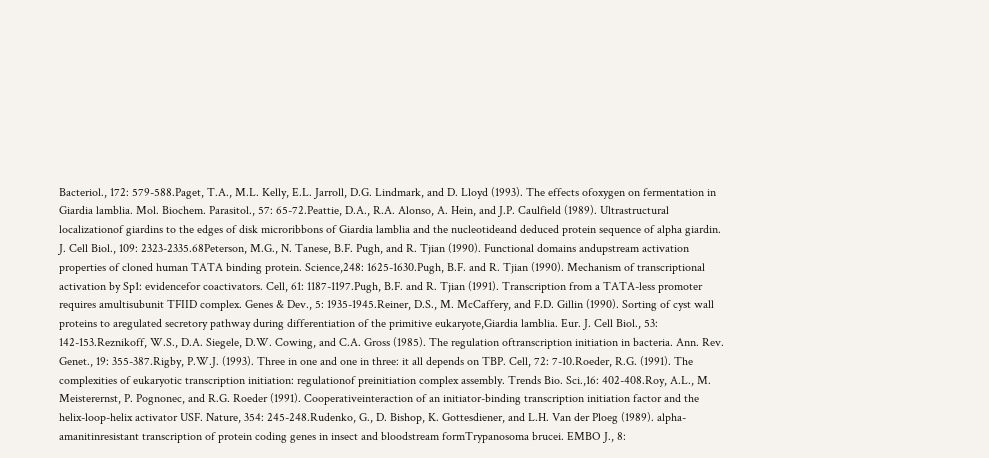Bacteriol., 172: 579-588.Paget, T.A., M.L. Kelly, E.L. Jarroll, D.G. Lindmark, and D. Lloyd (1993). The effects ofoxygen on fermentation in Giardia lamblia. Mol. Biochem. Parasitol., 57: 65-72.Peattie, D.A., R.A. Alonso, A. Hein, and J.P. Caulfield (1989). Ultrastructural localizationof giardins to the edges of disk microribbons of Giardia lamblia and the nucleotideand deduced protein sequence of alpha giardin. J. Cell Biol., 109: 2323-2335.68Peterson, M.G., N. Tanese, B.F. Pugh, and R. Tjian (1990). Functional domains andupstream activation properties of cloned human TATA binding protein. Science,248: 1625-1630.Pugh, B.F. and R. Tjian (1990). Mechanism of transcriptional activation by Sp1: evidencefor coactivators. Cell, 61: 1187-1197.Pugh, B.F. and R. Tjian (1991). Transcription from a TATA-less promoter requires amultisubunit TFIID complex. Genes & Dev., 5: 1935-1945.Reiner, D.S., M. McCaffery, and F.D. Gillin (1990). Sorting of cyst wall proteins to aregulated secretory pathway during differentiation of the primitive eukaryote,Giardia lamblia. Eur. J. Cell Biol., 53: 142-153.Reznikoff, W.S., D.A. Siegele, D.W. Cowing, and C.A. Gross (1985). The regulation oftranscription initiation in bacteria. Ann. Rev. Genet., 19: 355-387.Rigby, P.W.J. (1993). Three in one and one in three: it all depends on TBP. Cell, 72: 7-10.Roeder, R.G. (1991). The complexities of eukaryotic transcription initiation: regulationof preinitiation complex assembly. Trends Bio. Sci.,16: 402-408.Roy, A.L., M. Meisterernst, P. Pognonec, and R.G. Roeder (1991). Cooperativeinteraction of an initiator-binding transcription initiation factor and the helix-loop-helix activator USF. Nature, 354: 245-248.Rudenko, G., D. Bishop, K. Gottesdiener, and L.H. Van der Ploeg (1989). alpha-amanitinresistant transcription of protein coding genes in insect and bloodstream formTrypanosoma brucei. EMBO J., 8: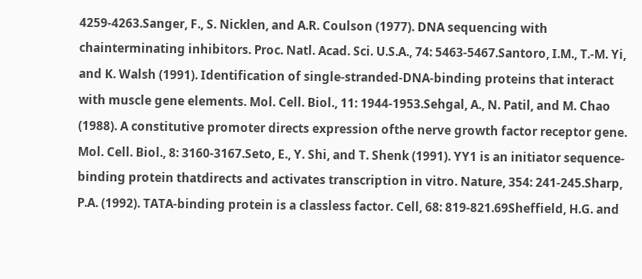4259-4263.Sanger, F., S. Nicklen, and A.R. Coulson (1977). DNA sequencing with chainterminating inhibitors. Proc. Natl. Acad. Sci. U.S.A., 74: 5463-5467.Santoro, I.M., T.-M. Yi, and K. Walsh (1991). Identification of single-stranded-DNA-binding proteins that interact with muscle gene elements. Mol. Cell. Biol., 11: 1944-1953.Sehgal, A., N. Patil, and M. Chao (1988). A constitutive promoter directs expression ofthe nerve growth factor receptor gene. Mol. Cell. Biol., 8: 3160-3167.Seto, E., Y. Shi, and T. Shenk (1991). YY1 is an initiator sequence-binding protein thatdirects and activates transcription in vitro. Nature, 354: 241-245.Sharp, P.A. (1992). TATA-binding protein is a classless factor. Cell, 68: 819-821.69Sheffield, H.G. and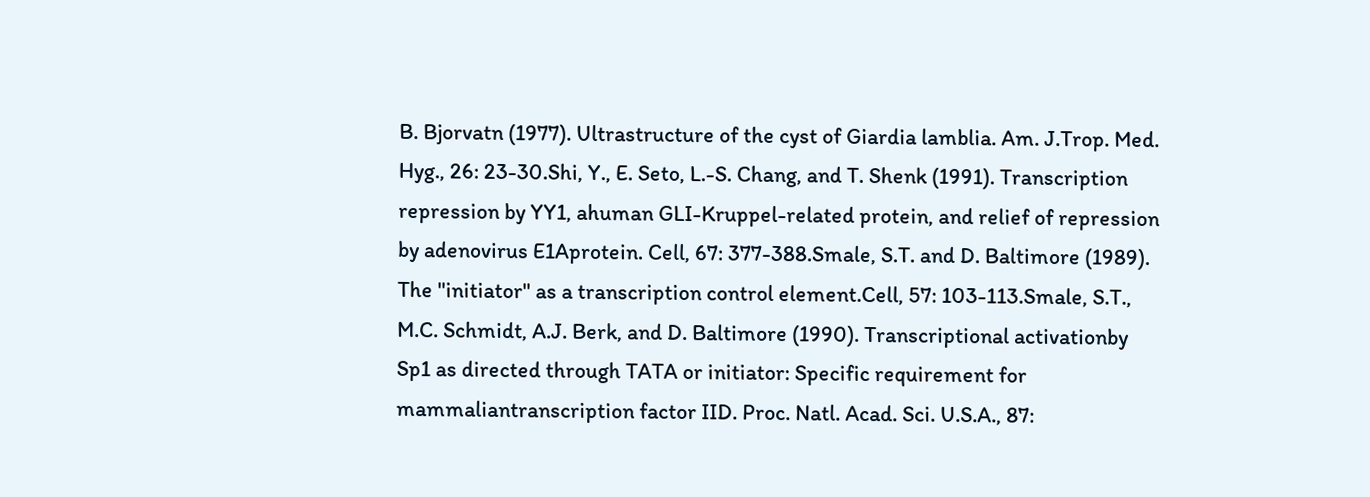B. Bjorvatn (1977). Ultrastructure of the cyst of Giardia lamblia. Am. J.Trop. Med. Hyg., 26: 23-30.Shi, Y., E. Seto, L.-S. Chang, and T. Shenk (1991). Transcription repression by YY1, ahuman GLI-Kruppel-related protein, and relief of repression by adenovirus E1Aprotein. Cell, 67: 377-388.Smale, S.T. and D. Baltimore (1989). The "initiator" as a transcription control element.Cell, 57: 103-113.Smale, S.T., M.C. Schmidt, A.J. Berk, and D. Baltimore (1990). Transcriptional activationby Sp1 as directed through TATA or initiator: Specific requirement for mammaliantranscription factor IID. Proc. Natl. Acad. Sci. U.S.A., 87: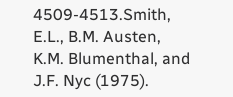4509-4513.Smith, E.L., B.M. Austen, K.M. Blumenthal, and J.F. Nyc (1975).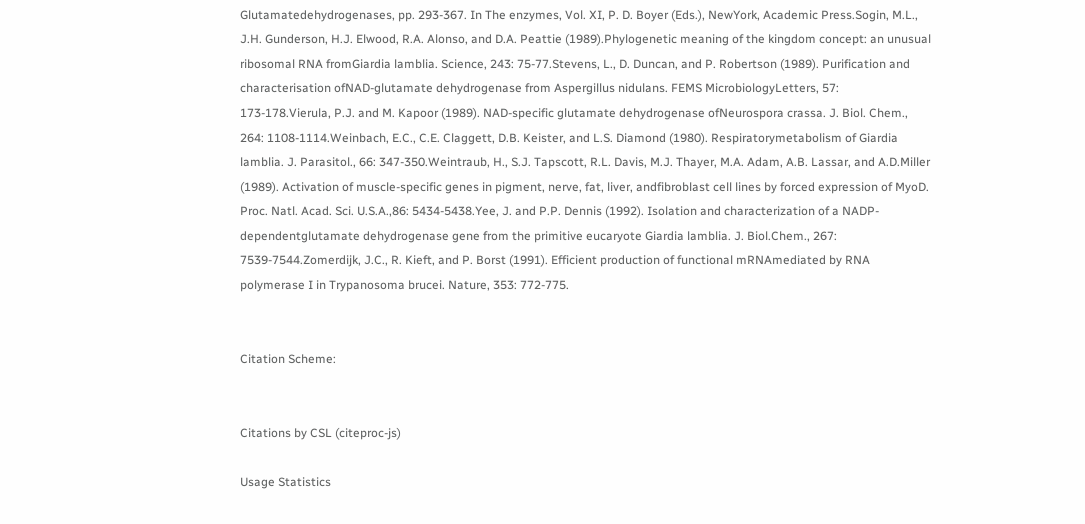Glutamatedehydrogenases, pp. 293-367. In The enzymes, Vol. XI, P. D. Boyer (Eds.), NewYork, Academic Press.Sogin, M.L., J.H. Gunderson, H.J. Elwood, R.A. Alonso, and D.A. Peattie (1989).Phylogenetic meaning of the kingdom concept: an unusual ribosomal RNA fromGiardia lamblia. Science, 243: 75-77.Stevens, L., D. Duncan, and P. Robertson (1989). Purification and characterisation ofNAD-glutamate dehydrogenase from Aspergillus nidulans. FEMS MicrobiologyLetters, 57: 173-178.Vierula, P.J. and M. Kapoor (1989). NAD-specific glutamate dehydrogenase ofNeurospora crassa. J. Biol. Chem., 264: 1108-1114.Weinbach, E.C., C.E. Claggett, D.B. Keister, and L.S. Diamond (1980). Respiratorymetabolism of Giardia lamblia. J. Parasitol., 66: 347-350.Weintraub, H., S.J. Tapscott, R.L. Davis, M.J. Thayer, M.A. Adam, A.B. Lassar, and A.D.Miller (1989). Activation of muscle-specific genes in pigment, nerve, fat, liver, andfibroblast cell lines by forced expression of MyoD. Proc. Natl. Acad. Sci. U.S.A.,86: 5434-5438.Yee, J. and P.P. Dennis (1992). Isolation and characterization of a NADP-dependentglutamate dehydrogenase gene from the primitive eucaryote Giardia lamblia. J. Biol.Chem., 267: 7539-7544.Zomerdijk, J.C., R. Kieft, and P. Borst (1991). Efficient production of functional mRNAmediated by RNA polymerase I in Trypanosoma brucei. Nature, 353: 772-775.


Citation Scheme:


Citations by CSL (citeproc-js)

Usage Statistics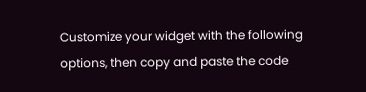Customize your widget with the following options, then copy and paste the code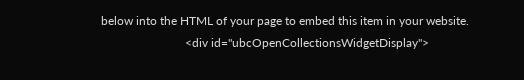below into the HTML of your page to embed this item in your website.
                            <div id="ubcOpenCollectionsWidgetDisplay">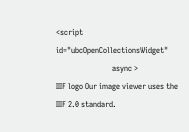<script id="ubcOpenCollectionsWidget"
                            async >
IIIF logo Our image viewer uses the IIIF 2.0 standard.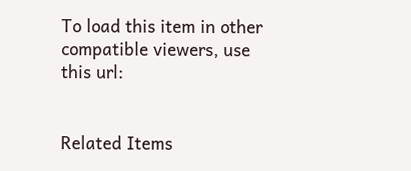To load this item in other compatible viewers, use this url:


Related Items